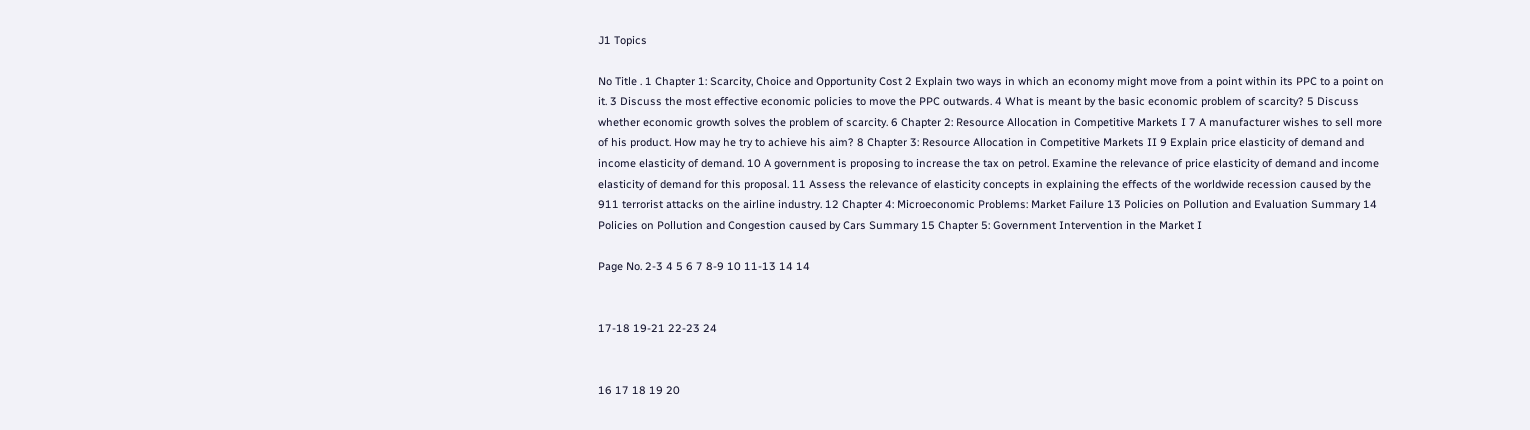J1 Topics

No Title . 1 Chapter 1: Scarcity, Choice and Opportunity Cost 2 Explain two ways in which an economy might move from a point within its PPC to a point on it. 3 Discuss the most effective economic policies to move the PPC outwards. 4 What is meant by the basic economic problem of scarcity? 5 Discuss whether economic growth solves the problem of scarcity. 6 Chapter 2: Resource Allocation in Competitive Markets I 7 A manufacturer wishes to sell more of his product. How may he try to achieve his aim? 8 Chapter 3: Resource Allocation in Competitive Markets II 9 Explain price elasticity of demand and income elasticity of demand. 10 A government is proposing to increase the tax on petrol. Examine the relevance of price elasticity of demand and income elasticity of demand for this proposal. 11 Assess the relevance of elasticity concepts in explaining the effects of the worldwide recession caused by the 911 terrorist attacks on the airline industry. 12 Chapter 4: Microeconomic Problems: Market Failure 13 Policies on Pollution and Evaluation Summary 14 Policies on Pollution and Congestion caused by Cars Summary 15 Chapter 5: Government Intervention in the Market I

Page No. 2-3 4 5 6 7 8-9 10 11-13 14 14


17-18 19-21 22-23 24


16 17 18 19 20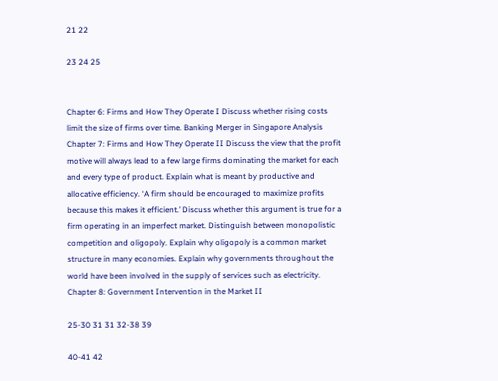21 22

23 24 25


Chapter 6: Firms and How They Operate I Discuss whether rising costs limit the size of firms over time. Banking Merger in Singapore Analysis Chapter 7: Firms and How They Operate II Discuss the view that the profit motive will always lead to a few large firms dominating the market for each and every type of product. Explain what is meant by productive and allocative efficiency. ‘A firm should be encouraged to maximize profits because this makes it efficient.’ Discuss whether this argument is true for a firm operating in an imperfect market. Distinguish between monopolistic competition and oligopoly. Explain why oligopoly is a common market structure in many economies. Explain why governments throughout the world have been involved in the supply of services such as electricity. Chapter 8: Government Intervention in the Market II

25-30 31 31 32-38 39

40-41 42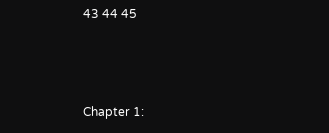43 44 45



Chapter 1: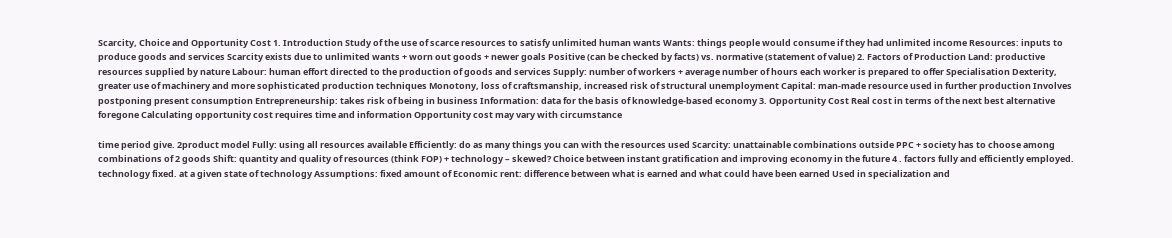Scarcity, Choice and Opportunity Cost 1. Introduction Study of the use of scarce resources to satisfy unlimited human wants Wants: things people would consume if they had unlimited income Resources: inputs to produce goods and services Scarcity exists due to unlimited wants + worn out goods + newer goals Positive (can be checked by facts) vs. normative (statement of value) 2. Factors of Production Land: productive resources supplied by nature Labour: human effort directed to the production of goods and services Supply: number of workers + average number of hours each worker is prepared to offer Specialisation Dexterity, greater use of machinery and more sophisticated production techniques Monotony, loss of craftsmanship, increased risk of structural unemployment Capital: man-made resource used in further production Involves postponing present consumption Entrepreneurship: takes risk of being in business Information: data for the basis of knowledge-based economy 3. Opportunity Cost Real cost in terms of the next best alternative foregone Calculating opportunity cost requires time and information Opportunity cost may vary with circumstance

time period give. 2product model Fully: using all resources available Efficiently: do as many things you can with the resources used Scarcity: unattainable combinations outside PPC + society has to choose among combinations of 2 goods Shift: quantity and quality of resources (think FOP) + technology – skewed? Choice between instant gratification and improving economy in the future 4 . factors fully and efficiently employed. technology fixed. at a given state of technology Assumptions: fixed amount of Economic rent: difference between what is earned and what could have been earned Used in specialization and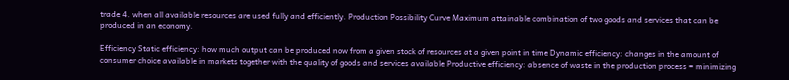trade 4. when all available resources are used fully and efficiently. Production Possibility Curve Maximum attainable combination of two goods and services that can be produced in an economy.

Efficiency Static efficiency: how much output can be produced now from a given stock of resources at a given point in time Dynamic efficiency: changes in the amount of consumer choice available in markets together with the quality of goods and services available Productive efficiency: absence of waste in the production process = minimizing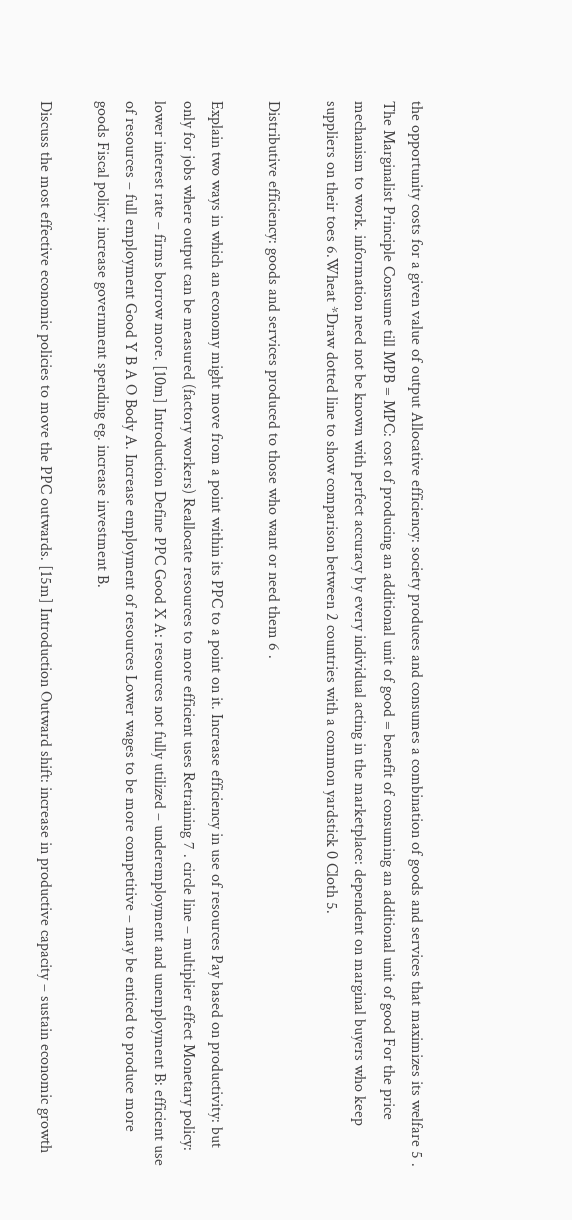the opportunity costs for a given value of output Allocative efficiency: society produces and consumes a combination of goods and services that maximizes its welfare 5 . The Marginalist Principle Consume till MPB = MPC: cost of producing an additional unit of good = benefit of consuming an additional unit of good For the price mechanism to work. information need not be known with perfect accuracy by every individual acting in the marketplace: dependent on marginal buyers who keep suppliers on their toes 6.Wheat *Draw dotted line to show comparison between 2 countries with a common yardstick 0 Cloth 5.

Distributive efficiency: goods and services produced to those who want or need them 6 .

Explain two ways in which an economy might move from a point within its PPC to a point on it. Increase efficiency in use of resources Pay based on productivity: but only for jobs where output can be measured (factory workers) Reallocate resources to more efficient uses Retraining 7 . circle line – multiplier effect Monetary policy: lower interest rate – firms borrow more. [10m] Introduction Define PPC Good X A: resources not fully utilized – underemployment and unemployment B: efficient use of resources – full employment Good Y B A O Body A. Increase employment of resources Lower wages to be more competitive – may be enticed to produce more goods Fiscal policy: increase government spending eg. increase investment B.

Discuss the most effective economic policies to move the PPC outwards. [15m] Introduction Outward shift: increase in productive capacity – sustain economic growth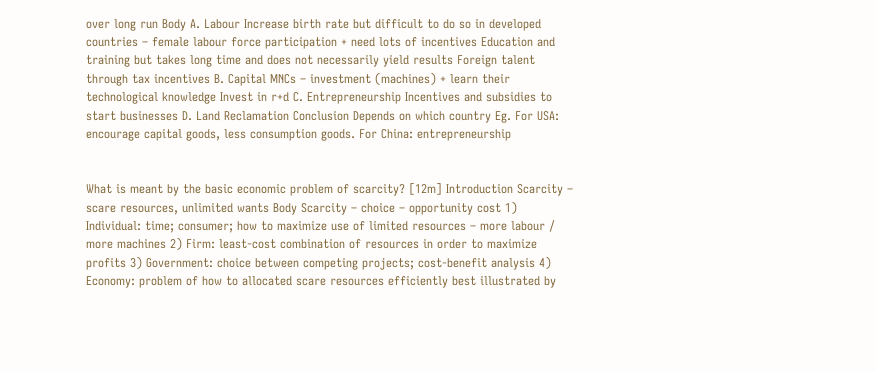over long run Body A. Labour Increase birth rate but difficult to do so in developed countries – female labour force participation + need lots of incentives Education and training but takes long time and does not necessarily yield results Foreign talent through tax incentives B. Capital MNCs – investment (machines) + learn their technological knowledge Invest in r+d C. Entrepreneurship Incentives and subsidies to start businesses D. Land Reclamation Conclusion Depends on which country Eg. For USA: encourage capital goods, less consumption goods. For China: entrepreneurship


What is meant by the basic economic problem of scarcity? [12m] Introduction Scarcity – scare resources, unlimited wants Body Scarcity – choice – opportunity cost 1) Individual: time; consumer; how to maximize use of limited resources – more labour / more machines 2) Firm: least-cost combination of resources in order to maximize profits 3) Government: choice between competing projects; cost-benefit analysis 4) Economy: problem of how to allocated scare resources efficiently best illustrated by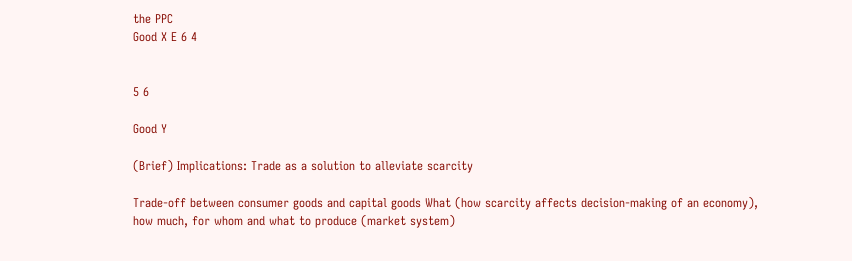the PPC
Good X E 6 4


5 6

Good Y

(Brief) Implications: Trade as a solution to alleviate scarcity

Trade-off between consumer goods and capital goods What (how scarcity affects decision-making of an economy), how much, for whom and what to produce (market system)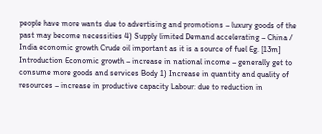people have more wants due to advertising and promotions – luxury goods of the past may become necessities 4) Supply limited Demand accelerating – China / India economic growth Crude oil important as it is a source of fuel Eg. [13m] Introduction Economic growth – increase in national income – generally get to consume more goods and services Body 1) Increase in quantity and quality of resources – increase in productive capacity Labour: due to reduction in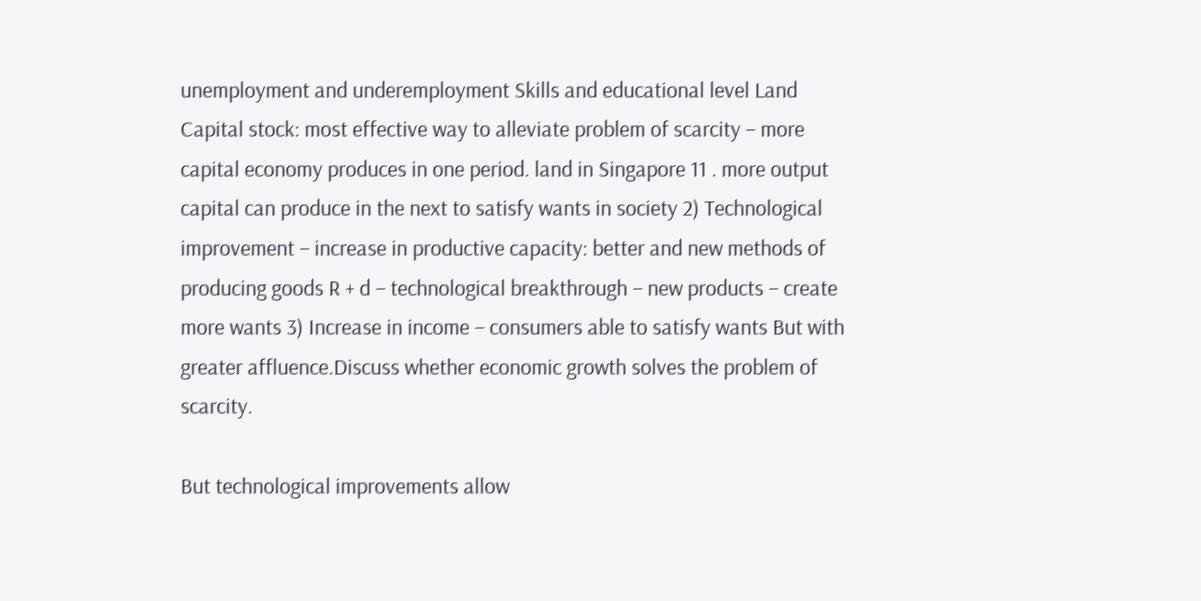unemployment and underemployment Skills and educational level Land Capital stock: most effective way to alleviate problem of scarcity – more capital economy produces in one period. land in Singapore 11 . more output capital can produce in the next to satisfy wants in society 2) Technological improvement – increase in productive capacity: better and new methods of producing goods R + d – technological breakthrough – new products – create more wants 3) Increase in income – consumers able to satisfy wants But with greater affluence.Discuss whether economic growth solves the problem of scarcity.

But technological improvements allow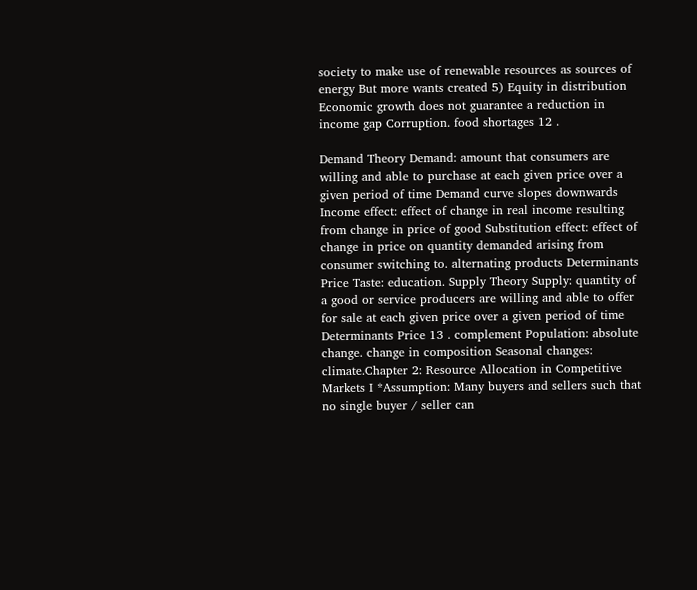society to make use of renewable resources as sources of energy But more wants created 5) Equity in distribution Economic growth does not guarantee a reduction in income gap Corruption. food shortages 12 .

Demand Theory Demand: amount that consumers are willing and able to purchase at each given price over a given period of time Demand curve slopes downwards Income effect: effect of change in real income resulting from change in price of good Substitution effect: effect of change in price on quantity demanded arising from consumer switching to. alternating products Determinants Price Taste: education. Supply Theory Supply: quantity of a good or service producers are willing and able to offer for sale at each given price over a given period of time Determinants Price 13 . complement Population: absolute change. change in composition Seasonal changes: climate.Chapter 2: Resource Allocation in Competitive Markets I *Assumption: Many buyers and sellers such that no single buyer / seller can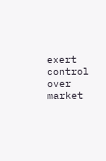exert control over market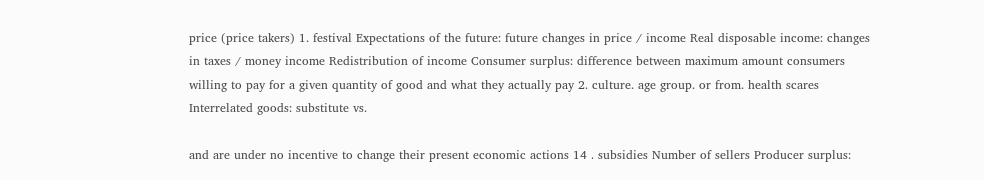price (price takers) 1. festival Expectations of the future: future changes in price / income Real disposable income: changes in taxes / money income Redistribution of income Consumer surplus: difference between maximum amount consumers willing to pay for a given quantity of good and what they actually pay 2. culture. age group. or from. health scares Interrelated goods: substitute vs.

and are under no incentive to change their present economic actions 14 . subsidies Number of sellers Producer surplus: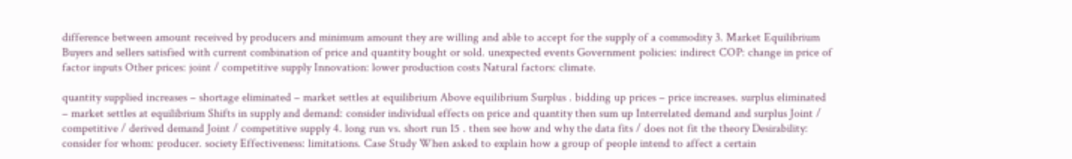difference between amount received by producers and minimum amount they are willing and able to accept for the supply of a commodity 3. Market Equilibrium Buyers and sellers satisfied with current combination of price and quantity bought or sold. unexpected events Government policies: indirect COP: change in price of factor inputs Other prices: joint / competitive supply Innovation: lower production costs Natural factors: climate.

quantity supplied increases – shortage eliminated – market settles at equilibrium Above equilibrium Surplus . bidding up prices – price increases. surplus eliminated – market settles at equilibrium Shifts in supply and demand: consider individual effects on price and quantity then sum up Interrelated demand and surplus Joint / competitive / derived demand Joint / competitive supply 4. long run vs. short run 15 . then see how and why the data fits / does not fit the theory Desirability: consider for whom: producer. society Effectiveness: limitations. Case Study When asked to explain how a group of people intend to affect a certain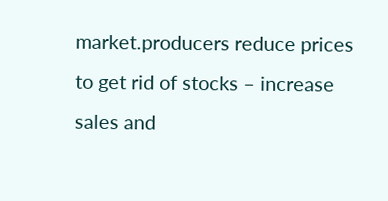market.producers reduce prices to get rid of stocks – increase sales and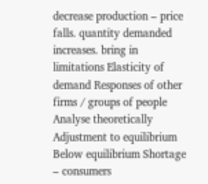decrease production – price falls. quantity demanded increases. bring in limitations Elasticity of demand Responses of other firms / groups of people Analyse theoretically Adjustment to equilibrium Below equilibrium Shortage – consumers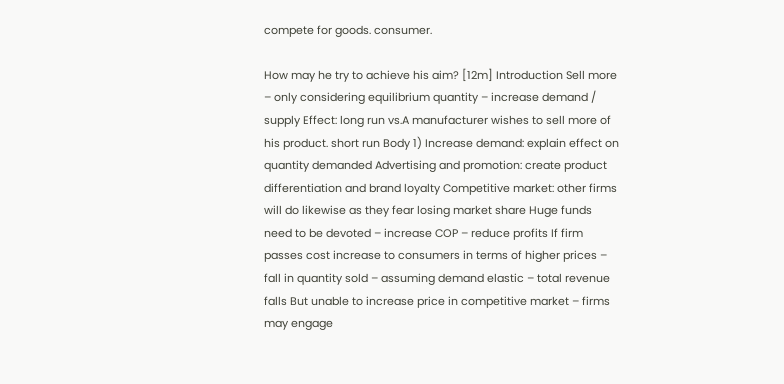compete for goods. consumer.

How may he try to achieve his aim? [12m] Introduction Sell more – only considering equilibrium quantity – increase demand / supply Effect: long run vs.A manufacturer wishes to sell more of his product. short run Body 1) Increase demand: explain effect on quantity demanded Advertising and promotion: create product differentiation and brand loyalty Competitive market: other firms will do likewise as they fear losing market share Huge funds need to be devoted – increase COP – reduce profits If firm passes cost increase to consumers in terms of higher prices – fall in quantity sold – assuming demand elastic – total revenue falls But unable to increase price in competitive market – firms may engage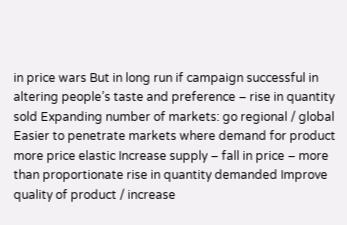in price wars But in long run if campaign successful in altering people’s taste and preference – rise in quantity sold Expanding number of markets: go regional / global Easier to penetrate markets where demand for product more price elastic Increase supply – fall in price – more than proportionate rise in quantity demanded Improve quality of product / increase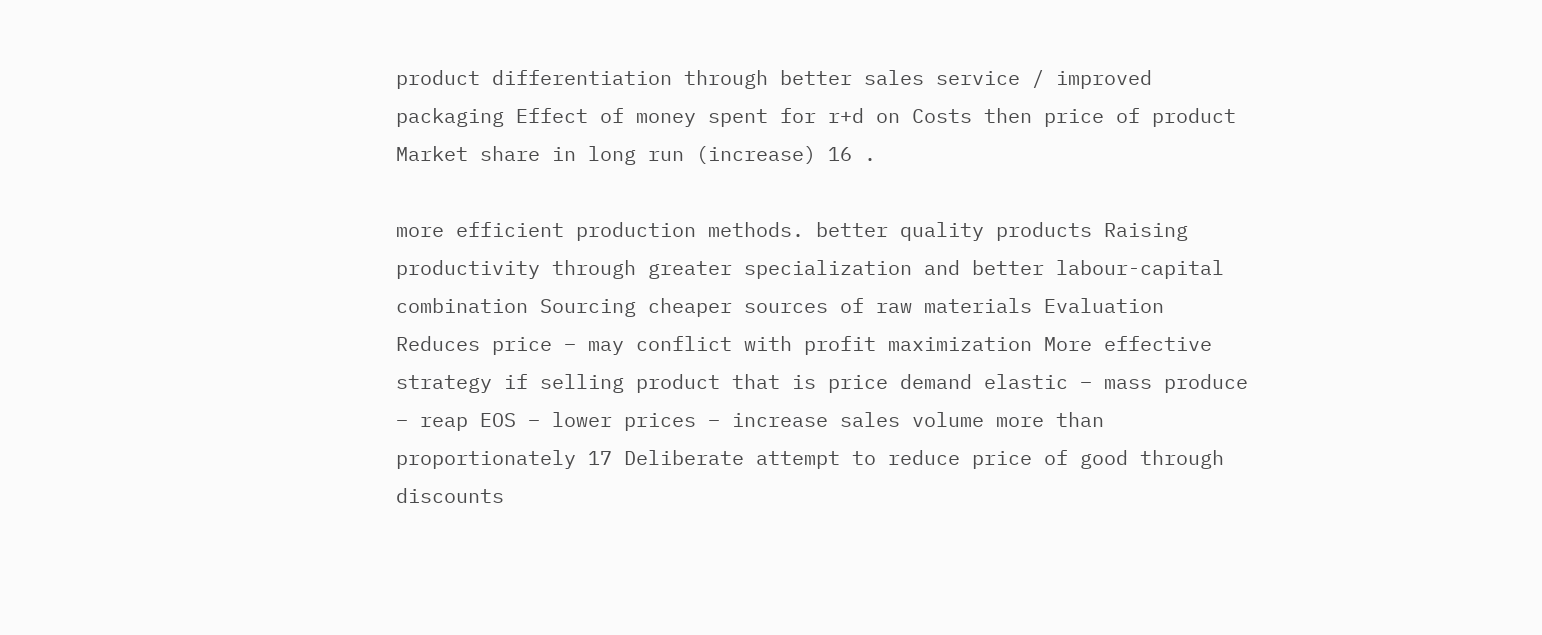product differentiation through better sales service / improved packaging Effect of money spent for r+d on Costs then price of product Market share in long run (increase) 16 .

more efficient production methods. better quality products Raising productivity through greater specialization and better labour-capital combination Sourcing cheaper sources of raw materials Evaluation Reduces price – may conflict with profit maximization More effective strategy if selling product that is price demand elastic – mass produce – reap EOS – lower prices – increase sales volume more than proportionately 17 Deliberate attempt to reduce price of good through discounts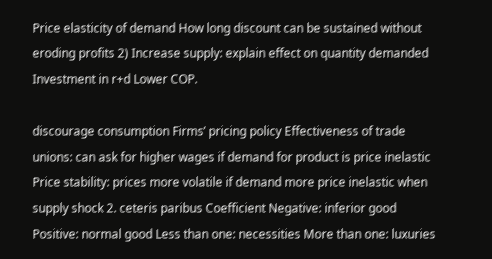Price elasticity of demand How long discount can be sustained without eroding profits 2) Increase supply: explain effect on quantity demanded Investment in r+d Lower COP.

discourage consumption Firms’ pricing policy Effectiveness of trade unions: can ask for higher wages if demand for product is price inelastic Price stability: prices more volatile if demand more price inelastic when supply shock 2. ceteris paribus Coefficient Negative: inferior good Positive: normal good Less than one: necessities More than one: luxuries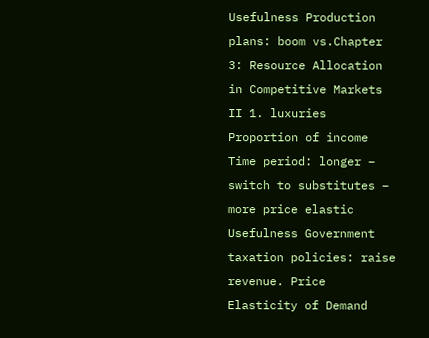Usefulness Production plans: boom vs.Chapter 3: Resource Allocation in Competitive Markets II 1. luxuries Proportion of income Time period: longer – switch to substitutes – more price elastic Usefulness Government taxation policies: raise revenue. Price Elasticity of Demand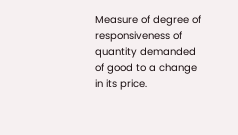Measure of degree of responsiveness of quantity demanded of good to a change in its price.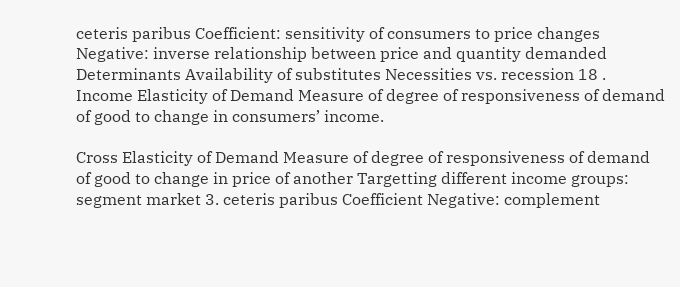ceteris paribus Coefficient: sensitivity of consumers to price changes Negative: inverse relationship between price and quantity demanded Determinants Availability of substitutes Necessities vs. recession 18 . Income Elasticity of Demand Measure of degree of responsiveness of demand of good to change in consumers’ income.

Cross Elasticity of Demand Measure of degree of responsiveness of demand of good to change in price of another Targetting different income groups: segment market 3. ceteris paribus Coefficient Negative: complement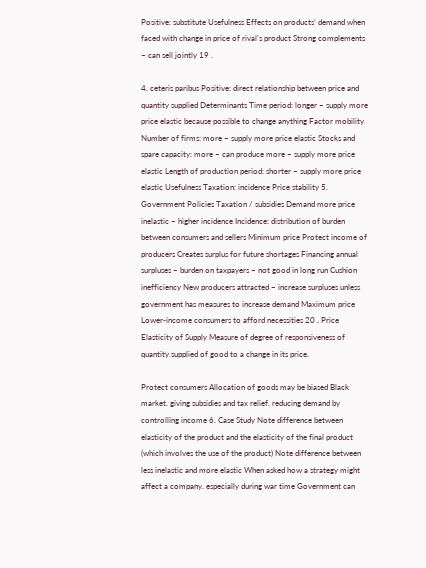Positive: substitute Usefulness Effects on products’ demand when faced with change in price of rival’s product Strong complements – can sell jointly 19 .

4. ceteris paribus Positive: direct relationship between price and quantity supplied Determinants Time period: longer – supply more price elastic because possible to change anything Factor mobility Number of firms: more – supply more price elastic Stocks and spare capacity: more – can produce more – supply more price elastic Length of production period: shorter – supply more price elastic Usefulness Taxation: incidence Price stability 5. Government Policies Taxation / subsidies Demand more price inelastic – higher incidence Incidence: distribution of burden between consumers and sellers Minimum price Protect income of producers Creates surplus for future shortages Financing annual surpluses – burden on taxpayers – not good in long run Cushion inefficiency New producers attracted – increase surpluses unless government has measures to increase demand Maximum price Lower-income consumers to afford necessities 20 . Price Elasticity of Supply Measure of degree of responsiveness of quantity supplied of good to a change in its price.

Protect consumers Allocation of goods may be biased Black market. giving subsidies and tax relief. reducing demand by controlling income 6. Case Study Note difference between elasticity of the product and the elasticity of the final product (which involves the use of the product) Note difference between less inelastic and more elastic When asked how a strategy might affect a company. especially during war time Government can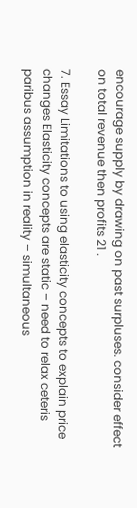encourage supply by drawing on past surpluses. consider effect on total revenue then profits 21 .

7. Essay Limitations to using elasticity concepts to explain price changes Elasticity concepts are static – need to relax ceteris paribus assumption in reality – simultaneous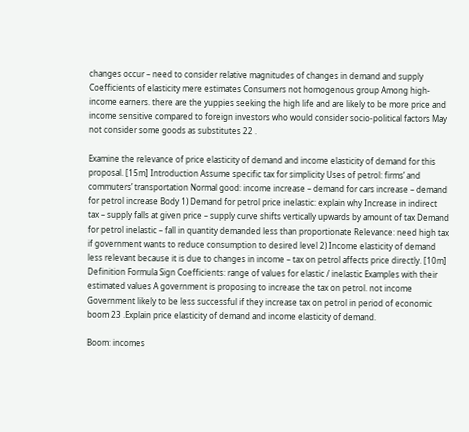changes occur – need to consider relative magnitudes of changes in demand and supply Coefficients of elasticity mere estimates Consumers not homogenous group Among high-income earners. there are the yuppies seeking the high life and are likely to be more price and income sensitive compared to foreign investors who would consider socio-political factors May not consider some goods as substitutes 22 .

Examine the relevance of price elasticity of demand and income elasticity of demand for this proposal. [15m] Introduction Assume specific tax for simplicity Uses of petrol: firms’ and commuters’ transportation Normal good: income increase – demand for cars increase – demand for petrol increase Body 1) Demand for petrol price inelastic: explain why Increase in indirect tax – supply falls at given price – supply curve shifts vertically upwards by amount of tax Demand for petrol inelastic – fall in quantity demanded less than proportionate Relevance: need high tax if government wants to reduce consumption to desired level 2) Income elasticity of demand less relevant because it is due to changes in income – tax on petrol affects price directly. [10m] Definition Formula Sign Coefficients: range of values for elastic / inelastic Examples with their estimated values A government is proposing to increase the tax on petrol. not income Government likely to be less successful if they increase tax on petrol in period of economic boom 23 .Explain price elasticity of demand and income elasticity of demand.

Boom: incomes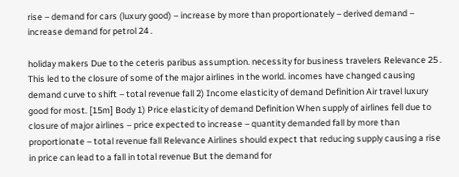rise – demand for cars (luxury good) – increase by more than proportionately – derived demand – increase demand for petrol 24 .

holiday makers Due to the ceteris paribus assumption. necessity for business travelers Relevance 25 . This led to the closure of some of the major airlines in the world. incomes have changed causing demand curve to shift – total revenue fall 2) Income elasticity of demand Definition Air travel luxury good for most. [15m] Body 1) Price elasticity of demand Definition When supply of airlines fell due to closure of major airlines – price expected to increase – quantity demanded fall by more than proportionate – total revenue fall Relevance Airlines should expect that reducing supply causing a rise in price can lead to a fall in total revenue But the demand for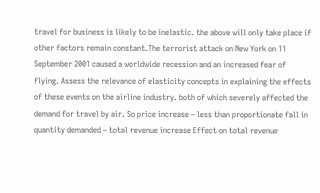travel for business is likely to be inelastic. the above will only take place if other factors remain constant.The terrorist attack on New York on 11 September 2001 caused a worldwide recession and an increased fear of flying. Assess the relevance of elasticity concepts in explaining the effects of these events on the airline industry. both of which severely affected the demand for travel by air. So price increase – less than proportionate fall in quantity demanded – total revenue increase Effect on total revenue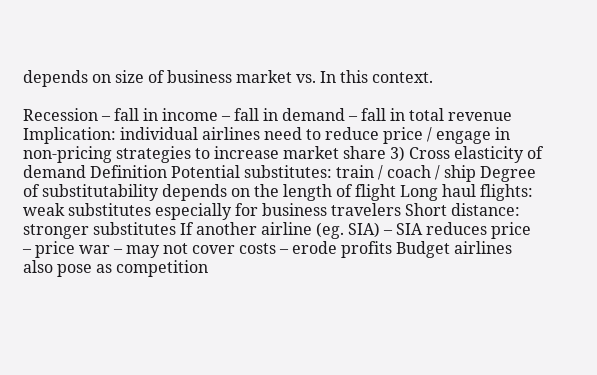depends on size of business market vs. In this context.

Recession – fall in income – fall in demand – fall in total revenue Implication: individual airlines need to reduce price / engage in non-pricing strategies to increase market share 3) Cross elasticity of demand Definition Potential substitutes: train / coach / ship Degree of substitutability depends on the length of flight Long haul flights: weak substitutes especially for business travelers Short distance: stronger substitutes If another airline (eg. SIA) – SIA reduces price – price war – may not cover costs – erode profits Budget airlines also pose as competition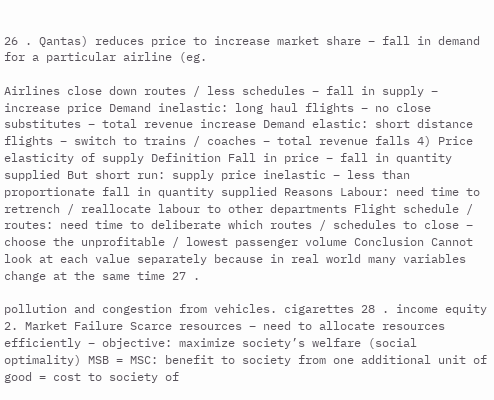26 . Qantas) reduces price to increase market share – fall in demand for a particular airline (eg.

Airlines close down routes / less schedules – fall in supply – increase price Demand inelastic: long haul flights – no close substitutes – total revenue increase Demand elastic: short distance flights – switch to trains / coaches – total revenue falls 4) Price elasticity of supply Definition Fall in price – fall in quantity supplied But short run: supply price inelastic – less than proportionate fall in quantity supplied Reasons Labour: need time to retrench / reallocate labour to other departments Flight schedule / routes: need time to deliberate which routes / schedules to close – choose the unprofitable / lowest passenger volume Conclusion Cannot look at each value separately because in real world many variables change at the same time 27 .

pollution and congestion from vehicles. cigarettes 28 . income equity 2. Market Failure Scarce resources – need to allocate resources efficiently – objective: maximize society’s welfare (social optimality) MSB = MSC: benefit to society from one additional unit of good = cost to society of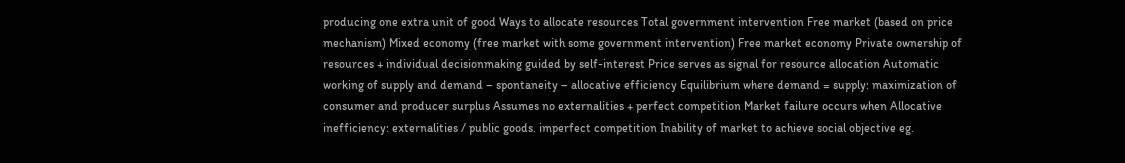producing one extra unit of good Ways to allocate resources Total government intervention Free market (based on price mechanism) Mixed economy (free market with some government intervention) Free market economy Private ownership of resources + individual decisionmaking guided by self-interest Price serves as signal for resource allocation Automatic working of supply and demand – spontaneity – allocative efficiency Equilibrium where demand = supply: maximization of consumer and producer surplus Assumes no externalities + perfect competition Market failure occurs when Allocative inefficiency: externalities / public goods. imperfect competition Inability of market to achieve social objective eg.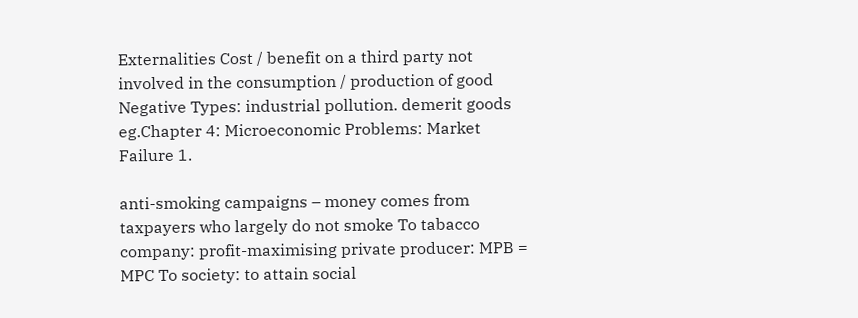Externalities Cost / benefit on a third party not involved in the consumption / production of good Negative Types: industrial pollution. demerit goods eg.Chapter 4: Microeconomic Problems: Market Failure 1.

anti-smoking campaigns – money comes from taxpayers who largely do not smoke To tabacco company: profit-maximising private producer: MPB = MPC To society: to attain social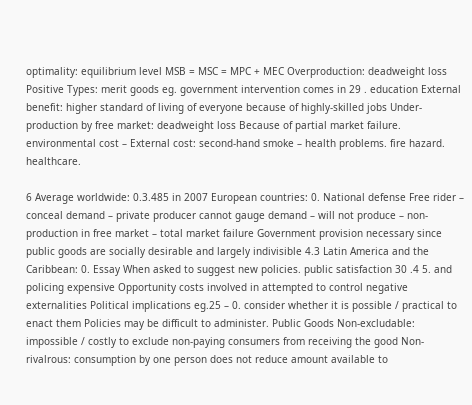optimality: equilibrium level MSB = MSC = MPC + MEC Overproduction: deadweight loss Positive Types: merit goods eg. government intervention comes in 29 . education External benefit: higher standard of living of everyone because of highly-skilled jobs Under-production by free market: deadweight loss Because of partial market failure. environmental cost – External cost: second-hand smoke – health problems. fire hazard. healthcare.

6 Average worldwide: 0.3.485 in 2007 European countries: 0. National defense Free rider – conceal demand – private producer cannot gauge demand – will not produce – non-production in free market – total market failure Government provision necessary since public goods are socially desirable and largely indivisible 4.3 Latin America and the Caribbean: 0. Essay When asked to suggest new policies. public satisfaction 30 .4 5. and policing expensive Opportunity costs involved in attempted to control negative externalities Political implications eg.25 – 0. consider whether it is possible / practical to enact them Policies may be difficult to administer. Public Goods Non-excludable: impossible / costly to exclude non-paying consumers from receiving the good Non-rivalrous: consumption by one person does not reduce amount available to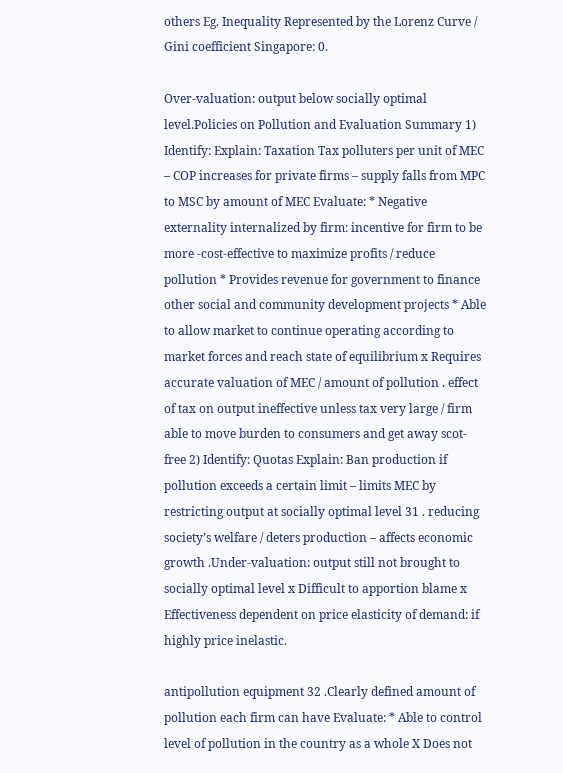others Eg. Inequality Represented by the Lorenz Curve / Gini coefficient Singapore: 0.

Over-valuation: output below socially optimal level.Policies on Pollution and Evaluation Summary 1) Identify: Explain: Taxation Tax polluters per unit of MEC – COP increases for private firms – supply falls from MPC to MSC by amount of MEC Evaluate: * Negative externality internalized by firm: incentive for firm to be more -cost-effective to maximize profits / reduce pollution * Provides revenue for government to finance other social and community development projects * Able to allow market to continue operating according to market forces and reach state of equilibrium x Requires accurate valuation of MEC / amount of pollution . effect of tax on output ineffective unless tax very large / firm able to move burden to consumers and get away scot-free 2) Identify: Quotas Explain: Ban production if pollution exceeds a certain limit – limits MEC by restricting output at socially optimal level 31 . reducing society’s welfare / deters production – affects economic growth .Under-valuation: output still not brought to socially optimal level x Difficult to apportion blame x Effectiveness dependent on price elasticity of demand: if highly price inelastic.

antipollution equipment 32 .Clearly defined amount of pollution each firm can have Evaluate: * Able to control level of pollution in the country as a whole X Does not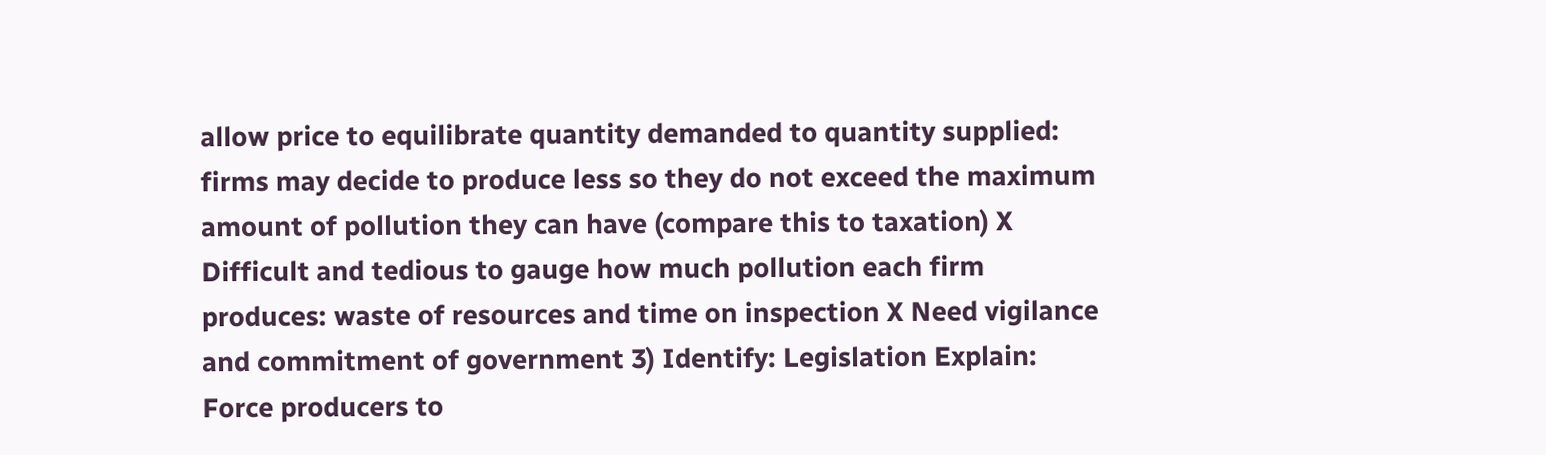allow price to equilibrate quantity demanded to quantity supplied: firms may decide to produce less so they do not exceed the maximum amount of pollution they can have (compare this to taxation) X Difficult and tedious to gauge how much pollution each firm produces: waste of resources and time on inspection X Need vigilance and commitment of government 3) Identify: Legislation Explain: Force producers to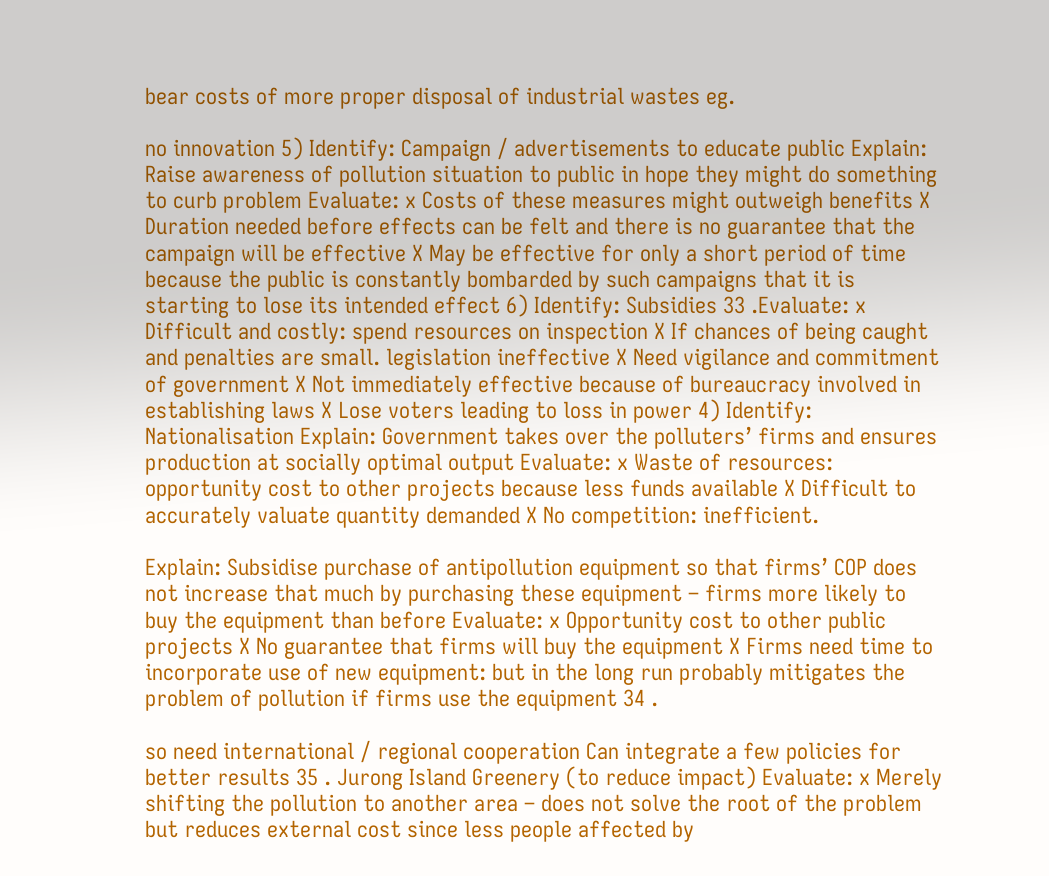bear costs of more proper disposal of industrial wastes eg.

no innovation 5) Identify: Campaign / advertisements to educate public Explain: Raise awareness of pollution situation to public in hope they might do something to curb problem Evaluate: x Costs of these measures might outweigh benefits X Duration needed before effects can be felt and there is no guarantee that the campaign will be effective X May be effective for only a short period of time because the public is constantly bombarded by such campaigns that it is starting to lose its intended effect 6) Identify: Subsidies 33 .Evaluate: x Difficult and costly: spend resources on inspection X If chances of being caught and penalties are small. legislation ineffective X Need vigilance and commitment of government X Not immediately effective because of bureaucracy involved in establishing laws X Lose voters leading to loss in power 4) Identify: Nationalisation Explain: Government takes over the polluters’ firms and ensures production at socially optimal output Evaluate: x Waste of resources: opportunity cost to other projects because less funds available X Difficult to accurately valuate quantity demanded X No competition: inefficient.

Explain: Subsidise purchase of antipollution equipment so that firms’ COP does not increase that much by purchasing these equipment – firms more likely to buy the equipment than before Evaluate: x Opportunity cost to other public projects X No guarantee that firms will buy the equipment X Firms need time to incorporate use of new equipment: but in the long run probably mitigates the problem of pollution if firms use the equipment 34 .

so need international / regional cooperation Can integrate a few policies for better results 35 . Jurong Island Greenery (to reduce impact) Evaluate: x Merely shifting the pollution to another area – does not solve the root of the problem but reduces external cost since less people affected by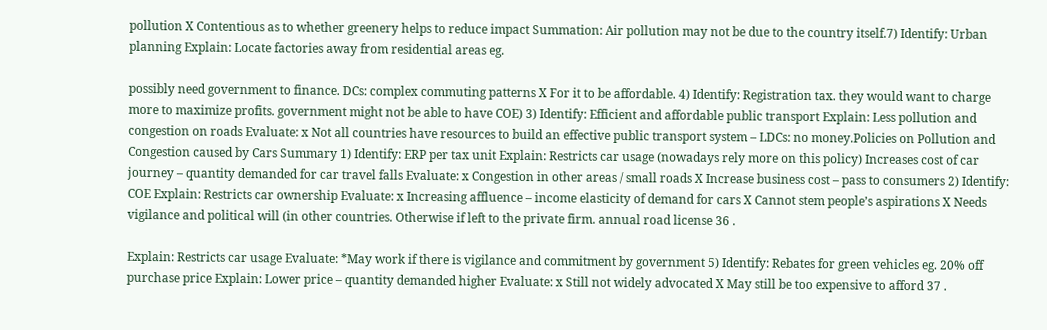pollution X Contentious as to whether greenery helps to reduce impact Summation: Air pollution may not be due to the country itself.7) Identify: Urban planning Explain: Locate factories away from residential areas eg.

possibly need government to finance. DCs: complex commuting patterns X For it to be affordable. 4) Identify: Registration tax. they would want to charge more to maximize profits. government might not be able to have COE) 3) Identify: Efficient and affordable public transport Explain: Less pollution and congestion on roads Evaluate: x Not all countries have resources to build an effective public transport system – LDCs: no money.Policies on Pollution and Congestion caused by Cars Summary 1) Identify: ERP per tax unit Explain: Restricts car usage (nowadays rely more on this policy) Increases cost of car journey – quantity demanded for car travel falls Evaluate: x Congestion in other areas / small roads X Increase business cost – pass to consumers 2) Identify: COE Explain: Restricts car ownership Evaluate: x Increasing affluence – income elasticity of demand for cars X Cannot stem people’s aspirations X Needs vigilance and political will (in other countries. Otherwise if left to the private firm. annual road license 36 .

Explain: Restricts car usage Evaluate: *May work if there is vigilance and commitment by government 5) Identify: Rebates for green vehicles eg. 20% off purchase price Explain: Lower price – quantity demanded higher Evaluate: x Still not widely advocated X May still be too expensive to afford 37 .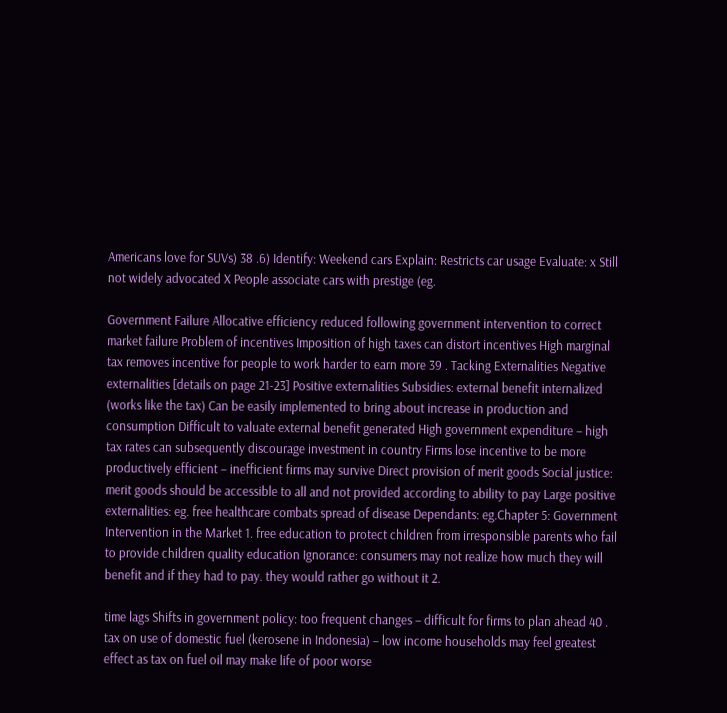Americans love for SUVs) 38 .6) Identify: Weekend cars Explain: Restricts car usage Evaluate: x Still not widely advocated X People associate cars with prestige (eg.

Government Failure Allocative efficiency reduced following government intervention to correct market failure Problem of incentives Imposition of high taxes can distort incentives High marginal tax removes incentive for people to work harder to earn more 39 . Tacking Externalities Negative externalities [details on page 21-23] Positive externalities Subsidies: external benefit internalized (works like the tax) Can be easily implemented to bring about increase in production and consumption Difficult to valuate external benefit generated High government expenditure – high tax rates can subsequently discourage investment in country Firms lose incentive to be more productively efficient – inefficient firms may survive Direct provision of merit goods Social justice: merit goods should be accessible to all and not provided according to ability to pay Large positive externalities: eg. free healthcare combats spread of disease Dependants: eg.Chapter 5: Government Intervention in the Market 1. free education to protect children from irresponsible parents who fail to provide children quality education Ignorance: consumers may not realize how much they will benefit and if they had to pay. they would rather go without it 2.

time lags Shifts in government policy: too frequent changes – difficult for firms to plan ahead 40 . tax on use of domestic fuel (kerosene in Indonesia) – low income households may feel greatest effect as tax on fuel oil may make life of poor worse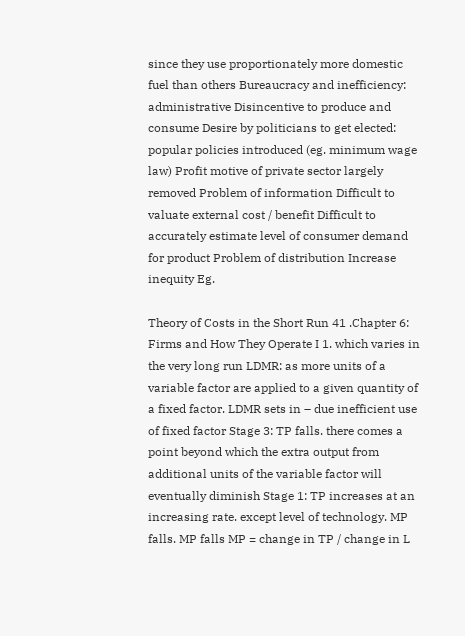since they use proportionately more domestic fuel than others Bureaucracy and inefficiency: administrative Disincentive to produce and consume Desire by politicians to get elected: popular policies introduced (eg. minimum wage law) Profit motive of private sector largely removed Problem of information Difficult to valuate external cost / benefit Difficult to accurately estimate level of consumer demand for product Problem of distribution Increase inequity Eg.

Theory of Costs in the Short Run 41 .Chapter 6: Firms and How They Operate I 1. which varies in the very long run LDMR: as more units of a variable factor are applied to a given quantity of a fixed factor. LDMR sets in – due inefficient use of fixed factor Stage 3: TP falls. there comes a point beyond which the extra output from additional units of the variable factor will eventually diminish Stage 1: TP increases at an increasing rate. except level of technology. MP falls. MP falls MP = change in TP / change in L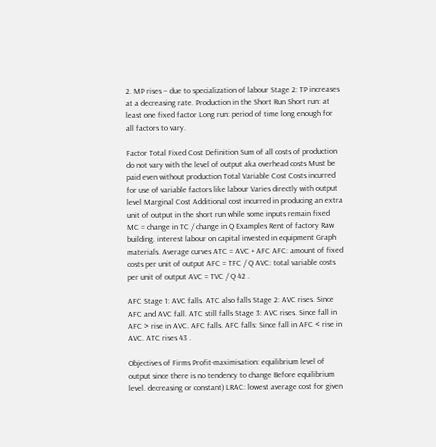2. MP rises – due to specialization of labour Stage 2: TP increases at a decreasing rate. Production in the Short Run Short run: at least one fixed factor Long run: period of time long enough for all factors to vary.

Factor Total Fixed Cost Definition Sum of all costs of production do not vary with the level of output aka overhead costs Must be paid even without production Total Variable Cost Costs incurred for use of variable factors like labour Varies directly with output level Marginal Cost Additional cost incurred in producing an extra unit of output in the short run while some inputs remain fixed MC = change in TC / change in Q Examples Rent of factory Raw building. interest labour on capital invested in equipment Graph materials. Average curves ATC = AVC + AFC AFC: amount of fixed costs per unit of output AFC = TFC / Q AVC: total variable costs per unit of output AVC = TVC / Q 42 .

AFC Stage 1: AVC falls. ATC also falls Stage 2: AVC rises. Since AFC and AVC fall. ATC still falls Stage 3: AVC rises. Since fall in AFC > rise in AVC. AFC falls. AFC falls: Since fall in AFC < rise in AVC. ATC rises 43 .

Objectives of Firms Profit-maximisation: equilibrium level of output since there is no tendency to change Before equilibrium level. decreasing or constant) LRAC: lowest average cost for given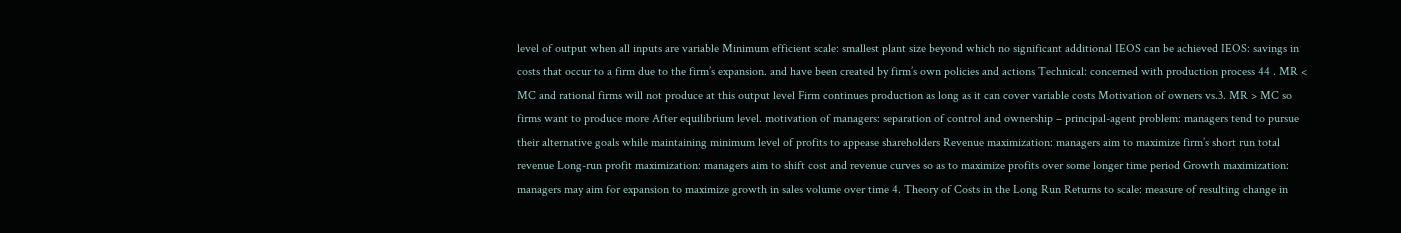level of output when all inputs are variable Minimum efficient scale: smallest plant size beyond which no significant additional IEOS can be achieved IEOS: savings in costs that occur to a firm due to the firm’s expansion. and have been created by firm’s own policies and actions Technical: concerned with production process 44 . MR < MC and rational firms will not produce at this output level Firm continues production as long as it can cover variable costs Motivation of owners vs.3. MR > MC so firms want to produce more After equilibrium level. motivation of managers: separation of control and ownership – principal-agent problem: managers tend to pursue their alternative goals while maintaining minimum level of profits to appease shareholders Revenue maximization: managers aim to maximize firm’s short run total revenue Long-run profit maximization: managers aim to shift cost and revenue curves so as to maximize profits over some longer time period Growth maximization: managers may aim for expansion to maximize growth in sales volume over time 4. Theory of Costs in the Long Run Returns to scale: measure of resulting change in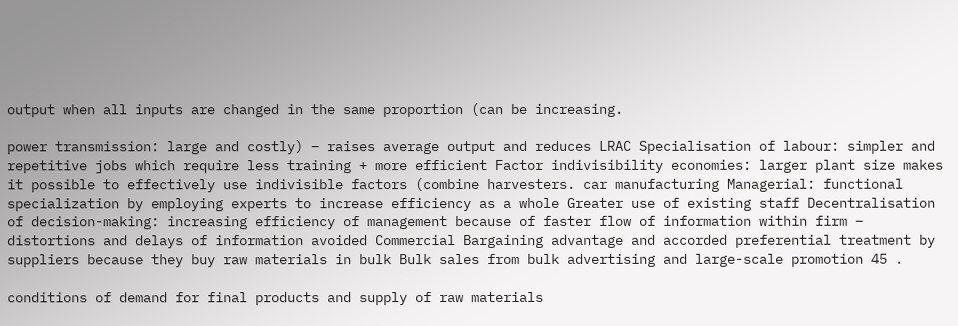output when all inputs are changed in the same proportion (can be increasing.

power transmission: large and costly) – raises average output and reduces LRAC Specialisation of labour: simpler and repetitive jobs which require less training + more efficient Factor indivisibility economies: larger plant size makes it possible to effectively use indivisible factors (combine harvesters. car manufacturing Managerial: functional specialization by employing experts to increase efficiency as a whole Greater use of existing staff Decentralisation of decision-making: increasing efficiency of management because of faster flow of information within firm – distortions and delays of information avoided Commercial Bargaining advantage and accorded preferential treatment by suppliers because they buy raw materials in bulk Bulk sales from bulk advertising and large-scale promotion 45 .

conditions of demand for final products and supply of raw materials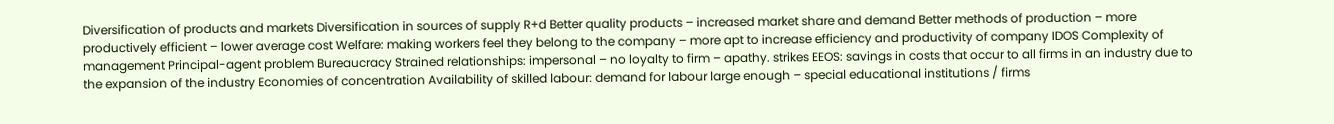Diversification of products and markets Diversification in sources of supply R+d Better quality products – increased market share and demand Better methods of production – more productively efficient – lower average cost Welfare: making workers feel they belong to the company – more apt to increase efficiency and productivity of company IDOS Complexity of management Principal-agent problem Bureaucracy Strained relationships: impersonal – no loyalty to firm – apathy. strikes EEOS: savings in costs that occur to all firms in an industry due to the expansion of the industry Economies of concentration Availability of skilled labour: demand for labour large enough – special educational institutions / firms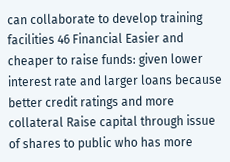can collaborate to develop training facilities 46 Financial Easier and cheaper to raise funds: given lower interest rate and larger loans because better credit ratings and more collateral Raise capital through issue of shares to public who has more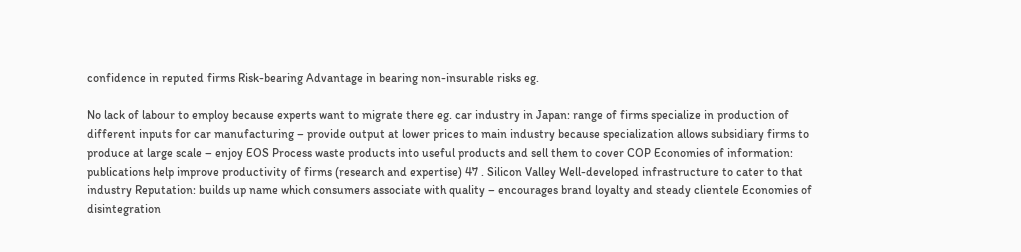confidence in reputed firms Risk-bearing Advantage in bearing non-insurable risks eg.

No lack of labour to employ because experts want to migrate there eg. car industry in Japan: range of firms specialize in production of different inputs for car manufacturing – provide output at lower prices to main industry because specialization allows subsidiary firms to produce at large scale – enjoy EOS Process waste products into useful products and sell them to cover COP Economies of information: publications help improve productivity of firms (research and expertise) 47 . Silicon Valley Well-developed infrastructure to cater to that industry Reputation: builds up name which consumers associate with quality – encourages brand loyalty and steady clientele Economies of disintegration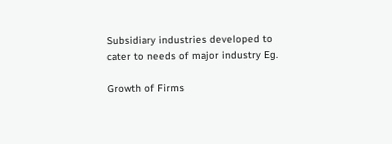Subsidiary industries developed to cater to needs of major industry Eg.

Growth of Firms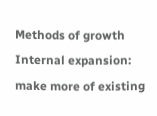Methods of growth Internal expansion: make more of existing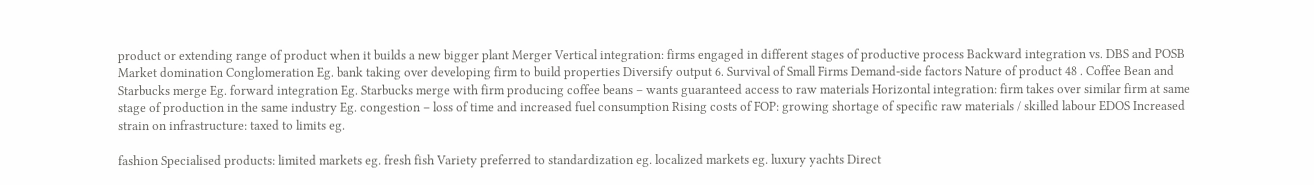product or extending range of product when it builds a new bigger plant Merger Vertical integration: firms engaged in different stages of productive process Backward integration vs. DBS and POSB Market domination Conglomeration Eg. bank taking over developing firm to build properties Diversify output 6. Survival of Small Firms Demand-side factors Nature of product 48 . Coffee Bean and Starbucks merge Eg. forward integration Eg. Starbucks merge with firm producing coffee beans – wants guaranteed access to raw materials Horizontal integration: firm takes over similar firm at same stage of production in the same industry Eg. congestion – loss of time and increased fuel consumption Rising costs of FOP: growing shortage of specific raw materials / skilled labour EDOS Increased strain on infrastructure: taxed to limits eg.

fashion Specialised products: limited markets eg. fresh fish Variety preferred to standardization eg. localized markets eg. luxury yachts Direct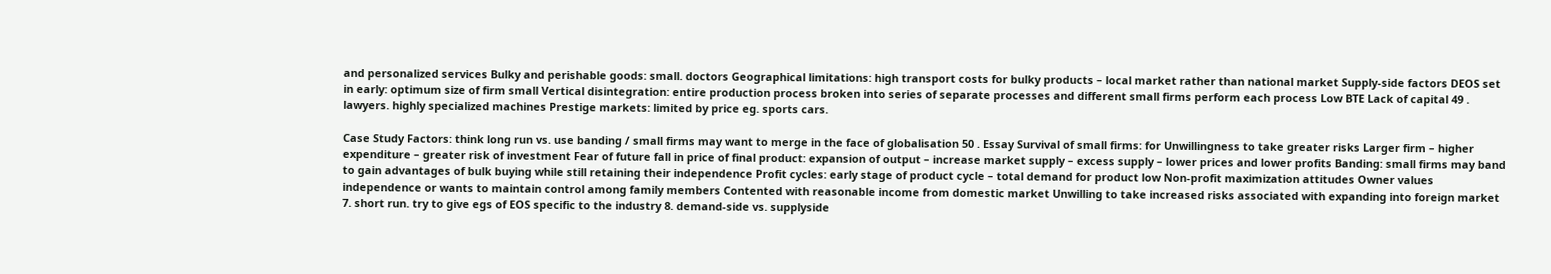and personalized services Bulky and perishable goods: small. doctors Geographical limitations: high transport costs for bulky products – local market rather than national market Supply-side factors DEOS set in early: optimum size of firm small Vertical disintegration: entire production process broken into series of separate processes and different small firms perform each process Low BTE Lack of capital 49 . lawyers. highly specialized machines Prestige markets: limited by price eg. sports cars.

Case Study Factors: think long run vs. use banding / small firms may want to merge in the face of globalisation 50 . Essay Survival of small firms: for Unwillingness to take greater risks Larger firm – higher expenditure – greater risk of investment Fear of future fall in price of final product: expansion of output – increase market supply – excess supply – lower prices and lower profits Banding: small firms may band to gain advantages of bulk buying while still retaining their independence Profit cycles: early stage of product cycle – total demand for product low Non-profit maximization attitudes Owner values independence or wants to maintain control among family members Contented with reasonable income from domestic market Unwilling to take increased risks associated with expanding into foreign market 7. short run. try to give egs of EOS specific to the industry 8. demand-side vs. supplyside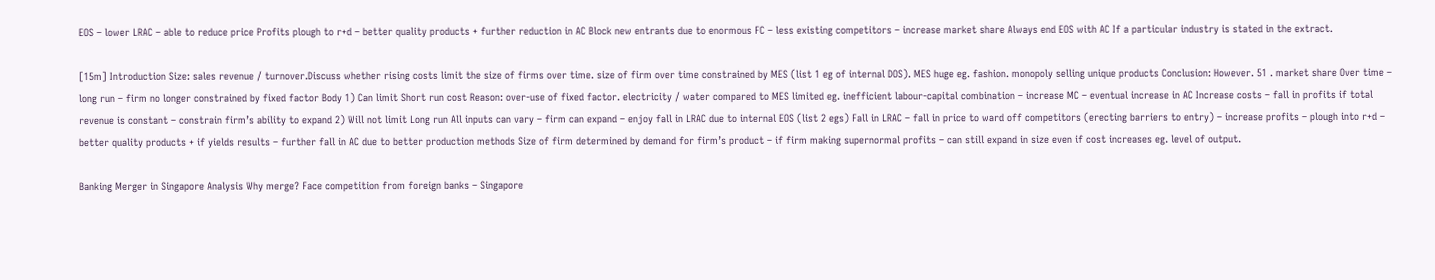EOS – lower LRAC – able to reduce price Profits plough to r+d – better quality products + further reduction in AC Block new entrants due to enormous FC – less existing competitors – increase market share Always end EOS with AC If a particular industry is stated in the extract.

[15m] Introduction Size: sales revenue / turnover.Discuss whether rising costs limit the size of firms over time. size of firm over time constrained by MES (list 1 eg of internal DOS). MES huge eg. fashion. monopoly selling unique products Conclusion: However. 51 . market share Over time – long run – firm no longer constrained by fixed factor Body 1) Can limit Short run cost Reason: over-use of fixed factor. electricity / water compared to MES limited eg. inefficient labour-capital combination – increase MC – eventual increase in AC Increase costs – fall in profits if total revenue is constant – constrain firm’s ability to expand 2) Will not limit Long run All inputs can vary – firm can expand – enjoy fall in LRAC due to internal EOS (list 2 egs) Fall in LRAC – fall in price to ward off competitors (erecting barriers to entry) – increase profits – plough into r+d – better quality products + if yields results – further fall in AC due to better production methods Size of firm determined by demand for firm’s product – if firm making supernormal profits – can still expand in size even if cost increases eg. level of output.

Banking Merger in Singapore Analysis Why merge? Face competition from foreign banks – Singapore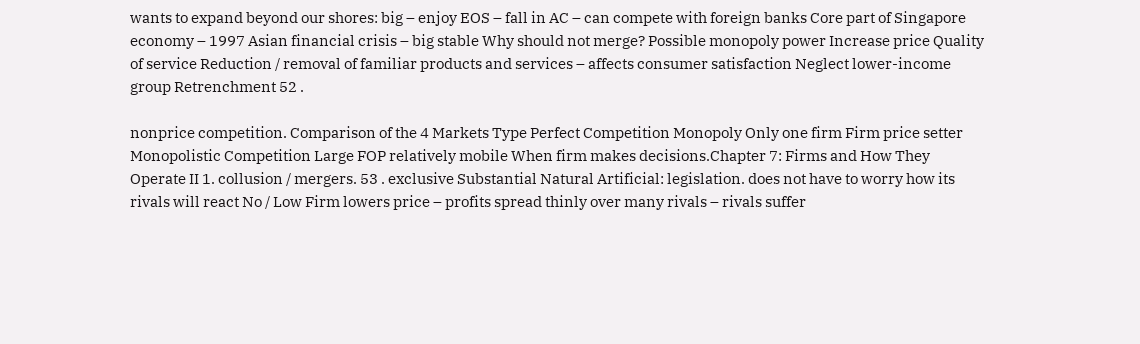wants to expand beyond our shores: big – enjoy EOS – fall in AC – can compete with foreign banks Core part of Singapore economy – 1997 Asian financial crisis – big stable Why should not merge? Possible monopoly power Increase price Quality of service Reduction / removal of familiar products and services – affects consumer satisfaction Neglect lower-income group Retrenchment 52 .

nonprice competition. Comparison of the 4 Markets Type Perfect Competition Monopoly Only one firm Firm price setter Monopolistic Competition Large FOP relatively mobile When firm makes decisions.Chapter 7: Firms and How They Operate II 1. collusion / mergers. 53 . exclusive Substantial Natural Artificial: legislation. does not have to worry how its rivals will react No / Low Firm lowers price – profits spread thinly over many rivals – rivals suffer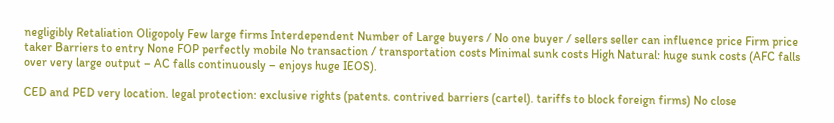negligibly Retaliation Oligopoly Few large firms Interdependent Number of Large buyers / No one buyer / sellers seller can influence price Firm price taker Barriers to entry None FOP perfectly mobile No transaction / transportation costs Minimal sunk costs High Natural: huge sunk costs (AFC falls over very large output – AC falls continuously – enjoys huge IEOS).

CED and PED very location. legal protection: exclusive rights (patents. contrived barriers (cartel). tariffs to block foreign firms) No close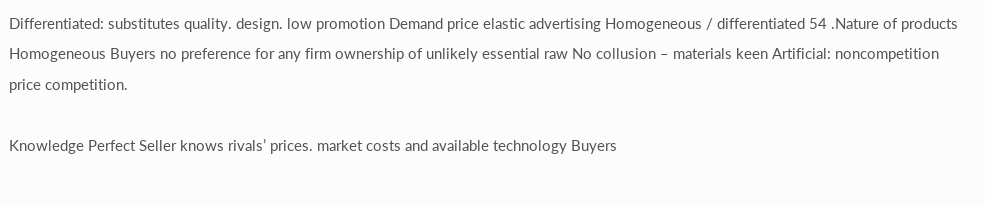Differentiated: substitutes quality. design. low promotion Demand price elastic advertising Homogeneous / differentiated 54 .Nature of products Homogeneous Buyers no preference for any firm ownership of unlikely essential raw No collusion – materials keen Artificial: noncompetition price competition.

Knowledge Perfect Seller knows rivals’ prices. market costs and available technology Buyers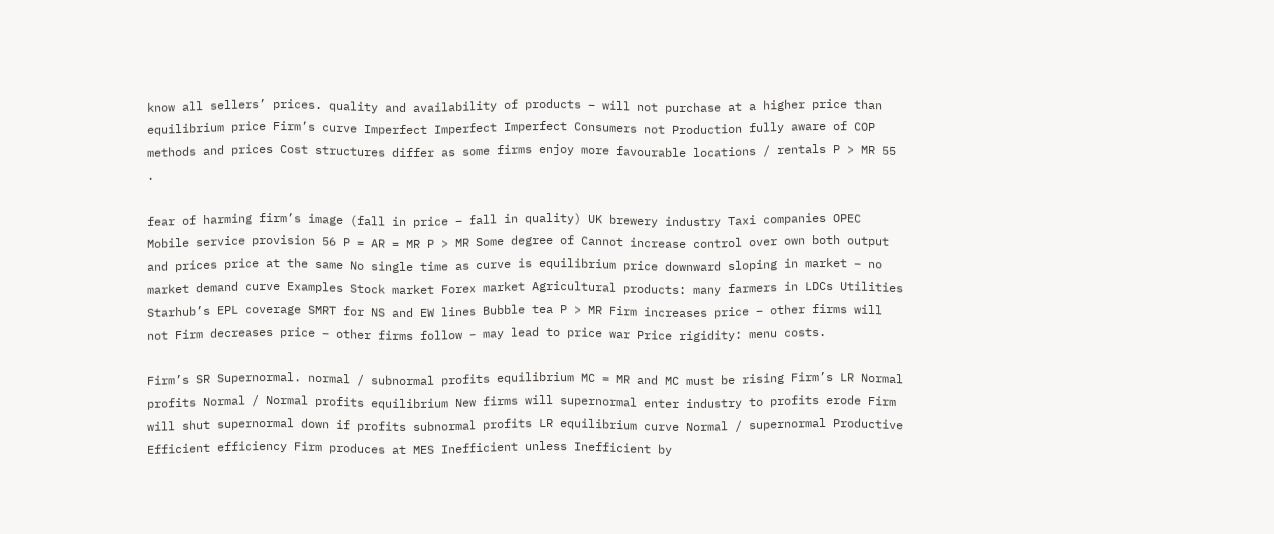know all sellers’ prices. quality and availability of products – will not purchase at a higher price than equilibrium price Firm’s curve Imperfect Imperfect Imperfect Consumers not Production fully aware of COP methods and prices Cost structures differ as some firms enjoy more favourable locations / rentals P > MR 55 .

fear of harming firm’s image (fall in price – fall in quality) UK brewery industry Taxi companies OPEC Mobile service provision 56 P = AR = MR P > MR Some degree of Cannot increase control over own both output and prices price at the same No single time as curve is equilibrium price downward sloping in market – no market demand curve Examples Stock market Forex market Agricultural products: many farmers in LDCs Utilities Starhub’s EPL coverage SMRT for NS and EW lines Bubble tea P > MR Firm increases price – other firms will not Firm decreases price – other firms follow – may lead to price war Price rigidity: menu costs.

Firm’s SR Supernormal. normal / subnormal profits equilibrium MC = MR and MC must be rising Firm’s LR Normal profits Normal / Normal profits equilibrium New firms will supernormal enter industry to profits erode Firm will shut supernormal down if profits subnormal profits LR equilibrium curve Normal / supernormal Productive Efficient efficiency Firm produces at MES Inefficient unless Inefficient by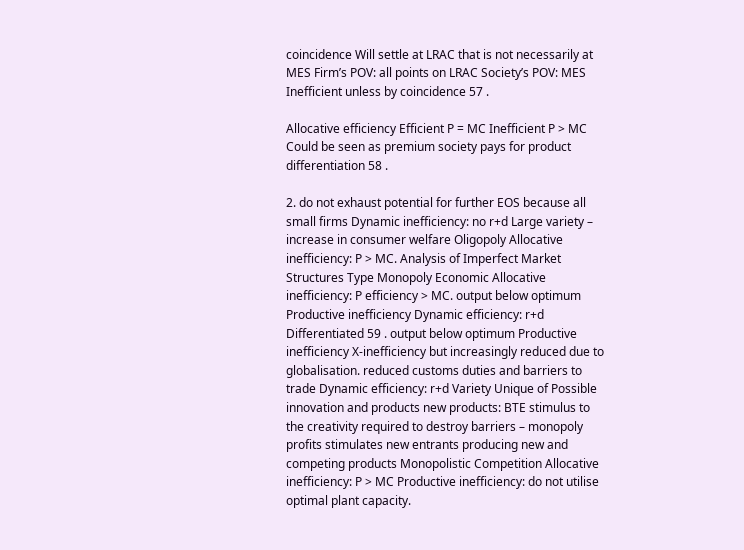coincidence Will settle at LRAC that is not necessarily at MES Firm’s POV: all points on LRAC Society’s POV: MES Inefficient unless by coincidence 57 .

Allocative efficiency Efficient P = MC Inefficient P > MC Could be seen as premium society pays for product differentiation 58 .

2. do not exhaust potential for further EOS because all small firms Dynamic inefficiency: no r+d Large variety – increase in consumer welfare Oligopoly Allocative inefficiency: P > MC. Analysis of Imperfect Market Structures Type Monopoly Economic Allocative inefficiency: P efficiency > MC. output below optimum Productive inefficiency Dynamic efficiency: r+d Differentiated 59 . output below optimum Productive inefficiency X-inefficiency but increasingly reduced due to globalisation. reduced customs duties and barriers to trade Dynamic efficiency: r+d Variety Unique of Possible innovation and products new products: BTE stimulus to the creativity required to destroy barriers – monopoly profits stimulates new entrants producing new and competing products Monopolistic Competition Allocative inefficiency: P > MC Productive inefficiency: do not utilise optimal plant capacity.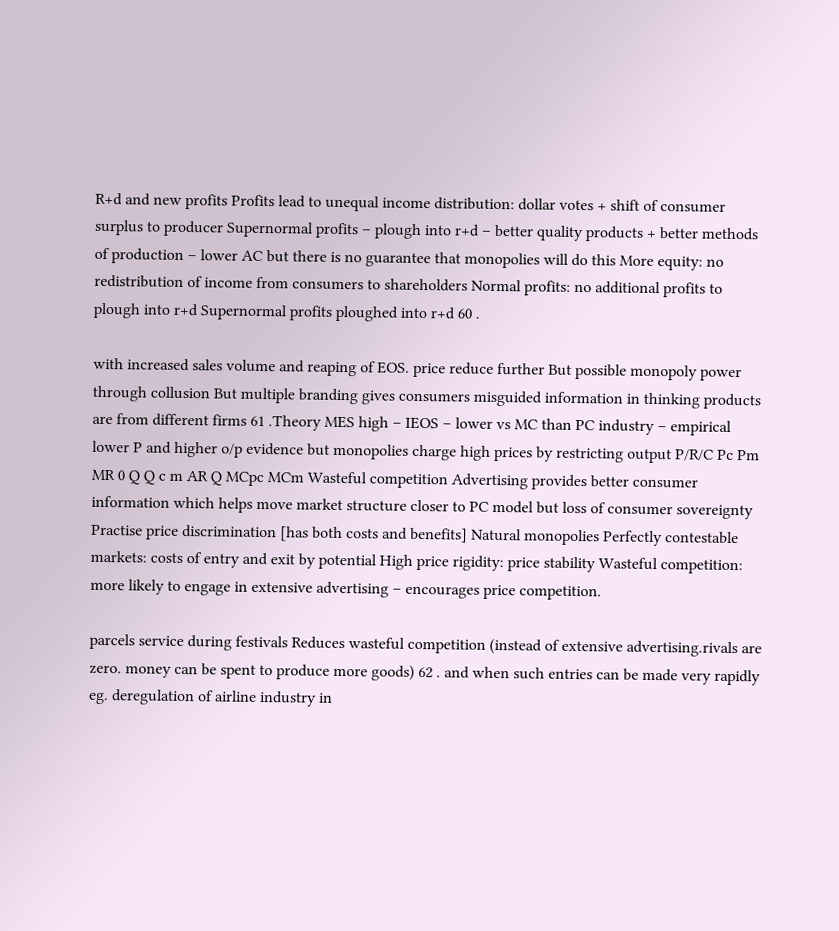R+d and new profits Profits lead to unequal income distribution: dollar votes + shift of consumer surplus to producer Supernormal profits – plough into r+d – better quality products + better methods of production – lower AC but there is no guarantee that monopolies will do this More equity: no redistribution of income from consumers to shareholders Normal profits: no additional profits to plough into r+d Supernormal profits ploughed into r+d 60 .

with increased sales volume and reaping of EOS. price reduce further But possible monopoly power through collusion But multiple branding gives consumers misguided information in thinking products are from different firms 61 .Theory MES high – IEOS – lower vs MC than PC industry – empirical lower P and higher o/p evidence but monopolies charge high prices by restricting output P/R/C Pc Pm MR 0 Q Q c m AR Q MCpc MCm Wasteful competition Advertising provides better consumer information which helps move market structure closer to PC model but loss of consumer sovereignty Practise price discrimination [has both costs and benefits] Natural monopolies Perfectly contestable markets: costs of entry and exit by potential High price rigidity: price stability Wasteful competition: more likely to engage in extensive advertising – encourages price competition.

parcels service during festivals Reduces wasteful competition (instead of extensive advertising.rivals are zero. money can be spent to produce more goods) 62 . and when such entries can be made very rapidly eg. deregulation of airline industry in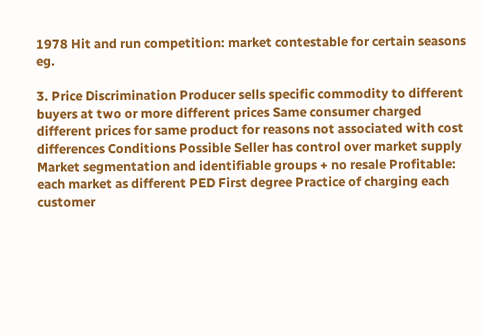1978 Hit and run competition: market contestable for certain seasons eg.

3. Price Discrimination Producer sells specific commodity to different buyers at two or more different prices Same consumer charged different prices for same product for reasons not associated with cost differences Conditions Possible Seller has control over market supply Market segmentation and identifiable groups + no resale Profitable: each market as different PED First degree Practice of charging each customer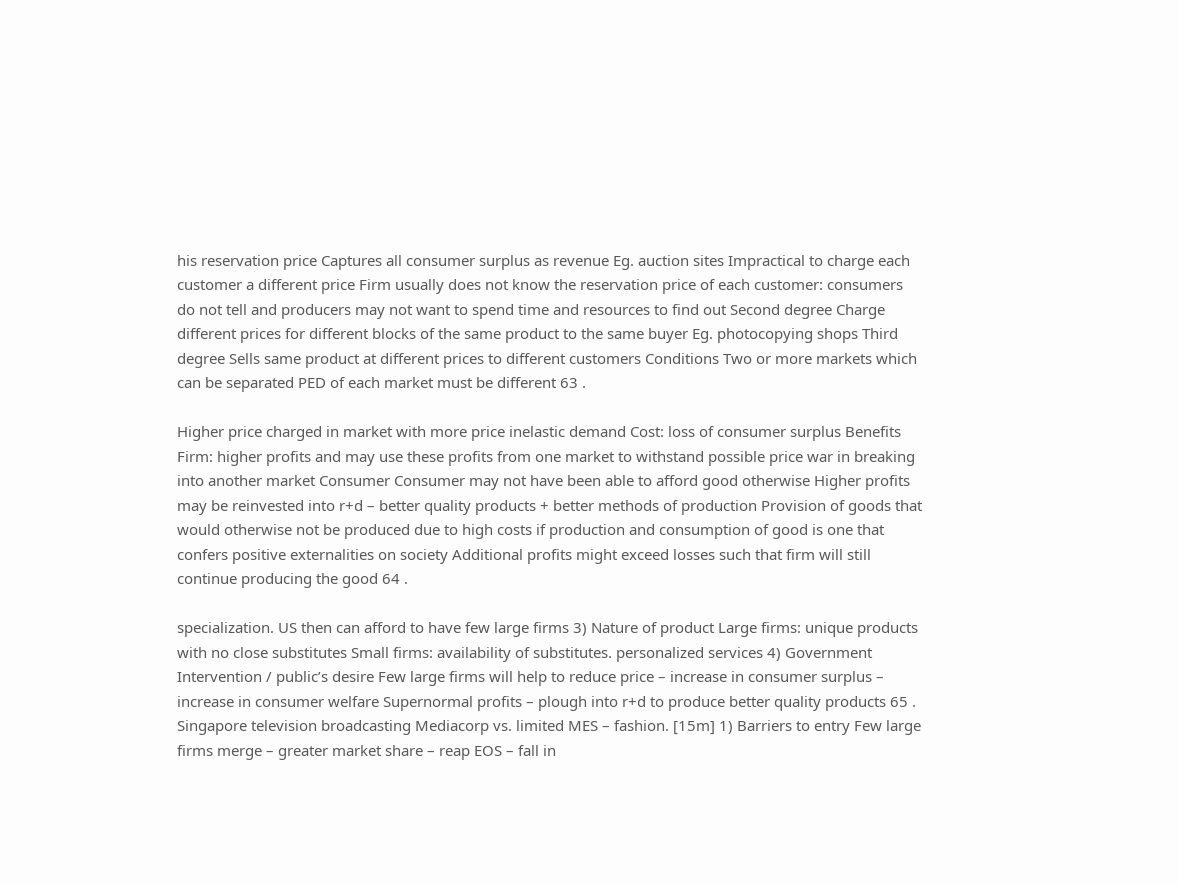his reservation price Captures all consumer surplus as revenue Eg. auction sites Impractical to charge each customer a different price Firm usually does not know the reservation price of each customer: consumers do not tell and producers may not want to spend time and resources to find out Second degree Charge different prices for different blocks of the same product to the same buyer Eg. photocopying shops Third degree Sells same product at different prices to different customers Conditions Two or more markets which can be separated PED of each market must be different 63 .

Higher price charged in market with more price inelastic demand Cost: loss of consumer surplus Benefits Firm: higher profits and may use these profits from one market to withstand possible price war in breaking into another market Consumer Consumer may not have been able to afford good otherwise Higher profits may be reinvested into r+d – better quality products + better methods of production Provision of goods that would otherwise not be produced due to high costs if production and consumption of good is one that confers positive externalities on society Additional profits might exceed losses such that firm will still continue producing the good 64 .

specialization. US then can afford to have few large firms 3) Nature of product Large firms: unique products with no close substitutes Small firms: availability of substitutes. personalized services 4) Government Intervention / public’s desire Few large firms will help to reduce price – increase in consumer surplus – increase in consumer welfare Supernormal profits – plough into r+d to produce better quality products 65 . Singapore television broadcasting Mediacorp vs. limited MES – fashion. [15m] 1) Barriers to entry Few large firms merge – greater market share – reap EOS – fall in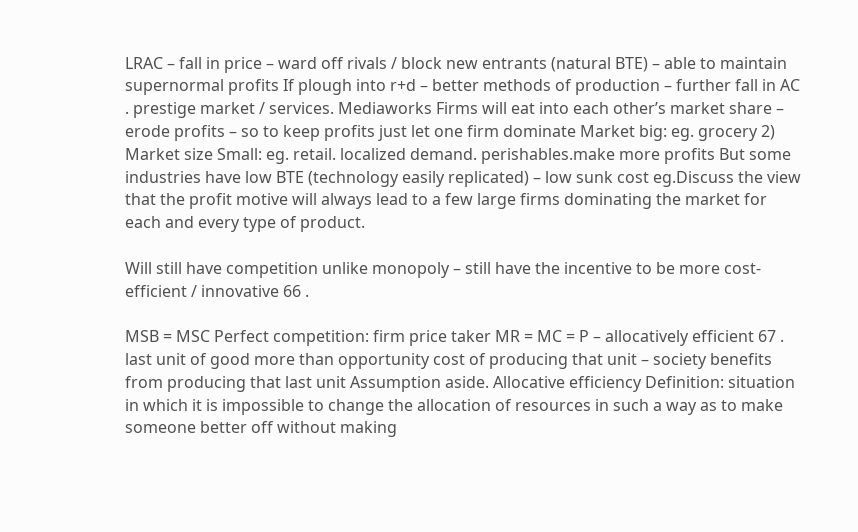LRAC – fall in price – ward off rivals / block new entrants (natural BTE) – able to maintain supernormal profits If plough into r+d – better methods of production – further fall in AC . prestige market / services. Mediaworks Firms will eat into each other’s market share – erode profits – so to keep profits just let one firm dominate Market big: eg. grocery 2) Market size Small: eg. retail. localized demand. perishables.make more profits But some industries have low BTE (technology easily replicated) – low sunk cost eg.Discuss the view that the profit motive will always lead to a few large firms dominating the market for each and every type of product.

Will still have competition unlike monopoly – still have the incentive to be more cost-efficient / innovative 66 .

MSB = MSC Perfect competition: firm price taker MR = MC = P – allocatively efficient 67 . last unit of good more than opportunity cost of producing that unit – society benefits from producing that last unit Assumption aside. Allocative efficiency Definition: situation in which it is impossible to change the allocation of resources in such a way as to make someone better off without making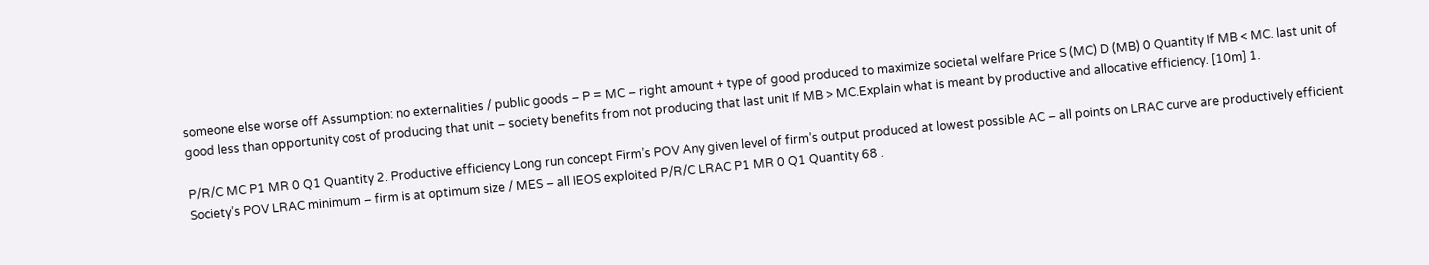someone else worse off Assumption: no externalities / public goods – P = MC – right amount + type of good produced to maximize societal welfare Price S (MC) D (MB) 0 Quantity If MB < MC. last unit of good less than opportunity cost of producing that unit – society benefits from not producing that last unit If MB > MC.Explain what is meant by productive and allocative efficiency. [10m] 1.

P/R/C MC P1 MR 0 Q1 Quantity 2. Productive efficiency Long run concept Firm’s POV Any given level of firm’s output produced at lowest possible AC – all points on LRAC curve are productively efficient Society’s POV LRAC minimum – firm is at optimum size / MES – all IEOS exploited P/R/C LRAC P1 MR 0 Q1 Quantity 68 .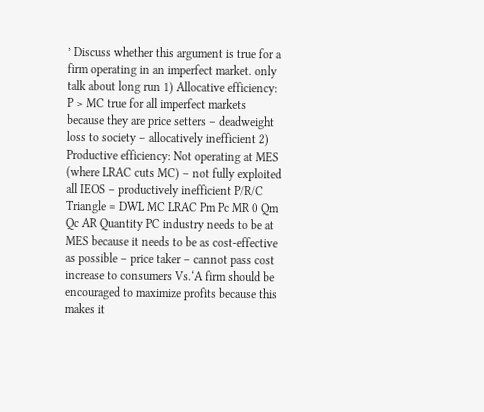’ Discuss whether this argument is true for a firm operating in an imperfect market. only talk about long run 1) Allocative efficiency: P > MC true for all imperfect markets because they are price setters – deadweight loss to society – allocatively inefficient 2) Productive efficiency: Not operating at MES (where LRAC cuts MC) – not fully exploited all IEOS – productively inefficient P/R/C Triangle = DWL MC LRAC Pm Pc MR 0 Qm Qc AR Quantity PC industry needs to be at MES because it needs to be as cost-effective as possible – price taker – cannot pass cost increase to consumers Vs.‘A firm should be encouraged to maximize profits because this makes it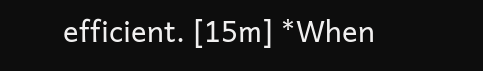efficient. [15m] *When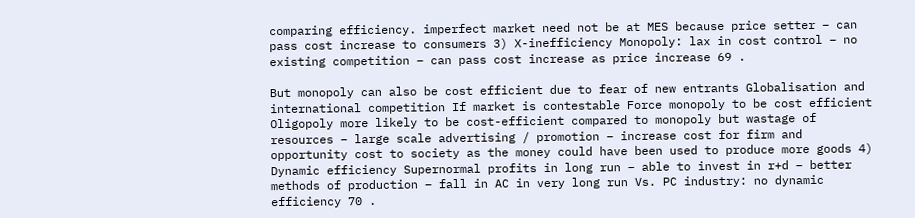comparing efficiency. imperfect market need not be at MES because price setter – can pass cost increase to consumers 3) X-inefficiency Monopoly: lax in cost control – no existing competition – can pass cost increase as price increase 69 .

But monopoly can also be cost efficient due to fear of new entrants Globalisation and international competition If market is contestable Force monopoly to be cost efficient Oligopoly more likely to be cost-efficient compared to monopoly but wastage of resources – large scale advertising / promotion – increase cost for firm and opportunity cost to society as the money could have been used to produce more goods 4) Dynamic efficiency Supernormal profits in long run – able to invest in r+d – better methods of production – fall in AC in very long run Vs. PC industry: no dynamic efficiency 70 .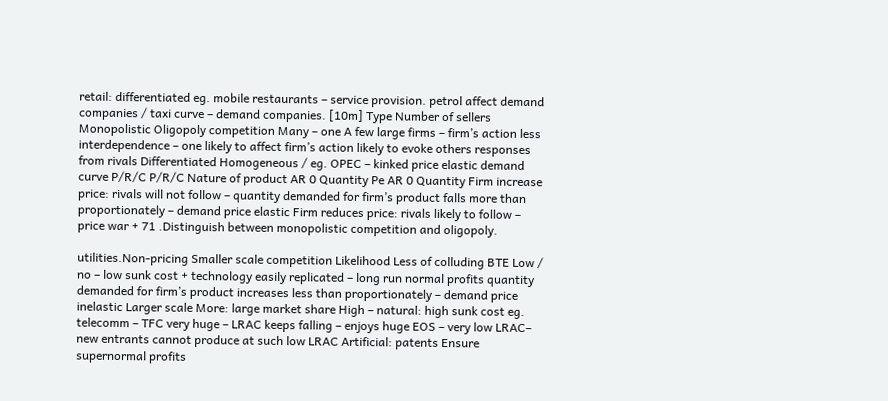retail: differentiated eg. mobile restaurants – service provision. petrol affect demand companies / taxi curve – demand companies. [10m] Type Number of sellers Monopolistic Oligopoly competition Many – one A few large firms – firm’s action less interdependence – one likely to affect firm’s action likely to evoke others responses from rivals Differentiated Homogeneous / eg. OPEC – kinked price elastic demand curve P/R/C P/R/C Nature of product AR 0 Quantity Pe AR 0 Quantity Firm increase price: rivals will not follow – quantity demanded for firm’s product falls more than proportionately – demand price elastic Firm reduces price: rivals likely to follow – price war + 71 .Distinguish between monopolistic competition and oligopoly.

utilities.Non-pricing Smaller scale competition Likelihood Less of colluding BTE Low / no – low sunk cost + technology easily replicated – long run normal profits quantity demanded for firm’s product increases less than proportionately – demand price inelastic Larger scale More: large market share High – natural: high sunk cost eg. telecomm – TFC very huge – LRAC keeps falling – enjoys huge EOS – very low LRAC– new entrants cannot produce at such low LRAC Artificial: patents Ensure supernormal profits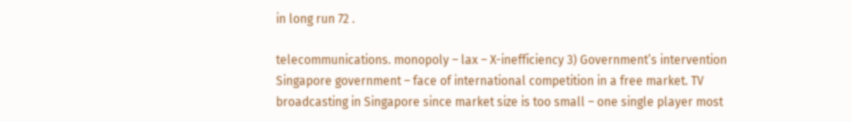in long run 72 .

telecommunications. monopoly – lax – X-inefficiency 3) Government’s intervention Singapore government – face of international competition in a free market. TV broadcasting in Singapore since market size is too small – one single player most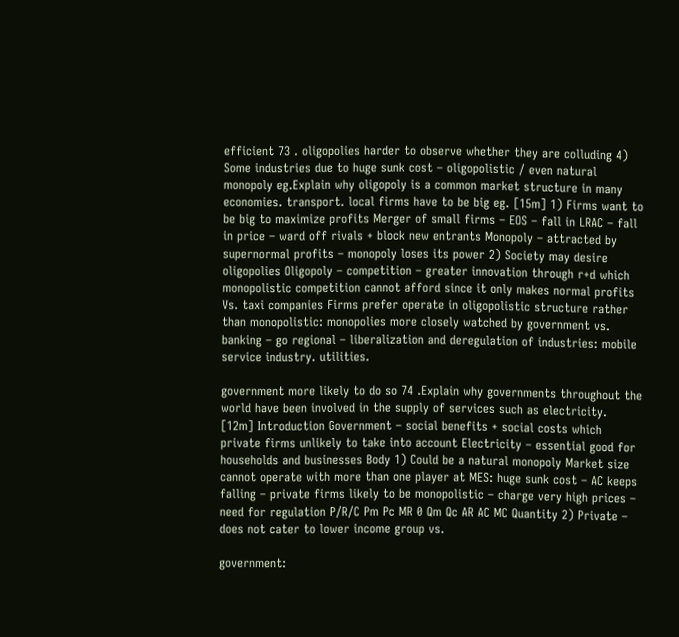efficient 73 . oligopolies harder to observe whether they are colluding 4) Some industries due to huge sunk cost – oligopolistic / even natural monopoly eg.Explain why oligopoly is a common market structure in many economies. transport. local firms have to be big eg. [15m] 1) Firms want to be big to maximize profits Merger of small firms – EOS – fall in LRAC – fall in price – ward off rivals + block new entrants Monopoly – attracted by supernormal profits – monopoly loses its power 2) Society may desire oligopolies Oligopoly – competition – greater innovation through r+d which monopolistic competition cannot afford since it only makes normal profits Vs. taxi companies Firms prefer operate in oligopolistic structure rather than monopolistic: monopolies more closely watched by government vs. banking – go regional – liberalization and deregulation of industries: mobile service industry. utilities.

government more likely to do so 74 .Explain why governments throughout the world have been involved in the supply of services such as electricity. [12m] Introduction Government – social benefits + social costs which private firms unlikely to take into account Electricity – essential good for households and businesses Body 1) Could be a natural monopoly Market size cannot operate with more than one player at MES: huge sunk cost – AC keeps falling – private firms likely to be monopolistic – charge very high prices – need for regulation P/R/C Pm Pc MR 0 Qm Qc AR AC MC Quantity 2) Private – does not cater to lower income group vs.

government: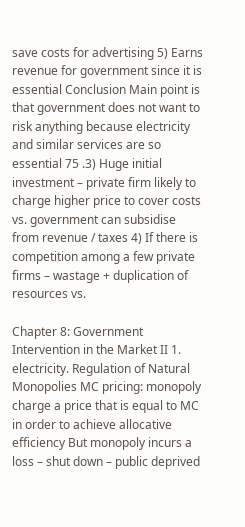save costs for advertising 5) Earns revenue for government since it is essential Conclusion Main point is that government does not want to risk anything because electricity and similar services are so essential 75 .3) Huge initial investment – private firm likely to charge higher price to cover costs vs. government can subsidise from revenue / taxes 4) If there is competition among a few private firms – wastage + duplication of resources vs.

Chapter 8: Government Intervention in the Market II 1. electricity. Regulation of Natural Monopolies MC pricing: monopoly charge a price that is equal to MC in order to achieve allocative efficiency But monopoly incurs a loss – shut down – public deprived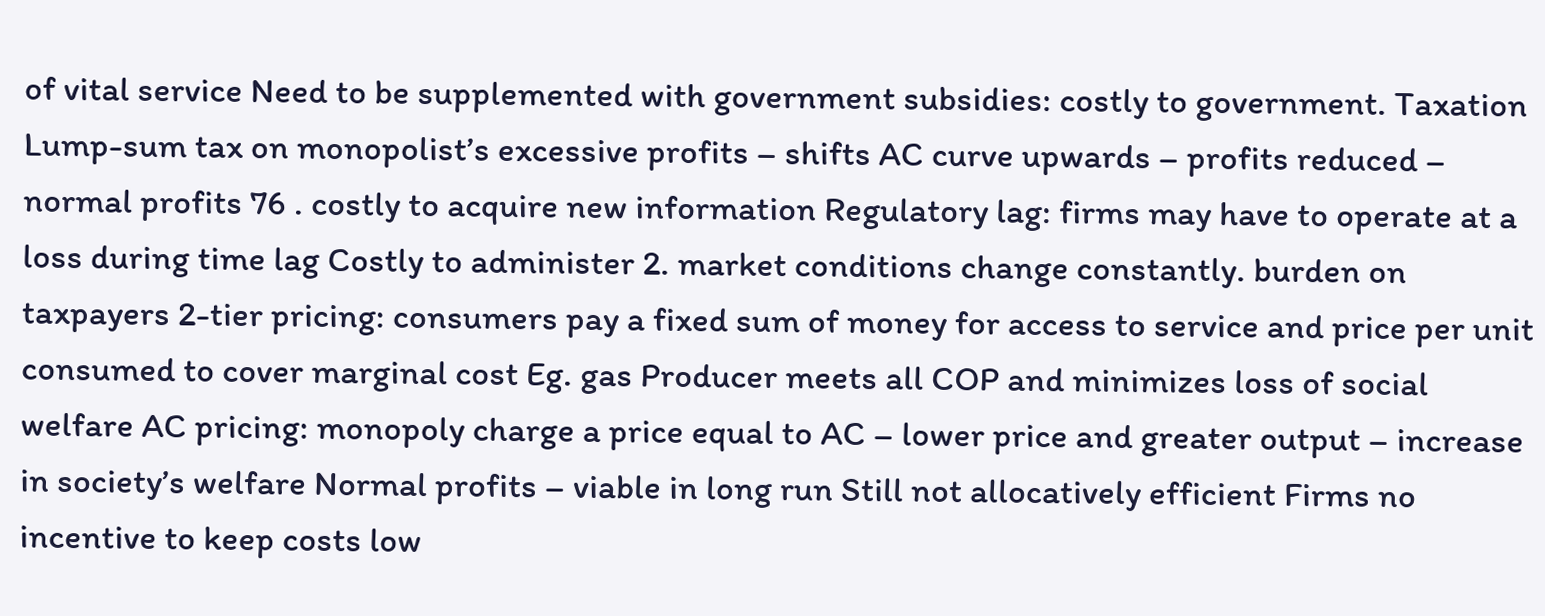of vital service Need to be supplemented with government subsidies: costly to government. Taxation Lump-sum tax on monopolist’s excessive profits – shifts AC curve upwards – profits reduced – normal profits 76 . costly to acquire new information Regulatory lag: firms may have to operate at a loss during time lag Costly to administer 2. market conditions change constantly. burden on taxpayers 2-tier pricing: consumers pay a fixed sum of money for access to service and price per unit consumed to cover marginal cost Eg. gas Producer meets all COP and minimizes loss of social welfare AC pricing: monopoly charge a price equal to AC – lower price and greater output – increase in society’s welfare Normal profits – viable in long run Still not allocatively efficient Firms no incentive to keep costs low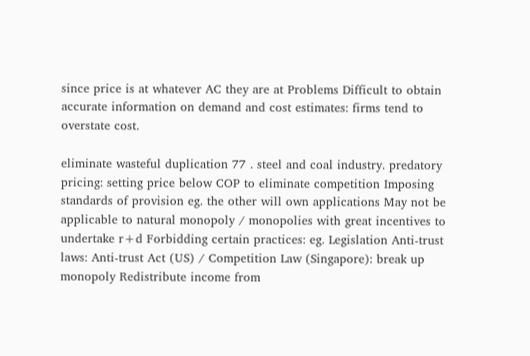since price is at whatever AC they are at Problems Difficult to obtain accurate information on demand and cost estimates: firms tend to overstate cost.

eliminate wasteful duplication 77 . steel and coal industry. predatory pricing: setting price below COP to eliminate competition Imposing standards of provision eg. the other will own applications May not be applicable to natural monopoly / monopolies with great incentives to undertake r+d Forbidding certain practices: eg. Legislation Anti-trust laws: Anti-trust Act (US) / Competition Law (Singapore): break up monopoly Redistribute income from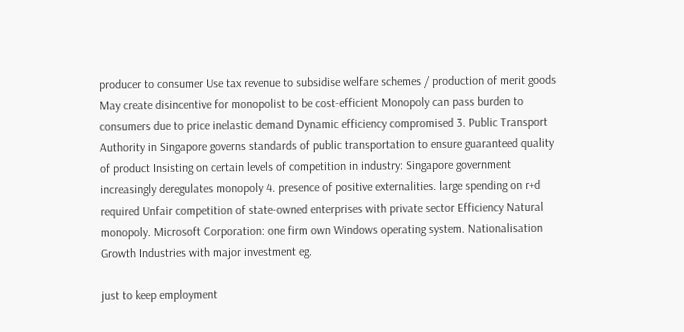producer to consumer Use tax revenue to subsidise welfare schemes / production of merit goods May create disincentive for monopolist to be cost-efficient Monopoly can pass burden to consumers due to price inelastic demand Dynamic efficiency compromised 3. Public Transport Authority in Singapore governs standards of public transportation to ensure guaranteed quality of product Insisting on certain levels of competition in industry: Singapore government increasingly deregulates monopoly 4. presence of positive externalities. large spending on r+d required Unfair competition of state-owned enterprises with private sector Efficiency Natural monopoly. Microsoft Corporation: one firm own Windows operating system. Nationalisation Growth Industries with major investment eg.

just to keep employment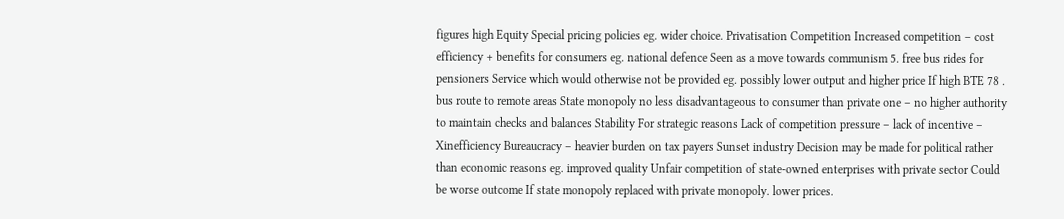figures high Equity Special pricing policies eg. wider choice. Privatisation Competition Increased competition – cost efficiency + benefits for consumers eg. national defence Seen as a move towards communism 5. free bus rides for pensioners Service which would otherwise not be provided eg. possibly lower output and higher price If high BTE 78 . bus route to remote areas State monopoly no less disadvantageous to consumer than private one – no higher authority to maintain checks and balances Stability For strategic reasons Lack of competition pressure – lack of incentive – Xinefficiency Bureaucracy – heavier burden on tax payers Sunset industry Decision may be made for political rather than economic reasons eg. improved quality Unfair competition of state-owned enterprises with private sector Could be worse outcome If state monopoly replaced with private monopoly. lower prices.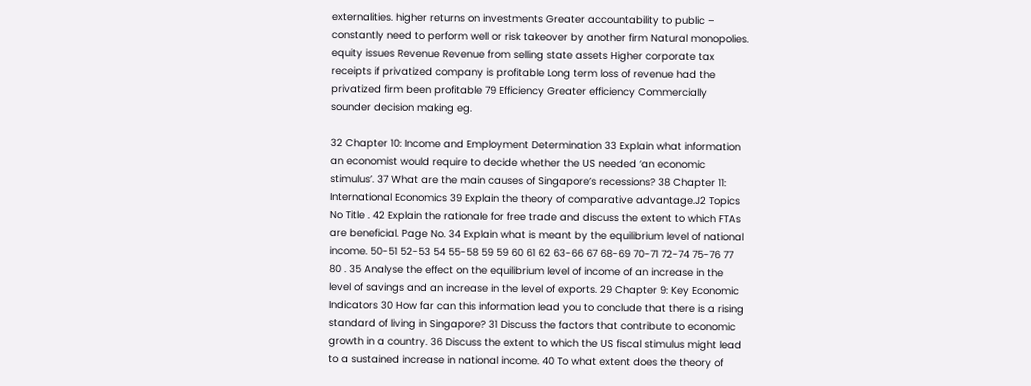externalities. higher returns on investments Greater accountability to public – constantly need to perform well or risk takeover by another firm Natural monopolies. equity issues Revenue Revenue from selling state assets Higher corporate tax receipts if privatized company is profitable Long term loss of revenue had the privatized firm been profitable 79 Efficiency Greater efficiency Commercially sounder decision making eg.

32 Chapter 10: Income and Employment Determination 33 Explain what information an economist would require to decide whether the US needed ‘an economic stimulus’. 37 What are the main causes of Singapore’s recessions? 38 Chapter 11: International Economics 39 Explain the theory of comparative advantage.J2 Topics No Title . 42 Explain the rationale for free trade and discuss the extent to which FTAs are beneficial. Page No. 34 Explain what is meant by the equilibrium level of national income. 50-51 52-53 54 55-58 59 59 60 61 62 63-66 67 68-69 70-71 72-74 75-76 77 80 . 35 Analyse the effect on the equilibrium level of income of an increase in the level of savings and an increase in the level of exports. 29 Chapter 9: Key Economic Indicators 30 How far can this information lead you to conclude that there is a rising standard of living in Singapore? 31 Discuss the factors that contribute to economic growth in a country. 36 Discuss the extent to which the US fiscal stimulus might lead to a sustained increase in national income. 40 To what extent does the theory of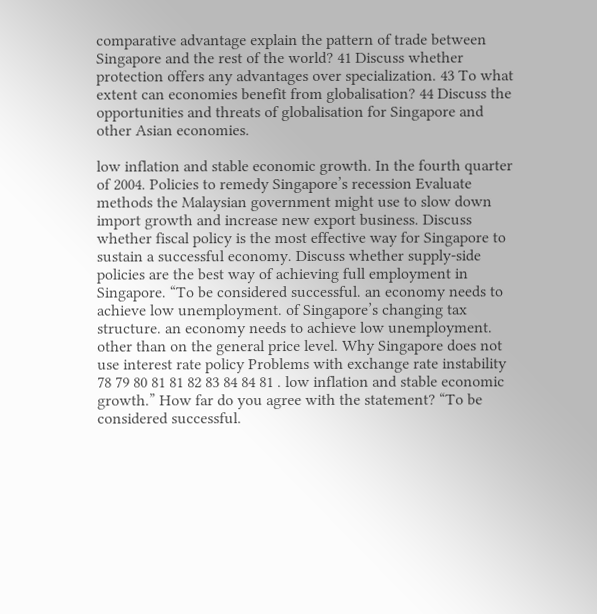comparative advantage explain the pattern of trade between Singapore and the rest of the world? 41 Discuss whether protection offers any advantages over specialization. 43 To what extent can economies benefit from globalisation? 44 Discuss the opportunities and threats of globalisation for Singapore and other Asian economies.

low inflation and stable economic growth. In the fourth quarter of 2004. Policies to remedy Singapore’s recession Evaluate methods the Malaysian government might use to slow down import growth and increase new export business. Discuss whether fiscal policy is the most effective way for Singapore to sustain a successful economy. Discuss whether supply-side policies are the best way of achieving full employment in Singapore. “To be considered successful. an economy needs to achieve low unemployment. of Singapore’s changing tax structure. an economy needs to achieve low unemployment. other than on the general price level. Why Singapore does not use interest rate policy Problems with exchange rate instability 78 79 80 81 81 82 83 84 84 81 . low inflation and stable economic growth.” How far do you agree with the statement? “To be considered successful.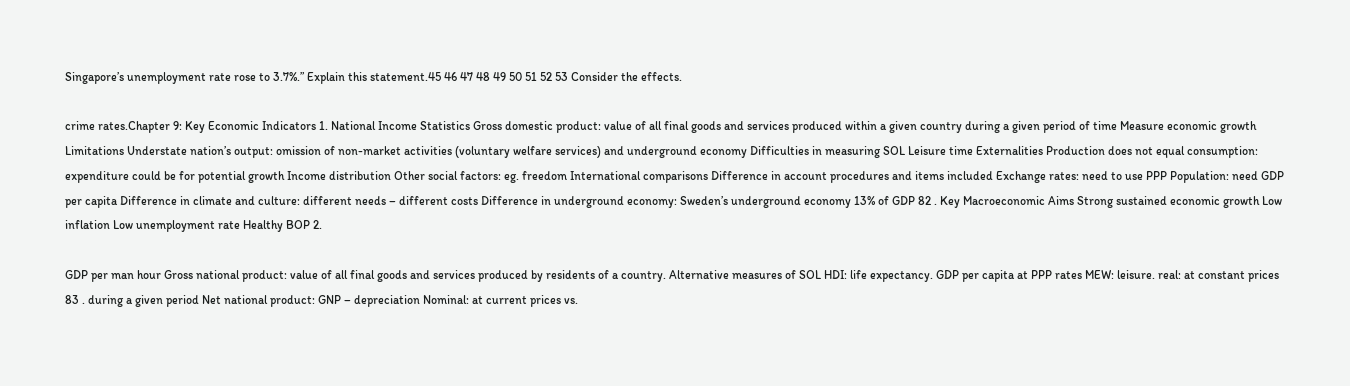Singapore’s unemployment rate rose to 3.7%.” Explain this statement.45 46 47 48 49 50 51 52 53 Consider the effects.

crime rates.Chapter 9: Key Economic Indicators 1. National Income Statistics Gross domestic product: value of all final goods and services produced within a given country during a given period of time Measure economic growth Limitations Understate nation’s output: omission of non-market activities (voluntary welfare services) and underground economy Difficulties in measuring SOL Leisure time Externalities Production does not equal consumption: expenditure could be for potential growth Income distribution Other social factors: eg. freedom International comparisons Difference in account procedures and items included Exchange rates: need to use PPP Population: need GDP per capita Difference in climate and culture: different needs – different costs Difference in underground economy: Sweden’s underground economy 13% of GDP 82 . Key Macroeconomic Aims Strong sustained economic growth Low inflation Low unemployment rate Healthy BOP 2.

GDP per man hour Gross national product: value of all final goods and services produced by residents of a country. Alternative measures of SOL HDI: life expectancy. GDP per capita at PPP rates MEW: leisure. real: at constant prices 83 . during a given period Net national product: GNP – depreciation Nominal: at current prices vs.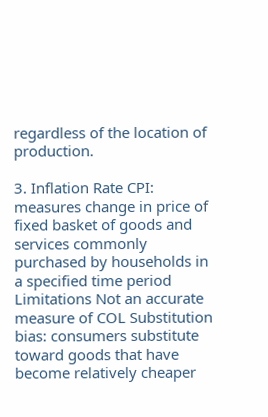regardless of the location of production.

3. Inflation Rate CPI: measures change in price of fixed basket of goods and services commonly purchased by households in a specified time period Limitations Not an accurate measure of COL Substitution bias: consumers substitute toward goods that have become relatively cheaper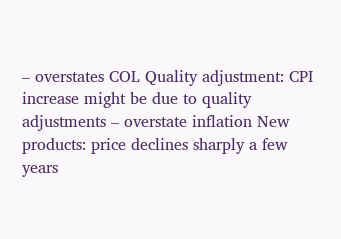– overstates COL Quality adjustment: CPI increase might be due to quality adjustments – overstate inflation New products: price declines sharply a few years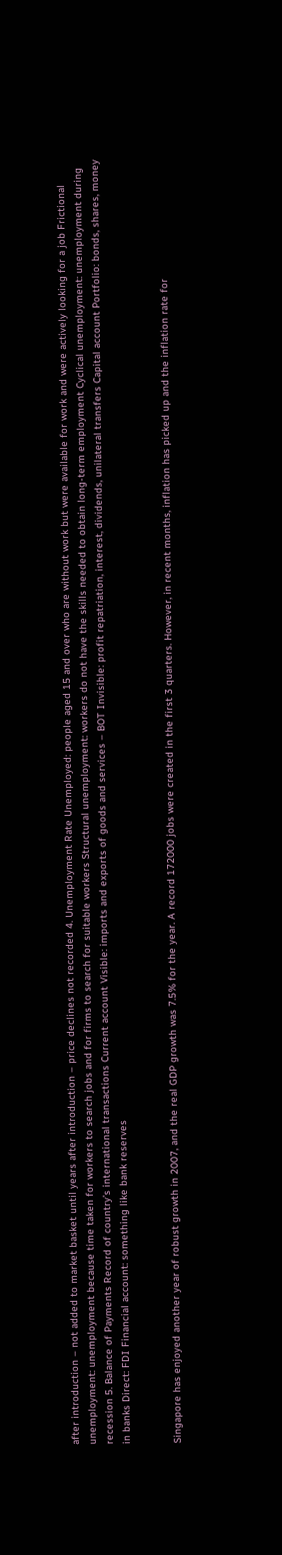after introduction – not added to market basket until years after introduction – price declines not recorded 4. Unemployment Rate Unemployed: people aged 15 and over who are without work but were available for work and were actively looking for a job Frictional unemployment: unemployment because time taken for workers to search jobs and for firms to search for suitable workers Structural unemployment: workers do not have the skills needed to obtain long-term employment Cyclical unemployment: unemployment during recession 5. Balance of Payments Record of country’s international transactions Current account Visible: imports and exports of goods and services – BOT Invisible: profit repatriation, interest, dividends, unilateral transfers Capital account Portfolio: bonds, shares, money in banks Direct: FDI Financial account: something like bank reserves


Singapore has enjoyed another year of robust growth in 2007, and the real GDP growth was 7.5% for the year. A record 172000 jobs were created in the first 3 quarters. However, in recent months, inflation has picked up and the inflation rate for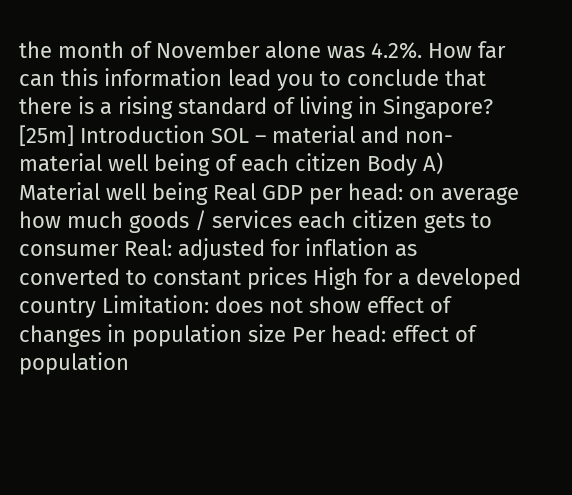the month of November alone was 4.2%. How far can this information lead you to conclude that there is a rising standard of living in Singapore? [25m] Introduction SOL – material and non-material well being of each citizen Body A) Material well being Real GDP per head: on average how much goods / services each citizen gets to consumer Real: adjusted for inflation as converted to constant prices High for a developed country Limitation: does not show effect of changes in population size Per head: effect of population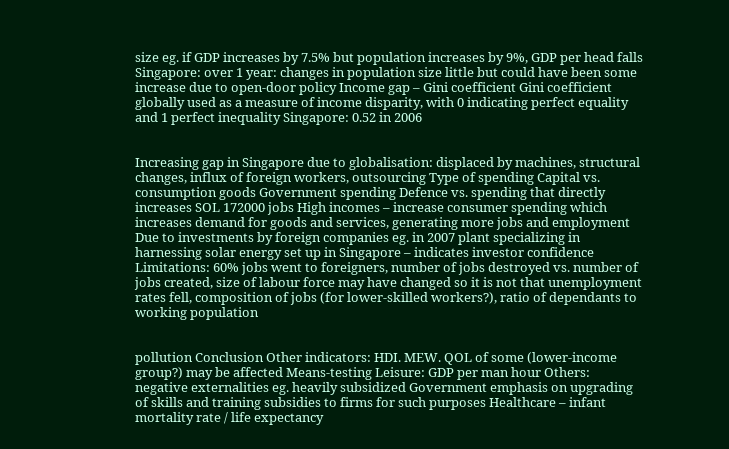size eg. if GDP increases by 7.5% but population increases by 9%, GDP per head falls Singapore: over 1 year: changes in population size little but could have been some increase due to open-door policy Income gap – Gini coefficient Gini coefficient globally used as a measure of income disparity, with 0 indicating perfect equality and 1 perfect inequality Singapore: 0.52 in 2006


Increasing gap in Singapore due to globalisation: displaced by machines, structural changes, influx of foreign workers, outsourcing Type of spending Capital vs. consumption goods Government spending Defence vs. spending that directly increases SOL 172000 jobs High incomes – increase consumer spending which increases demand for goods and services, generating more jobs and employment Due to investments by foreign companies eg. in 2007 plant specializing in harnessing solar energy set up in Singapore – indicates investor confidence Limitations: 60% jobs went to foreigners, number of jobs destroyed vs. number of jobs created, size of labour force may have changed so it is not that unemployment rates fell, composition of jobs (for lower-skilled workers?), ratio of dependants to working population


pollution Conclusion Other indicators: HDI. MEW. QOL of some (lower-income group?) may be affected Means-testing Leisure: GDP per man hour Others: negative externalities eg. heavily subsidized Government emphasis on upgrading of skills and training subsidies to firms for such purposes Healthcare – infant mortality rate / life expectancy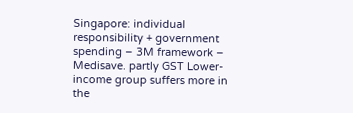Singapore: individual responsibility + government spending – 3M framework – Medisave. partly GST Lower-income group suffers more in the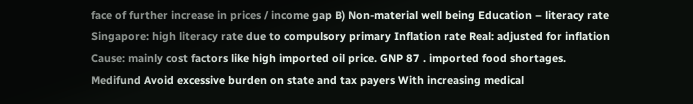face of further increase in prices / income gap B) Non-material well being Education – literacy rate Singapore: high literacy rate due to compulsory primary Inflation rate Real: adjusted for inflation Cause: mainly cost factors like high imported oil price. GNP 87 . imported food shortages. Medifund Avoid excessive burden on state and tax payers With increasing medical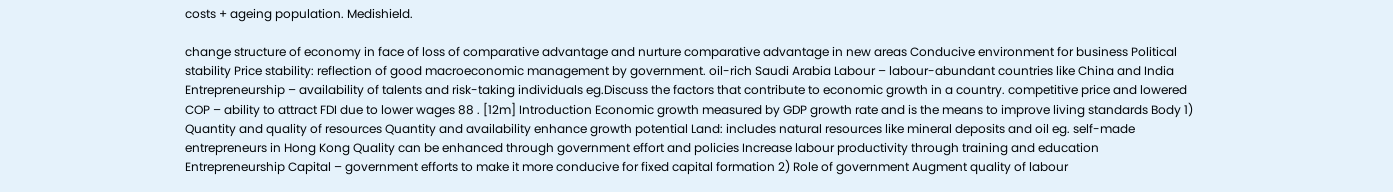costs + ageing population. Medishield.

change structure of economy in face of loss of comparative advantage and nurture comparative advantage in new areas Conducive environment for business Political stability Price stability: reflection of good macroeconomic management by government. oil-rich Saudi Arabia Labour – labour-abundant countries like China and India Entrepreneurship – availability of talents and risk-taking individuals eg.Discuss the factors that contribute to economic growth in a country. competitive price and lowered COP – ability to attract FDI due to lower wages 88 . [12m] Introduction Economic growth measured by GDP growth rate and is the means to improve living standards Body 1) Quantity and quality of resources Quantity and availability enhance growth potential Land: includes natural resources like mineral deposits and oil eg. self-made entrepreneurs in Hong Kong Quality can be enhanced through government effort and policies Increase labour productivity through training and education Entrepreneurship Capital – government efforts to make it more conducive for fixed capital formation 2) Role of government Augment quality of labour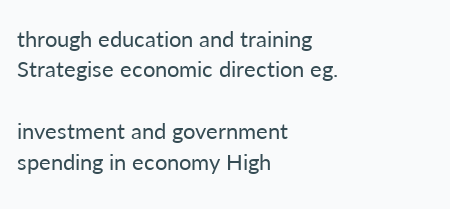through education and training Strategise economic direction eg.

investment and government spending in economy High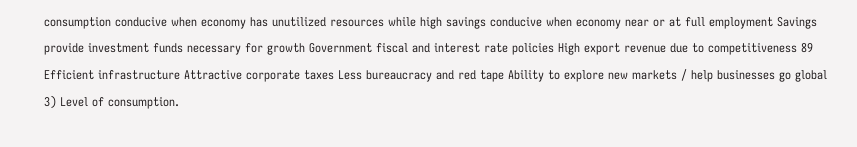consumption conducive when economy has unutilized resources while high savings conducive when economy near or at full employment Savings provide investment funds necessary for growth Government fiscal and interest rate policies High export revenue due to competitiveness 89 Efficient infrastructure Attractive corporate taxes Less bureaucracy and red tape Ability to explore new markets / help businesses go global 3) Level of consumption.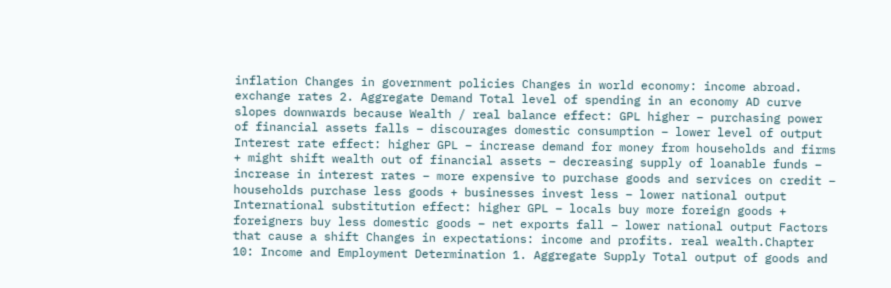inflation Changes in government policies Changes in world economy: income abroad. exchange rates 2. Aggregate Demand Total level of spending in an economy AD curve slopes downwards because Wealth / real balance effect: GPL higher – purchasing power of financial assets falls – discourages domestic consumption – lower level of output Interest rate effect: higher GPL – increase demand for money from households and firms + might shift wealth out of financial assets – decreasing supply of loanable funds – increase in interest rates – more expensive to purchase goods and services on credit – households purchase less goods + businesses invest less – lower national output International substitution effect: higher GPL – locals buy more foreign goods + foreigners buy less domestic goods – net exports fall – lower national output Factors that cause a shift Changes in expectations: income and profits. real wealth.Chapter 10: Income and Employment Determination 1. Aggregate Supply Total output of goods and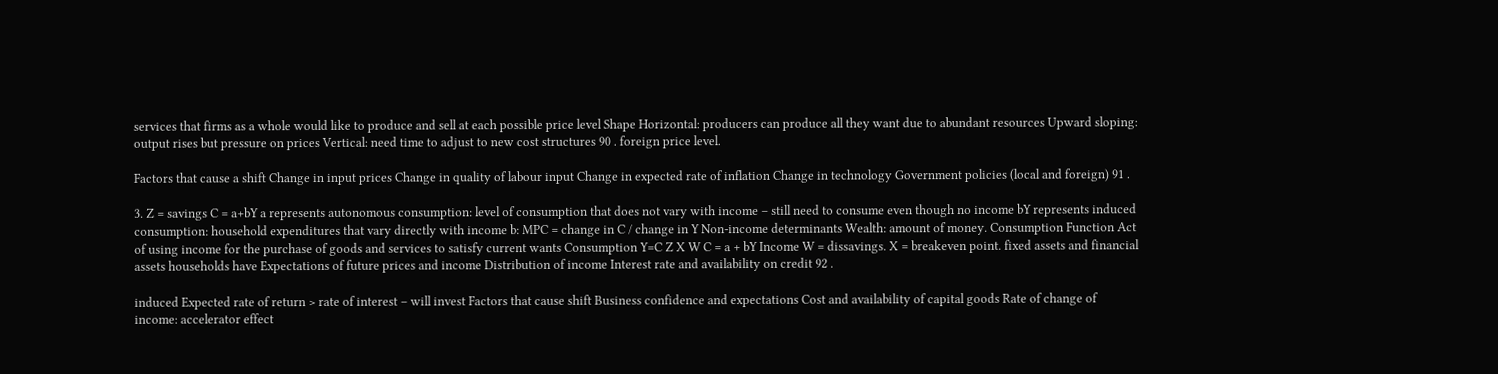services that firms as a whole would like to produce and sell at each possible price level Shape Horizontal: producers can produce all they want due to abundant resources Upward sloping: output rises but pressure on prices Vertical: need time to adjust to new cost structures 90 . foreign price level.

Factors that cause a shift Change in input prices Change in quality of labour input Change in expected rate of inflation Change in technology Government policies (local and foreign) 91 .

3. Z = savings C = a+bY a represents autonomous consumption: level of consumption that does not vary with income – still need to consume even though no income bY represents induced consumption: household expenditures that vary directly with income b: MPC = change in C / change in Y Non-income determinants Wealth: amount of money. Consumption Function Act of using income for the purchase of goods and services to satisfy current wants Consumption Y=C Z X W C = a + bY Income W = dissavings. X = breakeven point. fixed assets and financial assets households have Expectations of future prices and income Distribution of income Interest rate and availability on credit 92 .

induced Expected rate of return > rate of interest – will invest Factors that cause shift Business confidence and expectations Cost and availability of capital goods Rate of change of income: accelerator effect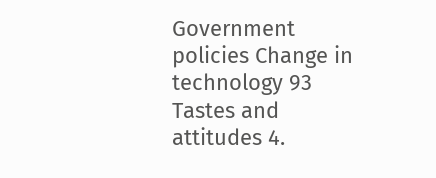Government policies Change in technology 93 Tastes and attitudes 4.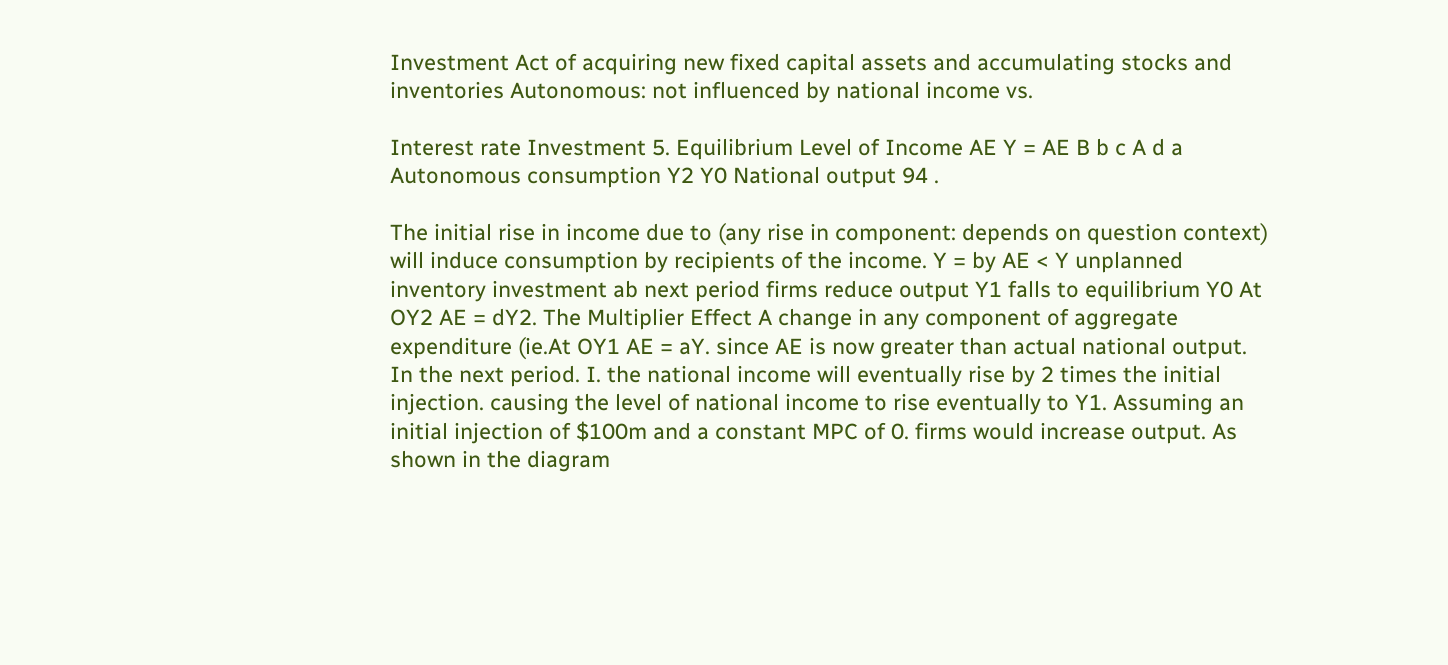Investment Act of acquiring new fixed capital assets and accumulating stocks and inventories Autonomous: not influenced by national income vs.

Interest rate Investment 5. Equilibrium Level of Income AE Y = AE B b c A d a Autonomous consumption Y2 Y0 National output 94 .

The initial rise in income due to (any rise in component: depends on question context) will induce consumption by recipients of the income. Y = by AE < Y unplanned inventory investment ab next period firms reduce output Y1 falls to equilibrium Y0 At OY2 AE = dY2. The Multiplier Effect A change in any component of aggregate expenditure (ie.At OY1 AE = aY. since AE is now greater than actual national output. In the next period. I. the national income will eventually rise by 2 times the initial injection. causing the level of national income to rise eventually to Y1. Assuming an initial injection of $100m and a constant MPC of 0. firms would increase output. As shown in the diagram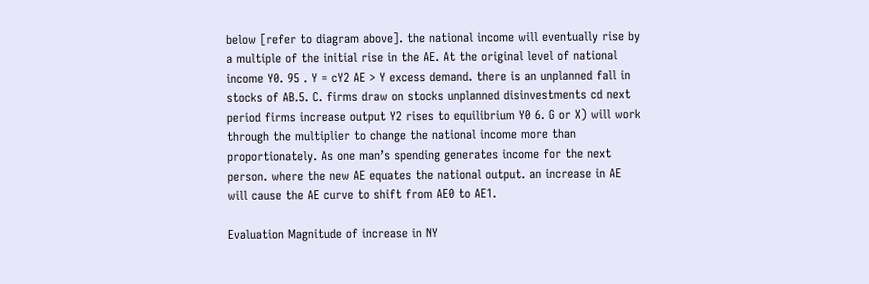below [refer to diagram above]. the national income will eventually rise by a multiple of the initial rise in the AE. At the original level of national income Y0. 95 . Y = cY2 AE > Y excess demand. there is an unplanned fall in stocks of AB.5. C. firms draw on stocks unplanned disinvestments cd next period firms increase output Y2 rises to equilibrium Y0 6. G or X) will work through the multiplier to change the national income more than proportionately. As one man’s spending generates income for the next person. where the new AE equates the national output. an increase in AE will cause the AE curve to shift from AE0 to AE1.

Evaluation Magnitude of increase in NY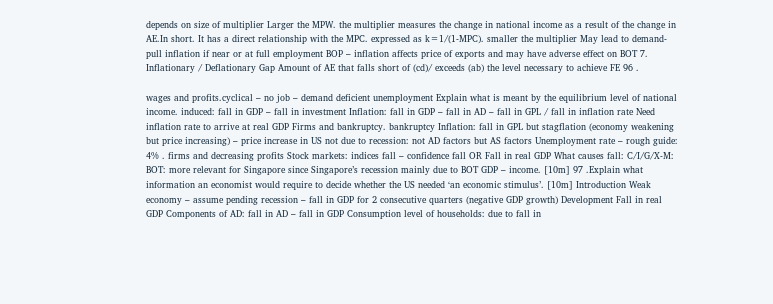depends on size of multiplier Larger the MPW. the multiplier measures the change in national income as a result of the change in AE.In short. It has a direct relationship with the MPC. expressed as k=1/(1-MPC). smaller the multiplier May lead to demand-pull inflation if near or at full employment BOP – inflation affects price of exports and may have adverse effect on BOT 7. Inflationary / Deflationary Gap Amount of AE that falls short of (cd)/ exceeds (ab) the level necessary to achieve FE 96 .

wages and profits.cyclical – no job – demand deficient unemployment Explain what is meant by the equilibrium level of national income. induced: fall in GDP – fall in investment Inflation: fall in GDP – fall in AD – fall in GPL / fall in inflation rate Need inflation rate to arrive at real GDP Firms and bankruptcy. bankruptcy Inflation: fall in GPL but stagflation (economy weakening but price increasing) – price increase in US not due to recession: not AD factors but AS factors Unemployment rate – rough guide: 4% . firms and decreasing profits Stock markets: indices fall – confidence fall OR Fall in real GDP What causes fall: C/I/G/X-M: BOT: more relevant for Singapore since Singapore’s recession mainly due to BOT GDP – income. [10m] 97 .Explain what information an economist would require to decide whether the US needed ‘an economic stimulus’. [10m] Introduction Weak economy – assume pending recession – fall in GDP for 2 consecutive quarters (negative GDP growth) Development Fall in real GDP Components of AD: fall in AD – fall in GDP Consumption level of households: due to fall in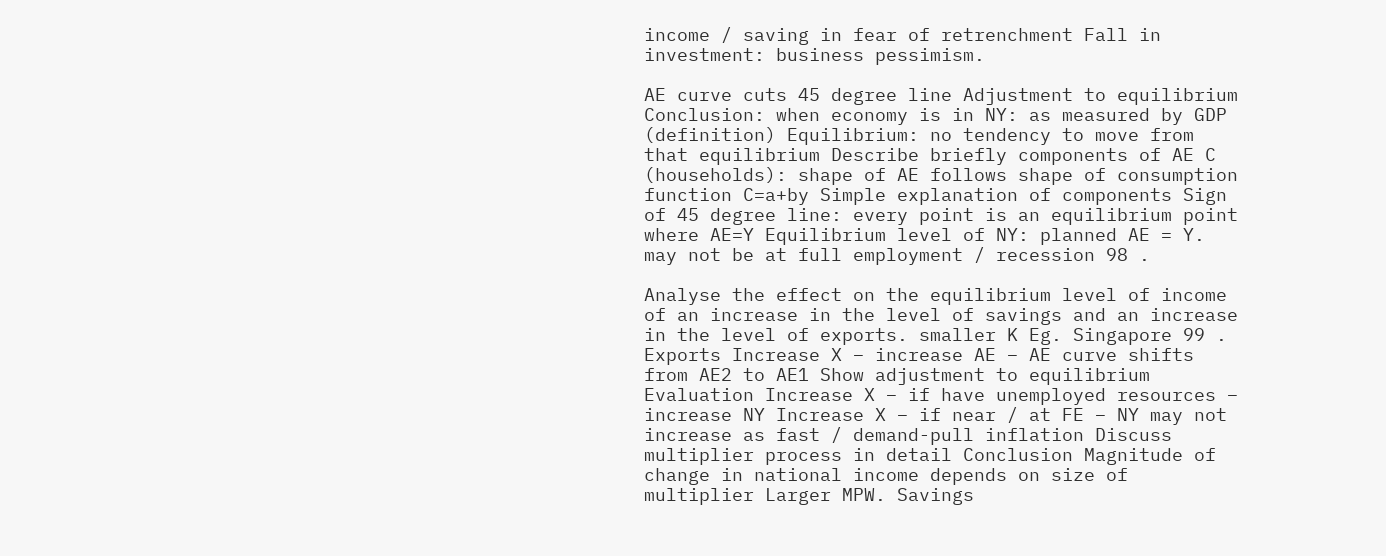income / saving in fear of retrenchment Fall in investment: business pessimism.

AE curve cuts 45 degree line Adjustment to equilibrium Conclusion: when economy is in NY: as measured by GDP (definition) Equilibrium: no tendency to move from that equilibrium Describe briefly components of AE C (households): shape of AE follows shape of consumption function C=a+by Simple explanation of components Sign of 45 degree line: every point is an equilibrium point where AE=Y Equilibrium level of NY: planned AE = Y. may not be at full employment / recession 98 .

Analyse the effect on the equilibrium level of income of an increase in the level of savings and an increase in the level of exports. smaller K Eg. Singapore 99 . Exports Increase X – increase AE – AE curve shifts from AE2 to AE1 Show adjustment to equilibrium Evaluation Increase X – if have unemployed resources – increase NY Increase X – if near / at FE – NY may not increase as fast / demand-pull inflation Discuss multiplier process in detail Conclusion Magnitude of change in national income depends on size of multiplier Larger MPW. Savings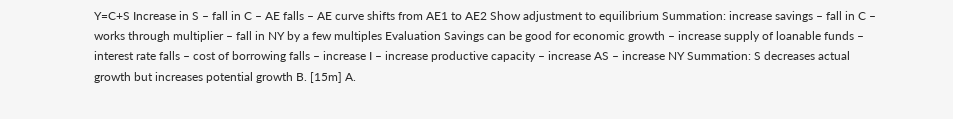Y=C+S Increase in S – fall in C – AE falls – AE curve shifts from AE1 to AE2 Show adjustment to equilibrium Summation: increase savings – fall in C – works through multiplier – fall in NY by a few multiples Evaluation Savings can be good for economic growth – increase supply of loanable funds – interest rate falls – cost of borrowing falls – increase I – increase productive capacity – increase AS – increase NY Summation: S decreases actual growth but increases potential growth B. [15m] A.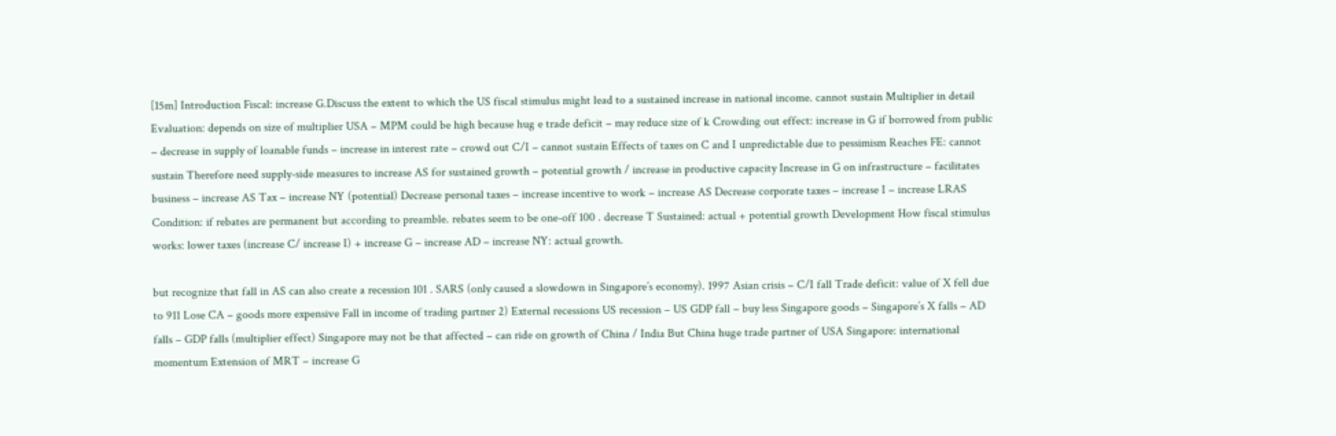[15m] Introduction Fiscal: increase G.Discuss the extent to which the US fiscal stimulus might lead to a sustained increase in national income. cannot sustain Multiplier in detail Evaluation: depends on size of multiplier USA – MPM could be high because hug e trade deficit – may reduce size of k Crowding out effect: increase in G if borrowed from public – decrease in supply of loanable funds – increase in interest rate – crowd out C/I – cannot sustain Effects of taxes on C and I unpredictable due to pessimism Reaches FE: cannot sustain Therefore need supply-side measures to increase AS for sustained growth – potential growth / increase in productive capacity Increase in G on infrastructure – facilitates business – increase AS Tax – increase NY (potential) Decrease personal taxes – increase incentive to work – increase AS Decrease corporate taxes – increase I – increase LRAS Condition: if rebates are permanent but according to preamble. rebates seem to be one-off 100 . decrease T Sustained: actual + potential growth Development How fiscal stimulus works: lower taxes (increase C/ increase I) + increase G – increase AD – increase NY: actual growth.

but recognize that fall in AS can also create a recession 101 . SARS (only caused a slowdown in Singapore’s economy). 1997 Asian crisis – C/I fall Trade deficit: value of X fell due to 911 Lose CA – goods more expensive Fall in income of trading partner 2) External recessions US recession – US GDP fall – buy less Singapore goods – Singapore’s X falls – AD falls – GDP falls (multiplier effect) Singapore may not be that affected – can ride on growth of China / India But China huge trade partner of USA Singapore: international momentum Extension of MRT – increase G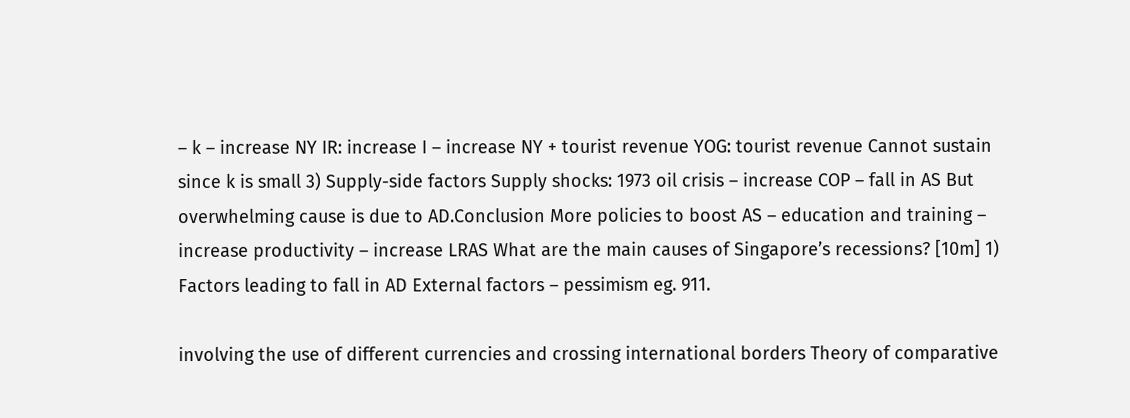– k – increase NY IR: increase I – increase NY + tourist revenue YOG: tourist revenue Cannot sustain since k is small 3) Supply-side factors Supply shocks: 1973 oil crisis – increase COP – fall in AS But overwhelming cause is due to AD.Conclusion More policies to boost AS – education and training – increase productivity – increase LRAS What are the main causes of Singapore’s recessions? [10m] 1) Factors leading to fall in AD External factors – pessimism eg. 911.

involving the use of different currencies and crossing international borders Theory of comparative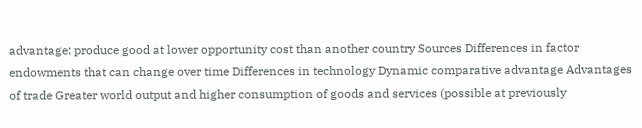advantage: produce good at lower opportunity cost than another country Sources Differences in factor endowments that can change over time Differences in technology Dynamic comparative advantage Advantages of trade Greater world output and higher consumption of goods and services (possible at previously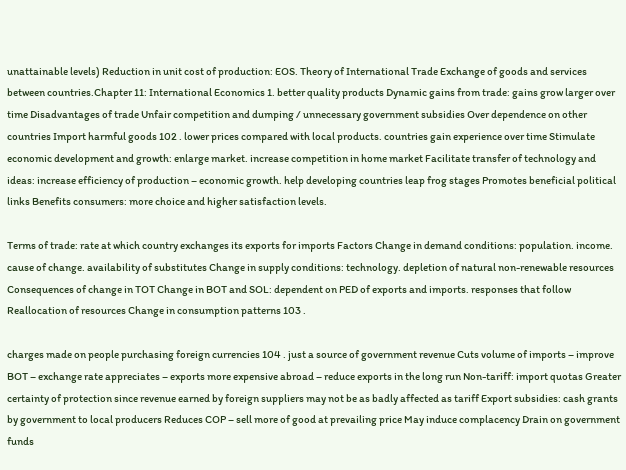unattainable levels) Reduction in unit cost of production: EOS. Theory of International Trade Exchange of goods and services between countries.Chapter 11: International Economics 1. better quality products Dynamic gains from trade: gains grow larger over time Disadvantages of trade Unfair competition and dumping / unnecessary government subsidies Over dependence on other countries Import harmful goods 102 . lower prices compared with local products. countries gain experience over time Stimulate economic development and growth: enlarge market. increase competition in home market Facilitate transfer of technology and ideas: increase efficiency of production – economic growth. help developing countries leap frog stages Promotes beneficial political links Benefits consumers: more choice and higher satisfaction levels.

Terms of trade: rate at which country exchanges its exports for imports Factors Change in demand conditions: population. income. cause of change. availability of substitutes Change in supply conditions: technology. depletion of natural non-renewable resources Consequences of change in TOT Change in BOT and SOL: dependent on PED of exports and imports. responses that follow Reallocation of resources Change in consumption patterns 103 .

charges made on people purchasing foreign currencies 104 . just a source of government revenue Cuts volume of imports – improve BOT – exchange rate appreciates – exports more expensive abroad – reduce exports in the long run Non-tariff: import quotas Greater certainty of protection since revenue earned by foreign suppliers may not be as badly affected as tariff Export subsidies: cash grants by government to local producers Reduces COP – sell more of good at prevailing price May induce complacency Drain on government funds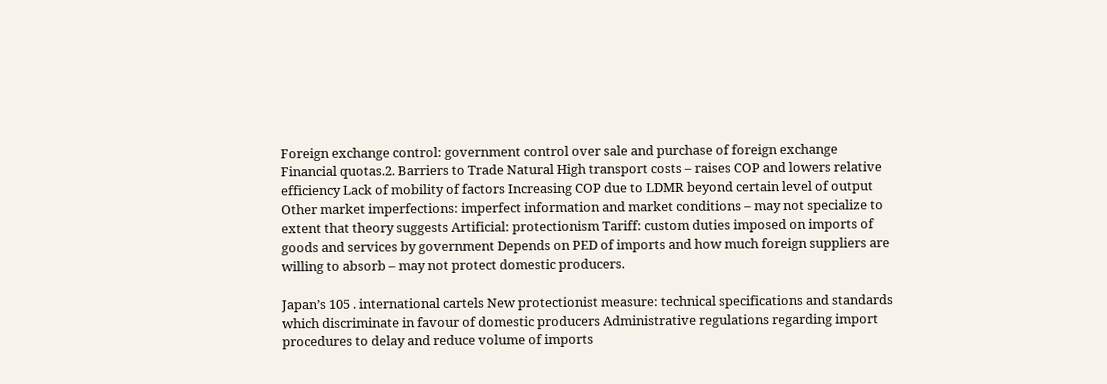Foreign exchange control: government control over sale and purchase of foreign exchange Financial quotas.2. Barriers to Trade Natural High transport costs – raises COP and lowers relative efficiency Lack of mobility of factors Increasing COP due to LDMR beyond certain level of output Other market imperfections: imperfect information and market conditions – may not specialize to extent that theory suggests Artificial: protectionism Tariff: custom duties imposed on imports of goods and services by government Depends on PED of imports and how much foreign suppliers are willing to absorb – may not protect domestic producers.

Japan’s 105 . international cartels New protectionist measure: technical specifications and standards which discriminate in favour of domestic producers Administrative regulations regarding import procedures to delay and reduce volume of imports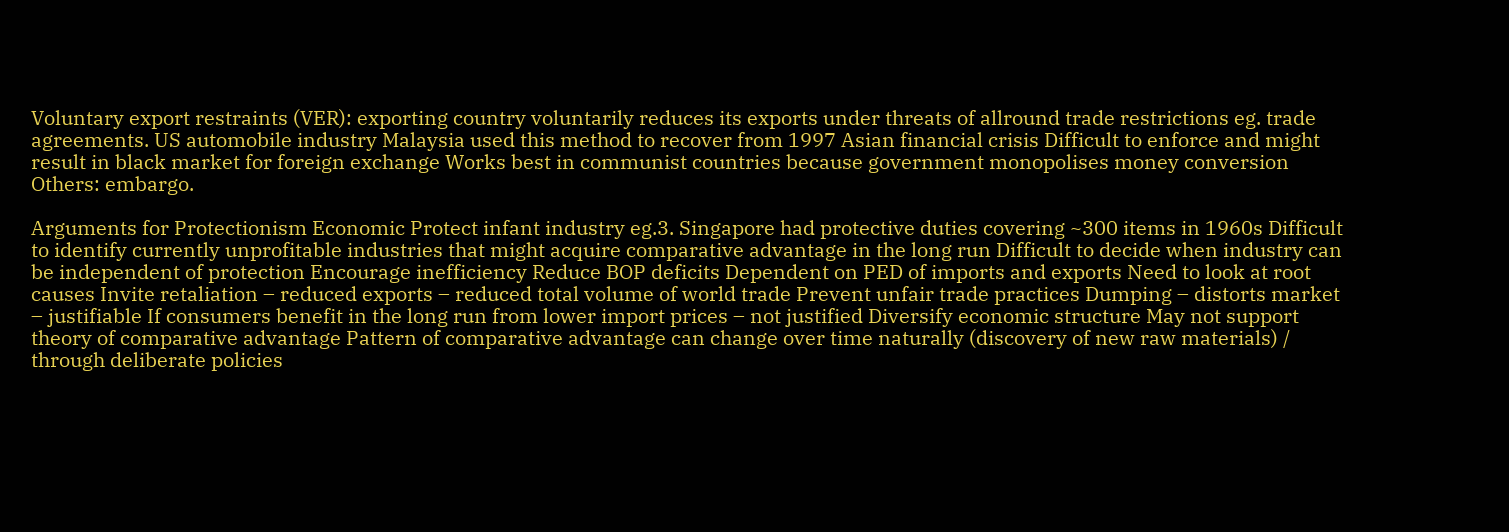Voluntary export restraints (VER): exporting country voluntarily reduces its exports under threats of allround trade restrictions eg. trade agreements. US automobile industry Malaysia used this method to recover from 1997 Asian financial crisis Difficult to enforce and might result in black market for foreign exchange Works best in communist countries because government monopolises money conversion Others: embargo.

Arguments for Protectionism Economic Protect infant industry eg.3. Singapore had protective duties covering ~300 items in 1960s Difficult to identify currently unprofitable industries that might acquire comparative advantage in the long run Difficult to decide when industry can be independent of protection Encourage inefficiency Reduce BOP deficits Dependent on PED of imports and exports Need to look at root causes Invite retaliation – reduced exports – reduced total volume of world trade Prevent unfair trade practices Dumping – distorts market – justifiable If consumers benefit in the long run from lower import prices – not justified Diversify economic structure May not support theory of comparative advantage Pattern of comparative advantage can change over time naturally (discovery of new raw materials) / through deliberate policies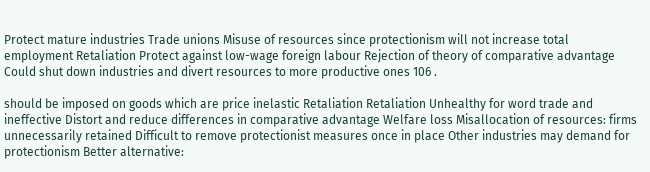Protect mature industries Trade unions Misuse of resources since protectionism will not increase total employment Retaliation Protect against low-wage foreign labour Rejection of theory of comparative advantage Could shut down industries and divert resources to more productive ones 106 .

should be imposed on goods which are price inelastic Retaliation Retaliation Unhealthy for word trade and ineffective Distort and reduce differences in comparative advantage Welfare loss Misallocation of resources: firms unnecessarily retained Difficult to remove protectionist measures once in place Other industries may demand for protectionism Better alternative: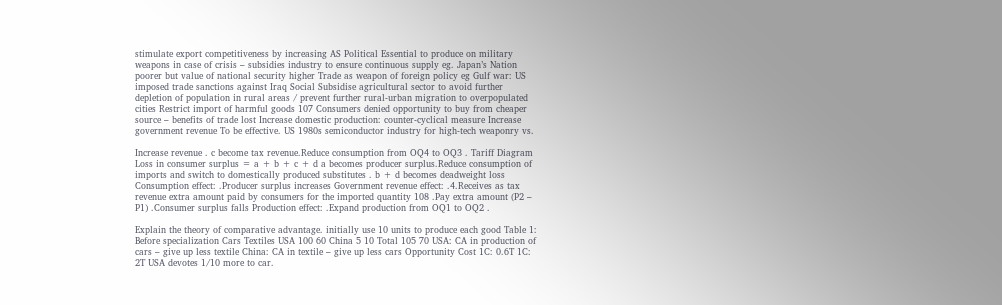stimulate export competitiveness by increasing AS Political Essential to produce on military weapons in case of crisis – subsidies industry to ensure continuous supply eg. Japan’s Nation poorer but value of national security higher Trade as weapon of foreign policy eg Gulf war: US imposed trade sanctions against Iraq Social Subsidise agricultural sector to avoid further depletion of population in rural areas / prevent further rural-urban migration to overpopulated cities Restrict import of harmful goods 107 Consumers denied opportunity to buy from cheaper source – benefits of trade lost Increase domestic production: counter-cyclical measure Increase government revenue To be effective. US 1980s semiconductor industry for high-tech weaponry vs.

Increase revenue . c become tax revenue.Reduce consumption from OQ4 to OQ3 . Tariff Diagram Loss in consumer surplus = a + b + c + d a becomes producer surplus.Reduce consumption of imports and switch to domestically produced substitutes . b + d becomes deadweight loss Consumption effect: .Producer surplus increases Government revenue effect: .4.Receives as tax revenue extra amount paid by consumers for the imported quantity 108 .Pay extra amount (P2 – P1) .Consumer surplus falls Production effect: .Expand production from OQ1 to OQ2 .

Explain the theory of comparative advantage. initially use 10 units to produce each good Table 1: Before specialization Cars Textiles USA 100 60 China 5 10 Total 105 70 USA: CA in production of cars – give up less textile China: CA in textile – give up less cars Opportunity Cost 1C: 0.6T 1C: 2T USA devotes 1/10 more to car.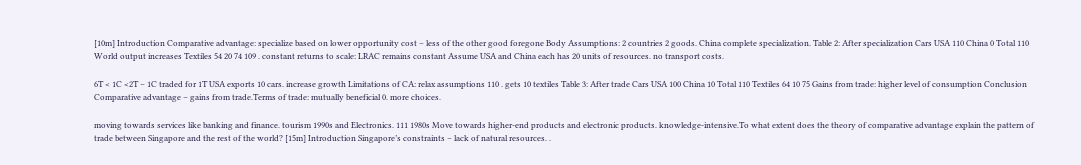[10m] Introduction Comparative advantage: specialize based on lower opportunity cost – less of the other good foregone Body Assumptions: 2 countries 2 goods. China complete specialization. Table 2: After specialization Cars USA 110 China 0 Total 110 World output increases Textiles 54 20 74 109 . constant returns to scale: LRAC remains constant Assume USA and China each has 20 units of resources. no transport costs.

6T < 1C <2T – 1C traded for 1T USA exports 10 cars. increase growth Limitations of CA: relax assumptions 110 . gets 10 textiles Table 3: After trade Cars USA 100 China 10 Total 110 Textiles 64 10 75 Gains from trade: higher level of consumption Conclusion Comparative advantage – gains from trade.Terms of trade: mutually beneficial 0. more choices.

moving towards services like banking and finance. tourism 1990s and Electronics. 111 1980s Move towards higher-end products and electronic products. knowledge-intensive.To what extent does the theory of comparative advantage explain the pattern of trade between Singapore and the rest of the world? [15m] Introduction Singapore’s constraints – lack of natural resources. .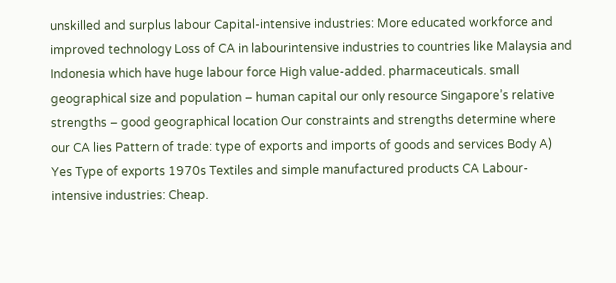unskilled and surplus labour Capital-intensive industries: More educated workforce and improved technology Loss of CA in labourintensive industries to countries like Malaysia and Indonesia which have huge labour force High value-added. pharmaceuticals. small geographical size and population – human capital our only resource Singapore’s relative strengths – good geographical location Our constraints and strengths determine where our CA lies Pattern of trade: type of exports and imports of goods and services Body A) Yes Type of exports 1970s Textiles and simple manufactured products CA Labour-intensive industries: Cheap.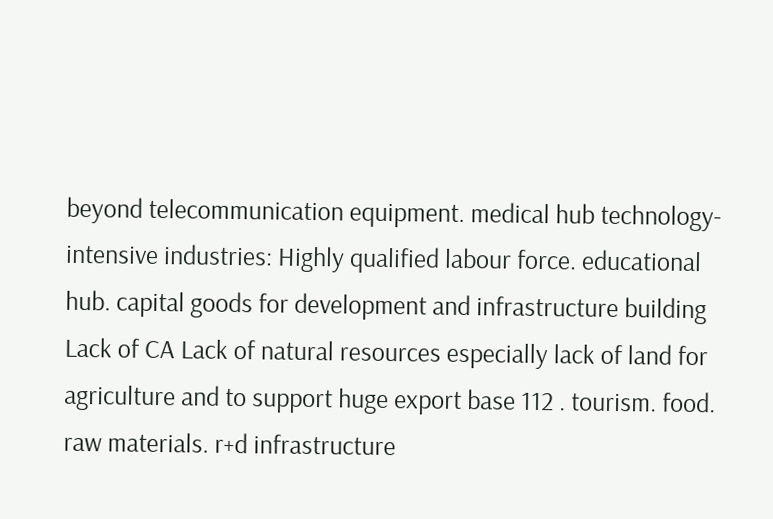beyond telecommunication equipment. medical hub technology-intensive industries: Highly qualified labour force. educational hub. capital goods for development and infrastructure building Lack of CA Lack of natural resources especially lack of land for agriculture and to support huge export base 112 . tourism. food. raw materials. r+d infrastructure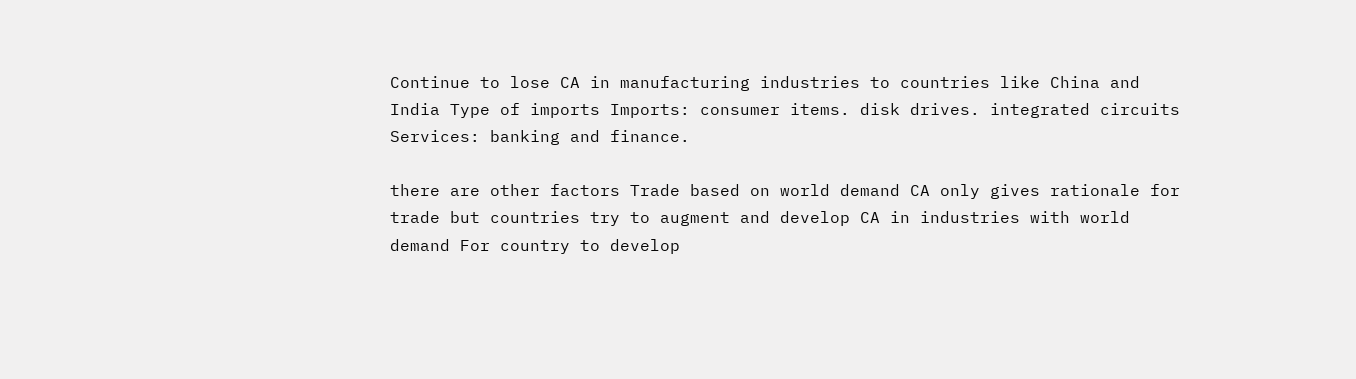Continue to lose CA in manufacturing industries to countries like China and India Type of imports Imports: consumer items. disk drives. integrated circuits Services: banking and finance.

there are other factors Trade based on world demand CA only gives rationale for trade but countries try to augment and develop CA in industries with world demand For country to develop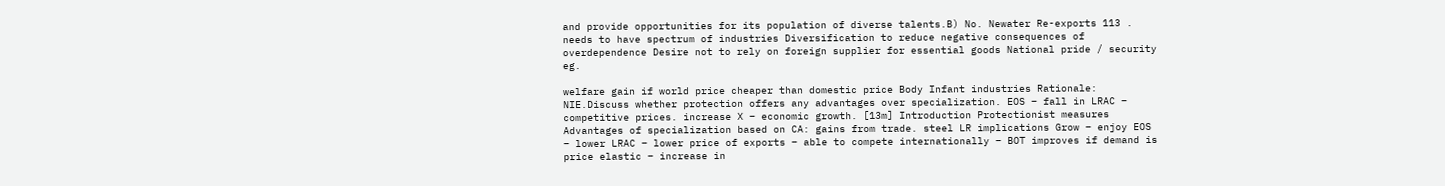and provide opportunities for its population of diverse talents.B) No. Newater Re-exports 113 . needs to have spectrum of industries Diversification to reduce negative consequences of overdependence Desire not to rely on foreign supplier for essential goods National pride / security eg.

welfare gain if world price cheaper than domestic price Body Infant industries Rationale: NIE.Discuss whether protection offers any advantages over specialization. EOS – fall in LRAC – competitive prices. increase X – economic growth. [13m] Introduction Protectionist measures Advantages of specialization based on CA: gains from trade. steel LR implications Grow – enjoy EOS – lower LRAC – lower price of exports – able to compete internationally – BOT improves if demand is price elastic – increase in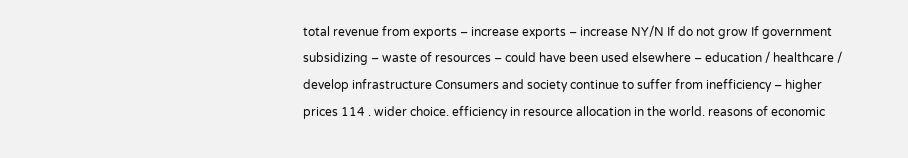total revenue from exports – increase exports – increase NY/N If do not grow If government subsidizing – waste of resources – could have been used elsewhere – education / healthcare / develop infrastructure Consumers and society continue to suffer from inefficiency – higher prices 114 . wider choice. efficiency in resource allocation in the world. reasons of economic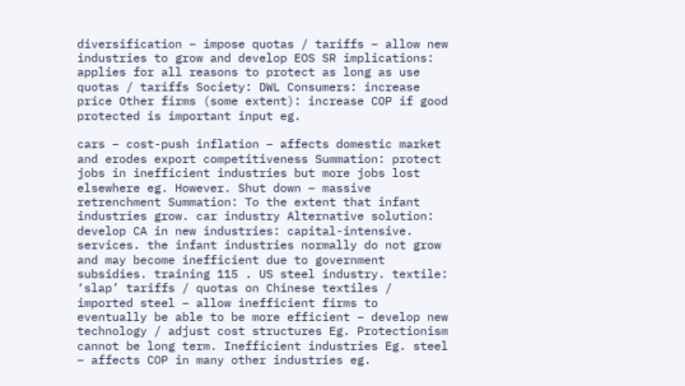diversification – impose quotas / tariffs – allow new industries to grow and develop EOS SR implications: applies for all reasons to protect as long as use quotas / tariffs Society: DWL Consumers: increase price Other firms (some extent): increase COP if good protected is important input eg.

cars – cost-push inflation – affects domestic market and erodes export competitiveness Summation: protect jobs in inefficient industries but more jobs lost elsewhere eg. However. Shut down – massive retrenchment Summation: To the extent that infant industries grow. car industry Alternative solution: develop CA in new industries: capital-intensive. services. the infant industries normally do not grow and may become inefficient due to government subsidies. training 115 . US steel industry. textile: ‘slap’ tariffs / quotas on Chinese textiles / imported steel – allow inefficient firms to eventually be able to be more efficient – develop new technology / adjust cost structures Eg. Protectionism cannot be long term. Inefficient industries Eg. steel – affects COP in many other industries eg.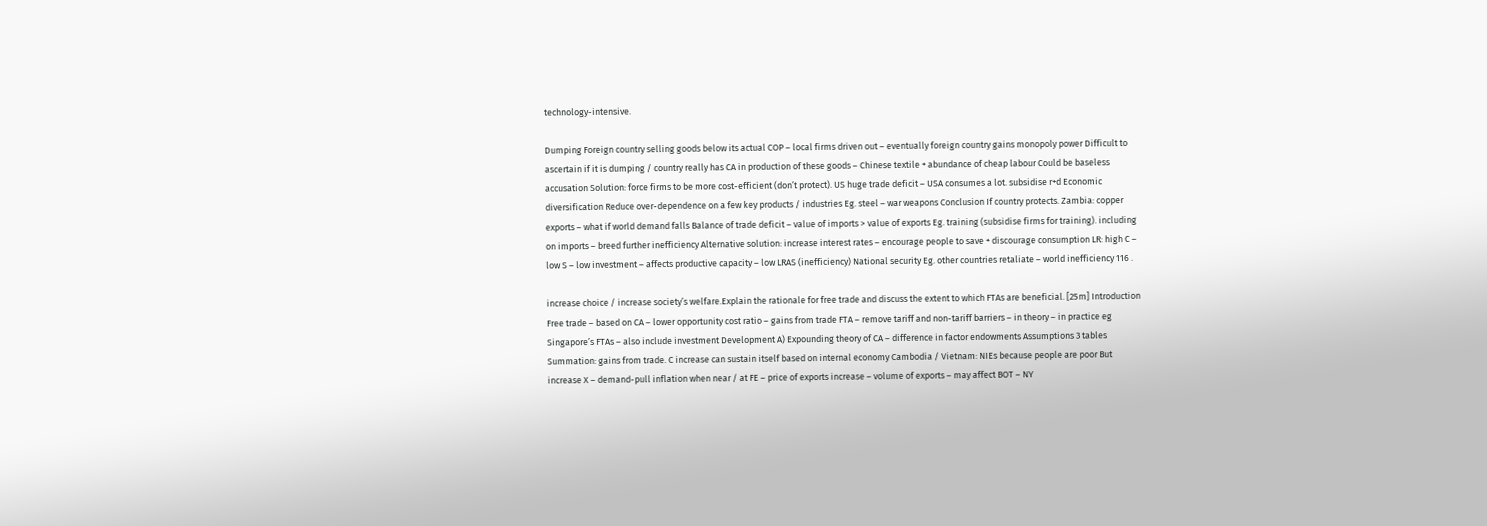technology-intensive.

Dumping Foreign country selling goods below its actual COP – local firms driven out – eventually foreign country gains monopoly power Difficult to ascertain if it is dumping / country really has CA in production of these goods – Chinese textile + abundance of cheap labour Could be baseless accusation Solution: force firms to be more cost-efficient (don’t protect). US huge trade deficit – USA consumes a lot. subsidise r+d Economic diversification Reduce over-dependence on a few key products / industries Eg. steel – war weapons Conclusion If country protects. Zambia: copper exports – what if world demand falls Balance of trade deficit – value of imports > value of exports Eg. training (subsidise firms for training). including on imports – breed further inefficiency Alternative solution: increase interest rates – encourage people to save + discourage consumption LR: high C – low S – low investment – affects productive capacity – low LRAS (inefficiency) National security Eg. other countries retaliate – world inefficiency 116 .

increase choice / increase society’s welfare.Explain the rationale for free trade and discuss the extent to which FTAs are beneficial. [25m] Introduction Free trade – based on CA – lower opportunity cost ratio – gains from trade FTA – remove tariff and non-tariff barriers – in theory – in practice eg Singapore’s FTAs – also include investment Development A) Expounding theory of CA – difference in factor endowments Assumptions 3 tables Summation: gains from trade. C increase can sustain itself based on internal economy Cambodia / Vietnam: NIEs because people are poor But increase X – demand-pull inflation when near / at FE – price of exports increase – volume of exports – may affect BOT – NY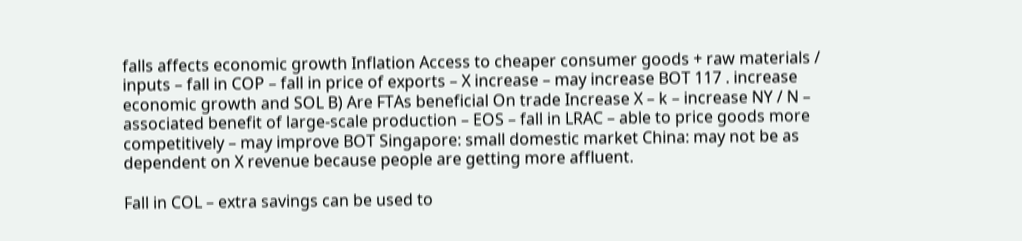falls affects economic growth Inflation Access to cheaper consumer goods + raw materials / inputs – fall in COP – fall in price of exports – X increase – may increase BOT 117 . increase economic growth and SOL B) Are FTAs beneficial On trade Increase X – k – increase NY / N – associated benefit of large-scale production – EOS – fall in LRAC – able to price goods more competitively – may improve BOT Singapore: small domestic market China: may not be as dependent on X revenue because people are getting more affluent.

Fall in COL – extra savings can be used to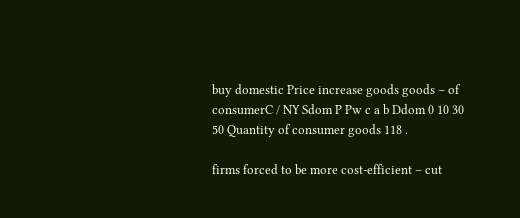buy domestic Price increase goods goods – of consumerC / NY Sdom P Pw c a b Ddom 0 10 30 50 Quantity of consumer goods 118 .

firms forced to be more cost-efficient – cut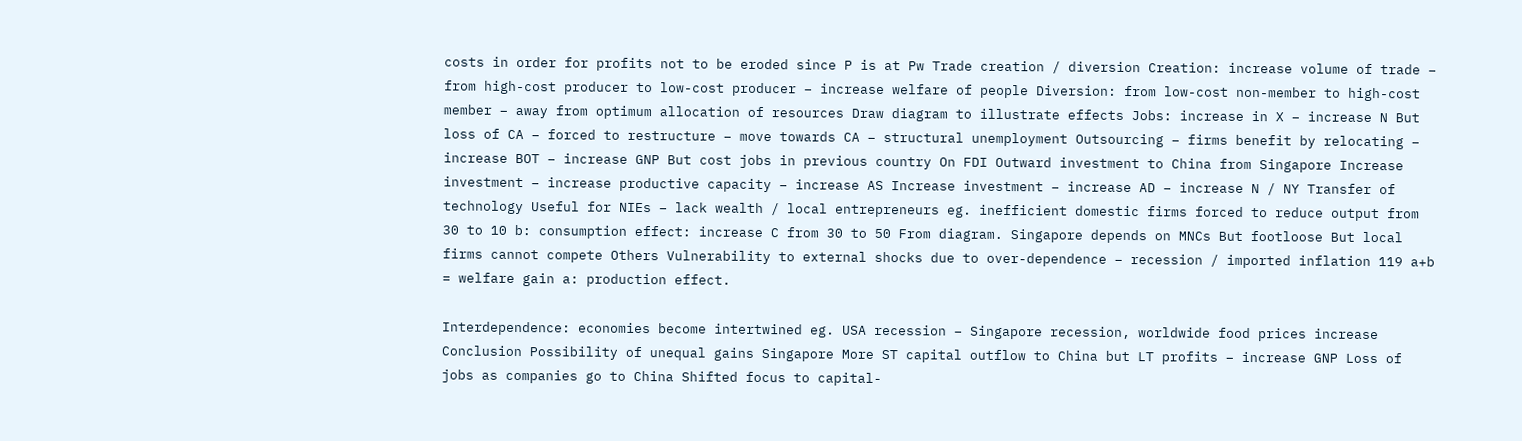costs in order for profits not to be eroded since P is at Pw Trade creation / diversion Creation: increase volume of trade – from high-cost producer to low-cost producer – increase welfare of people Diversion: from low-cost non-member to high-cost member – away from optimum allocation of resources Draw diagram to illustrate effects Jobs: increase in X – increase N But loss of CA – forced to restructure – move towards CA – structural unemployment Outsourcing – firms benefit by relocating – increase BOT – increase GNP But cost jobs in previous country On FDI Outward investment to China from Singapore Increase investment – increase productive capacity – increase AS Increase investment – increase AD – increase N / NY Transfer of technology Useful for NIEs – lack wealth / local entrepreneurs eg. inefficient domestic firms forced to reduce output from 30 to 10 b: consumption effect: increase C from 30 to 50 From diagram. Singapore depends on MNCs But footloose But local firms cannot compete Others Vulnerability to external shocks due to over-dependence – recession / imported inflation 119 a+b = welfare gain a: production effect.

Interdependence: economies become intertwined eg. USA recession – Singapore recession, worldwide food prices increase Conclusion Possibility of unequal gains Singapore More ST capital outflow to China but LT profits – increase GNP Loss of jobs as companies go to China Shifted focus to capital-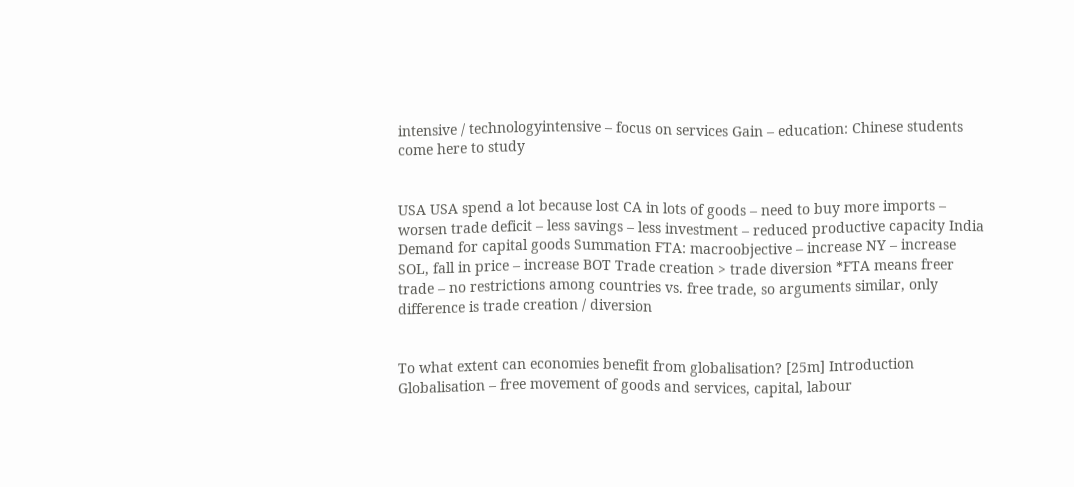intensive / technologyintensive – focus on services Gain – education: Chinese students come here to study


USA USA spend a lot because lost CA in lots of goods – need to buy more imports – worsen trade deficit – less savings – less investment – reduced productive capacity India Demand for capital goods Summation FTA: macroobjective – increase NY – increase SOL, fall in price – increase BOT Trade creation > trade diversion *FTA means freer trade – no restrictions among countries vs. free trade, so arguments similar, only difference is trade creation / diversion


To what extent can economies benefit from globalisation? [25m] Introduction Globalisation – free movement of goods and services, capital, labour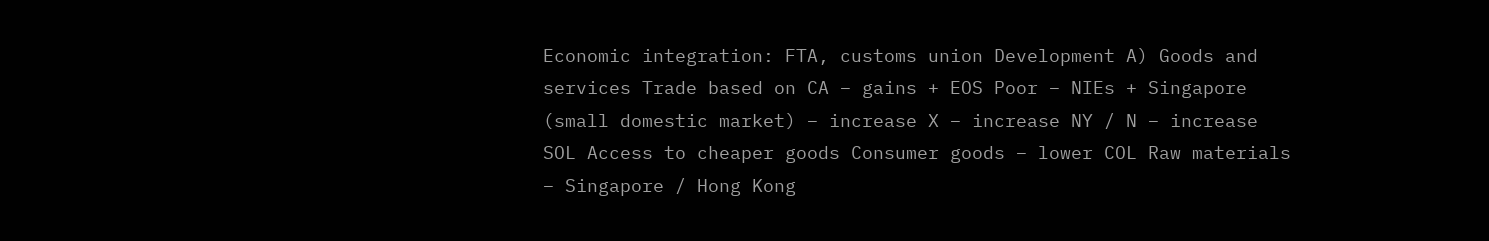Economic integration: FTA, customs union Development A) Goods and services Trade based on CA – gains + EOS Poor – NIEs + Singapore (small domestic market) – increase X – increase NY / N – increase SOL Access to cheaper goods Consumer goods – lower COL Raw materials – Singapore / Hong Kong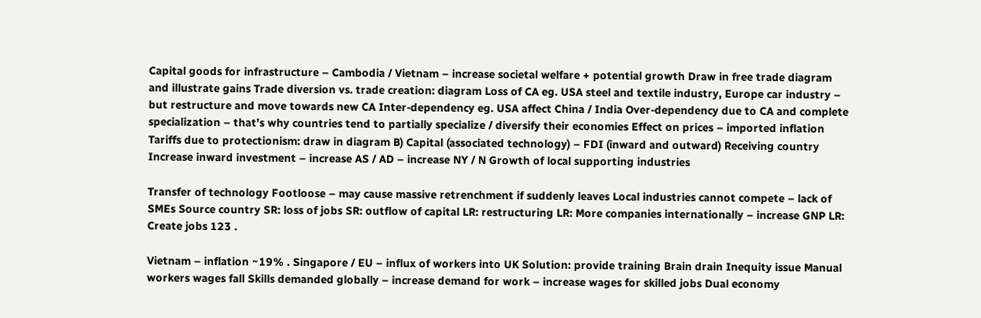Capital goods for infrastructure – Cambodia / Vietnam – increase societal welfare + potential growth Draw in free trade diagram and illustrate gains Trade diversion vs. trade creation: diagram Loss of CA eg. USA steel and textile industry, Europe car industry – but restructure and move towards new CA Inter-dependency eg. USA affect China / India Over-dependency due to CA and complete specialization – that’s why countries tend to partially specialize / diversify their economies Effect on prices – imported inflation Tariffs due to protectionism: draw in diagram B) Capital (associated technology) – FDI (inward and outward) Receiving country Increase inward investment – increase AS / AD – increase NY / N Growth of local supporting industries

Transfer of technology Footloose – may cause massive retrenchment if suddenly leaves Local industries cannot compete – lack of SMEs Source country SR: loss of jobs SR: outflow of capital LR: restructuring LR: More companies internationally – increase GNP LR: Create jobs 123 .

Vietnam – inflation ~19% . Singapore / EU – influx of workers into UK Solution: provide training Brain drain Inequity issue Manual workers wages fall Skills demanded globally – increase demand for work – increase wages for skilled jobs Dual economy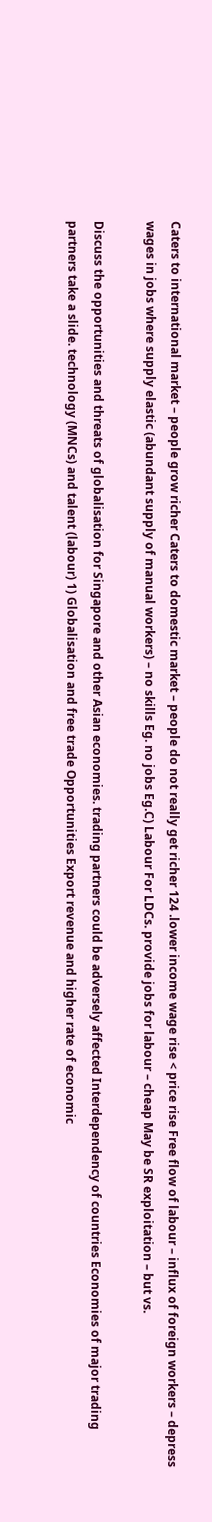Caters to international market – people grow richer Caters to domestic market – people do not really get richer 124 .lower income wage rise < price rise Free flow of labour – influx of foreign workers – depress wages in jobs where supply elastic (abundant supply of manual workers) – no skills Eg. no jobs Eg.C) Labour For LDCs. provide jobs for labour – cheap May be SR exploitation – but vs.

Discuss the opportunities and threats of globalisation for Singapore and other Asian economies. trading partners could be adversely affected Interdependency of countries Economies of major trading partners take a slide. technology (MNCs) and talent (labour) 1) Globalisation and free trade Opportunities Export revenue and higher rate of economic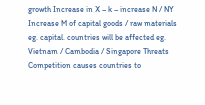growth Increase in X – k – increase N / NY Increase M of capital goods / raw materials eg. capital. countries will be affected eg. Vietnam / Cambodia / Singapore Threats Competition causes countries to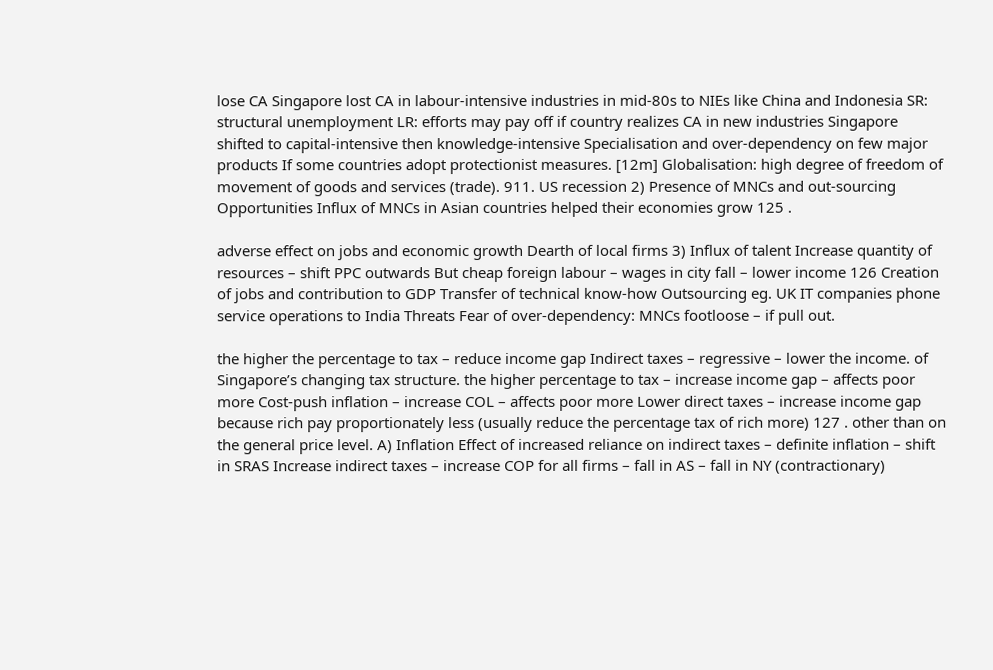lose CA Singapore lost CA in labour-intensive industries in mid-80s to NIEs like China and Indonesia SR: structural unemployment LR: efforts may pay off if country realizes CA in new industries Singapore shifted to capital-intensive then knowledge-intensive Specialisation and over-dependency on few major products If some countries adopt protectionist measures. [12m] Globalisation: high degree of freedom of movement of goods and services (trade). 911. US recession 2) Presence of MNCs and out-sourcing Opportunities Influx of MNCs in Asian countries helped their economies grow 125 .

adverse effect on jobs and economic growth Dearth of local firms 3) Influx of talent Increase quantity of resources – shift PPC outwards But cheap foreign labour – wages in city fall – lower income 126 Creation of jobs and contribution to GDP Transfer of technical know-how Outsourcing eg. UK IT companies phone service operations to India Threats Fear of over-dependency: MNCs footloose – if pull out.

the higher the percentage to tax – reduce income gap Indirect taxes – regressive – lower the income. of Singapore’s changing tax structure. the higher percentage to tax – increase income gap – affects poor more Cost-push inflation – increase COL – affects poor more Lower direct taxes – increase income gap because rich pay proportionately less (usually reduce the percentage tax of rich more) 127 . other than on the general price level. A) Inflation Effect of increased reliance on indirect taxes – definite inflation – shift in SRAS Increase indirect taxes – increase COP for all firms – fall in AS – fall in NY (contractionary)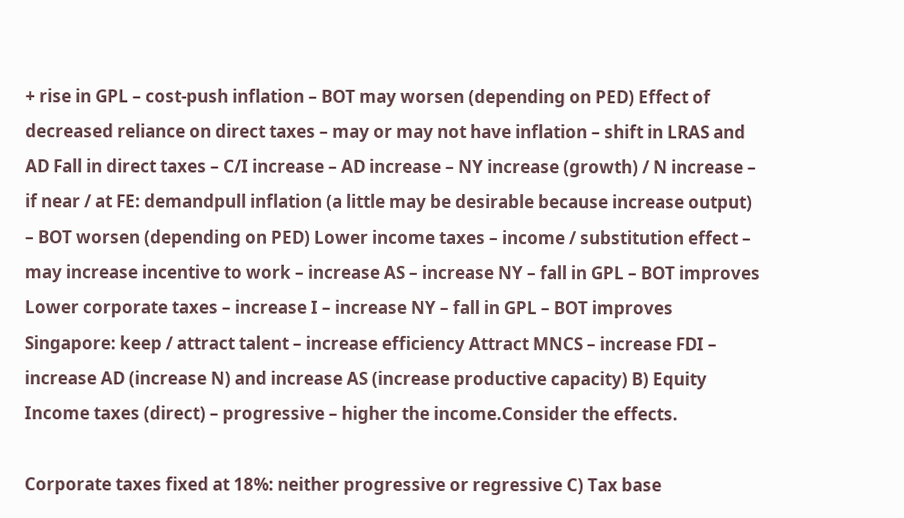+ rise in GPL – cost-push inflation – BOT may worsen (depending on PED) Effect of decreased reliance on direct taxes – may or may not have inflation – shift in LRAS and AD Fall in direct taxes – C/I increase – AD increase – NY increase (growth) / N increase – if near / at FE: demandpull inflation (a little may be desirable because increase output) – BOT worsen (depending on PED) Lower income taxes – income / substitution effect – may increase incentive to work – increase AS – increase NY – fall in GPL – BOT improves Lower corporate taxes – increase I – increase NY – fall in GPL – BOT improves Singapore: keep / attract talent – increase efficiency Attract MNCS – increase FDI – increase AD (increase N) and increase AS (increase productive capacity) B) Equity Income taxes (direct) – progressive – higher the income.Consider the effects.

Corporate taxes fixed at 18%: neither progressive or regressive C) Tax base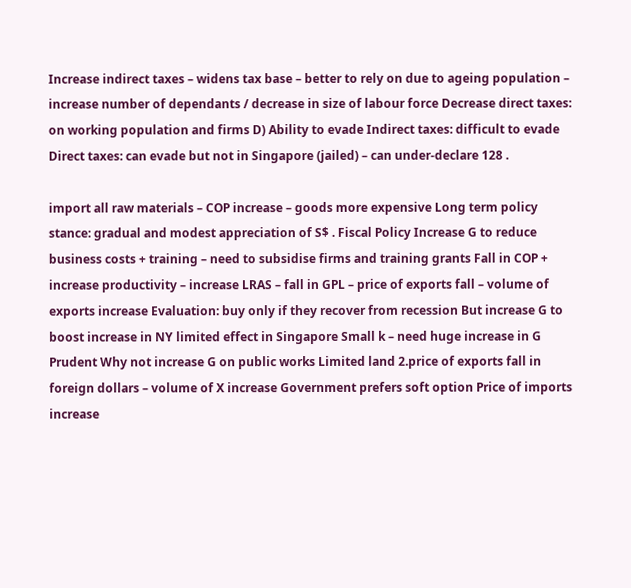Increase indirect taxes – widens tax base – better to rely on due to ageing population – increase number of dependants / decrease in size of labour force Decrease direct taxes: on working population and firms D) Ability to evade Indirect taxes: difficult to evade Direct taxes: can evade but not in Singapore (jailed) – can under-declare 128 .

import all raw materials – COP increase – goods more expensive Long term policy stance: gradual and modest appreciation of S$ . Fiscal Policy Increase G to reduce business costs + training – need to subsidise firms and training grants Fall in COP + increase productivity – increase LRAS – fall in GPL – price of exports fall – volume of exports increase Evaluation: buy only if they recover from recession But increase G to boost increase in NY limited effect in Singapore Small k – need huge increase in G Prudent Why not increase G on public works Limited land 2.price of exports fall in foreign dollars – volume of X increase Government prefers soft option Price of imports increase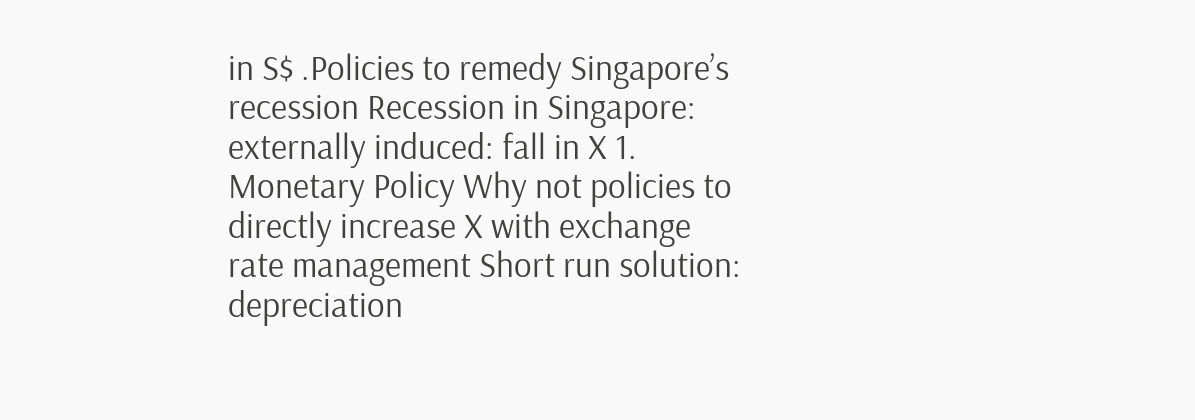in S$ .Policies to remedy Singapore’s recession Recession in Singapore: externally induced: fall in X 1. Monetary Policy Why not policies to directly increase X with exchange rate management Short run solution: depreciation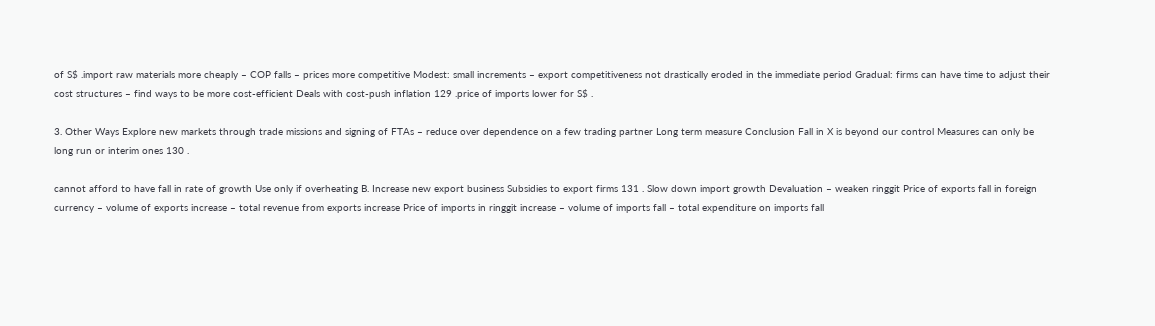of S$ .import raw materials more cheaply – COP falls – prices more competitive Modest: small increments – export competitiveness not drastically eroded in the immediate period Gradual: firms can have time to adjust their cost structures – find ways to be more cost-efficient Deals with cost-push inflation 129 .price of imports lower for S$ .

3. Other Ways Explore new markets through trade missions and signing of FTAs – reduce over dependence on a few trading partner Long term measure Conclusion Fall in X is beyond our control Measures can only be long run or interim ones 130 .

cannot afford to have fall in rate of growth Use only if overheating B. Increase new export business Subsidies to export firms 131 . Slow down import growth Devaluation – weaken ringgit Price of exports fall in foreign currency – volume of exports increase – total revenue from exports increase Price of imports in ringgit increase – volume of imports fall – total expenditure on imports fall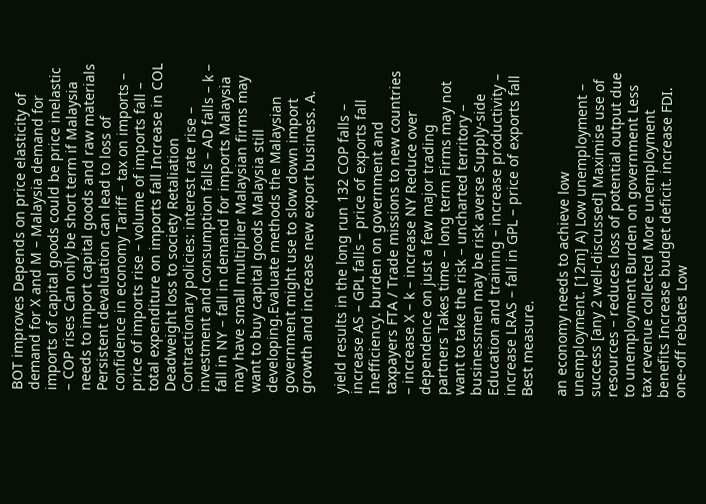BOT improves Depends on price elasticity of demand for X and M – Malaysia demand for imports of capital goods could be price inelastic – COP rises Can only be short term if Malaysia needs to import capital goods and raw materials Persistent devaluation can lead to loss of confidence in economy Tariff – tax on imports – price of imports rise – volume of imports fall – total expenditure on imports fall Increase in COL Deadweight loss to society Retaliation Contractionary policies: interest rate rise – investment and consumption falls – AD falls – k – fall in NY – fall in demand for imports Malaysia may have small multiplier Malaysian firms may want to buy capital goods Malaysia still developing.Evaluate methods the Malaysian government might use to slow down import growth and increase new export business. A.

yield results in the long run 132 COP falls – increase AS – GPL falls – price of exports fall Inefficiency. burden on government and taxpayers FTA / Trade missions to new countries – increase X – k – increase NY Reduce over dependence on just a few major trading partners Takes time – long term Firms may not want to take the risk – uncharted territory – businessmen may be risk averse Supply-side Education and training – increase productivity – increase LRAS – fall in GPL – price of exports fall Best measure.

an economy needs to achieve low unemployment. [12m] A) Low unemployment – success [any 2 well-discussed] Maximise use of resources – reduces loss of potential output due to unemployment Burden on government Less tax revenue collected More unemployment benefits Increase budget deficit. increase FDI. one-off rebates Low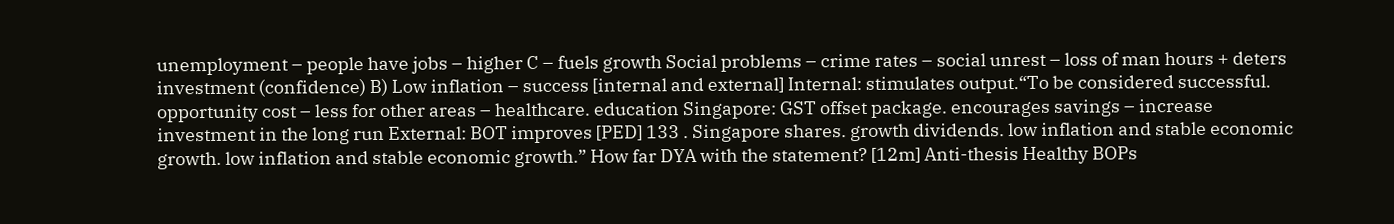unemployment – people have jobs – higher C – fuels growth Social problems – crime rates – social unrest – loss of man hours + deters investment (confidence) B) Low inflation – success [internal and external] Internal: stimulates output.“To be considered successful. opportunity cost – less for other areas – healthcare. education Singapore: GST offset package. encourages savings – increase investment in the long run External: BOT improves [PED] 133 . Singapore shares. growth dividends. low inflation and stable economic growth. low inflation and stable economic growth.” How far DYA with the statement? [12m] Anti-thesis Healthy BOPs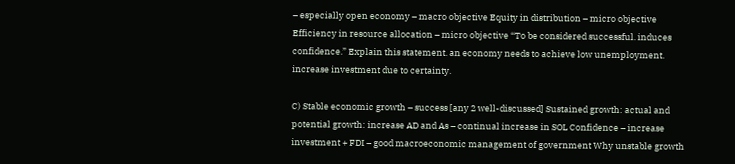– especially open economy – macro objective Equity in distribution – micro objective Efficiency in resource allocation – micro objective “To be considered successful. induces confidence.” Explain this statement. an economy needs to achieve low unemployment. increase investment due to certainty.

C) Stable economic growth – success [any 2 well-discussed] Sustained growth: actual and potential growth: increase AD and As – continual increase in SOL Confidence – increase investment + FDI – good macroeconomic management of government Why unstable growth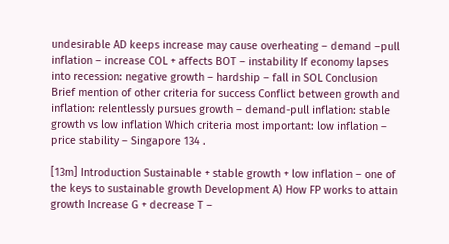undesirable AD keeps increase may cause overheating – demand –pull inflation – increase COL + affects BOT – instability If economy lapses into recession: negative growth – hardship – fall in SOL Conclusion Brief mention of other criteria for success Conflict between growth and inflation: relentlessly pursues growth – demand-pull inflation: stable growth vs low inflation Which criteria most important: low inflation – price stability – Singapore 134 .

[13m] Introduction Sustainable + stable growth + low inflation – one of the keys to sustainable growth Development A) How FP works to attain growth Increase G + decrease T –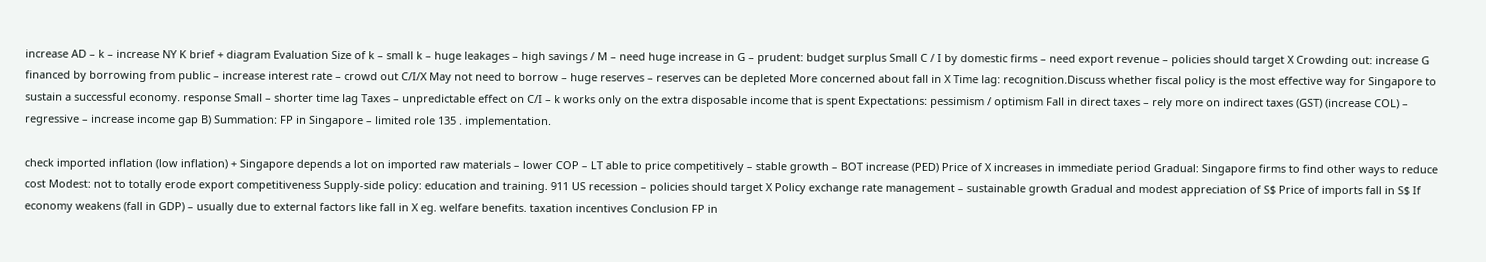increase AD – k – increase NY K brief + diagram Evaluation Size of k – small k – huge leakages – high savings / M – need huge increase in G – prudent: budget surplus Small C / I by domestic firms – need export revenue – policies should target X Crowding out: increase G financed by borrowing from public – increase interest rate – crowd out C/I/X May not need to borrow – huge reserves – reserves can be depleted More concerned about fall in X Time lag: recognition.Discuss whether fiscal policy is the most effective way for Singapore to sustain a successful economy. response Small – shorter time lag Taxes – unpredictable effect on C/I – k works only on the extra disposable income that is spent Expectations: pessimism / optimism Fall in direct taxes – rely more on indirect taxes (GST) (increase COL) – regressive – increase income gap B) Summation: FP in Singapore – limited role 135 . implementation.

check imported inflation (low inflation) + Singapore depends a lot on imported raw materials – lower COP – LT able to price competitively – stable growth – BOT increase (PED) Price of X increases in immediate period Gradual: Singapore firms to find other ways to reduce cost Modest: not to totally erode export competitiveness Supply-side policy: education and training. 911 US recession – policies should target X Policy exchange rate management – sustainable growth Gradual and modest appreciation of S$ Price of imports fall in S$ If economy weakens (fall in GDP) – usually due to external factors like fall in X eg. welfare benefits. taxation incentives Conclusion FP in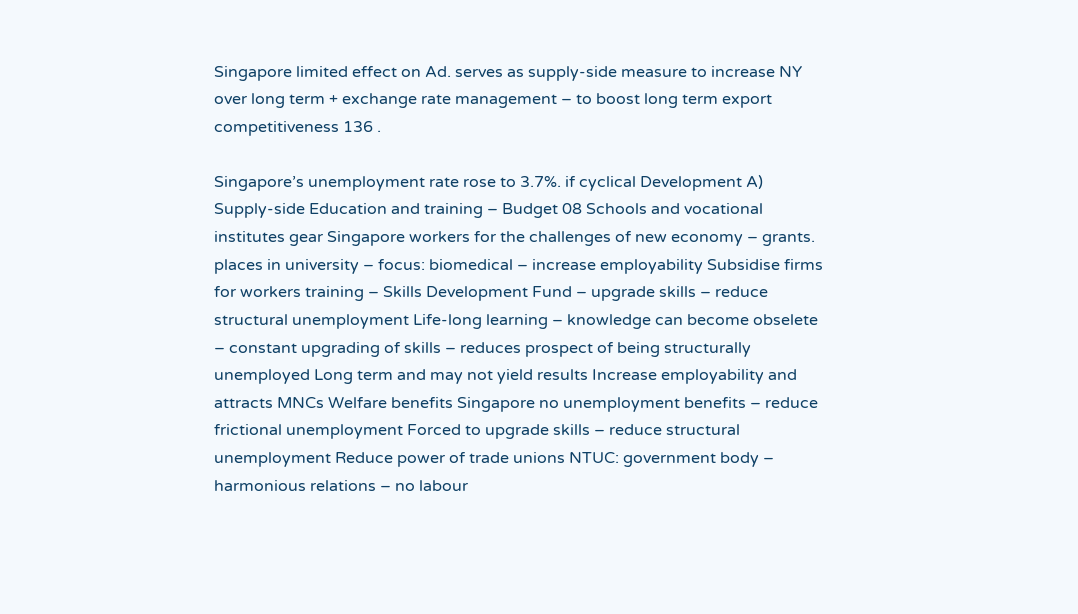Singapore limited effect on Ad. serves as supply-side measure to increase NY over long term + exchange rate management – to boost long term export competitiveness 136 .

Singapore’s unemployment rate rose to 3.7%. if cyclical Development A) Supply-side Education and training – Budget 08 Schools and vocational institutes gear Singapore workers for the challenges of new economy – grants. places in university – focus: biomedical – increase employability Subsidise firms for workers training – Skills Development Fund – upgrade skills – reduce structural unemployment Life-long learning – knowledge can become obselete – constant upgrading of skills – reduces prospect of being structurally unemployed Long term and may not yield results Increase employability and attracts MNCs Welfare benefits Singapore no unemployment benefits – reduce frictional unemployment Forced to upgrade skills – reduce structural unemployment Reduce power of trade unions NTUC: government body – harmonious relations – no labour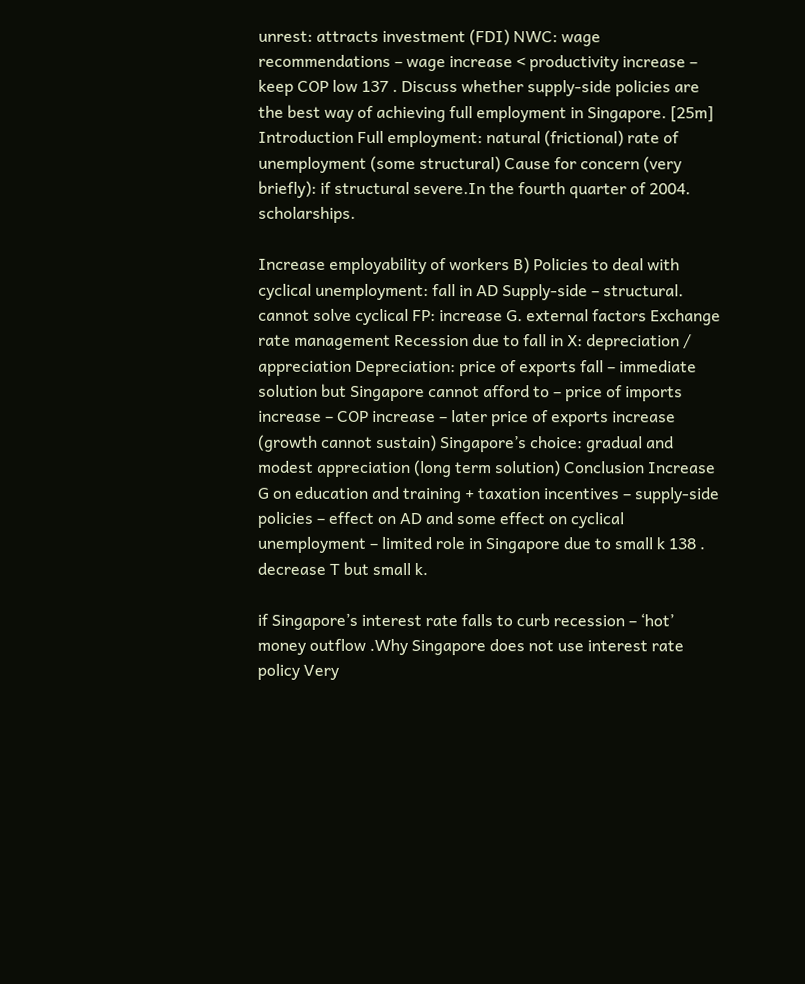unrest: attracts investment (FDI) NWC: wage recommendations – wage increase < productivity increase – keep COP low 137 . Discuss whether supply-side policies are the best way of achieving full employment in Singapore. [25m] Introduction Full employment: natural (frictional) rate of unemployment (some structural) Cause for concern (very briefly): if structural severe.In the fourth quarter of 2004. scholarships.

Increase employability of workers B) Policies to deal with cyclical unemployment: fall in AD Supply-side – structural. cannot solve cyclical FP: increase G. external factors Exchange rate management Recession due to fall in X: depreciation / appreciation Depreciation: price of exports fall – immediate solution but Singapore cannot afford to – price of imports increase – COP increase – later price of exports increase (growth cannot sustain) Singapore’s choice: gradual and modest appreciation (long term solution) Conclusion Increase G on education and training + taxation incentives – supply-side policies – effect on AD and some effect on cyclical unemployment – limited role in Singapore due to small k 138 . decrease T but small k.

if Singapore’s interest rate falls to curb recession – ‘hot’ money outflow .Why Singapore does not use interest rate policy Very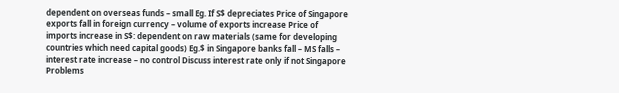dependent on overseas funds – small Eg. If S$ depreciates Price of Singapore exports fall in foreign currency – volume of exports increase Price of imports increase in S$: dependent on raw materials (same for developing countries which need capital goods) Eg.$ in Singapore banks fall – MS falls – interest rate increase – no control Discuss interest rate only if not Singapore Problems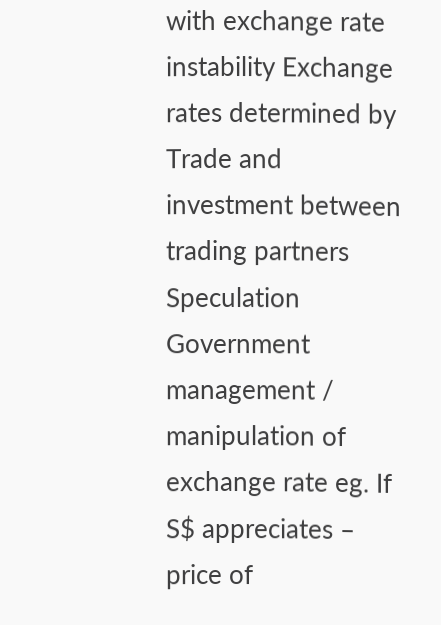with exchange rate instability Exchange rates determined by Trade and investment between trading partners Speculation Government management / manipulation of exchange rate eg. If S$ appreciates – price of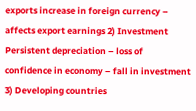exports increase in foreign currency – affects export earnings 2) Investment Persistent depreciation – loss of confidence in economy – fall in investment 3) Developing countries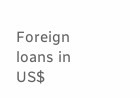Foreign loans in US$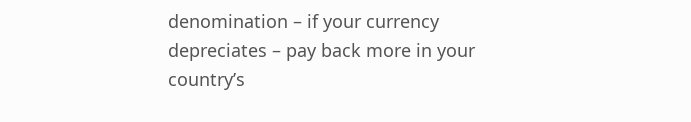denomination – if your currency depreciates – pay back more in your country’s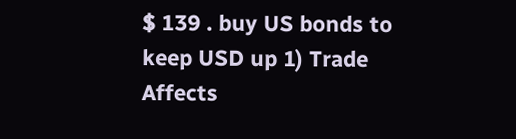$ 139 . buy US bonds to keep USD up 1) Trade Affects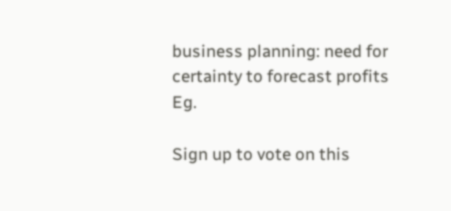business planning: need for certainty to forecast profits Eg.

Sign up to vote on this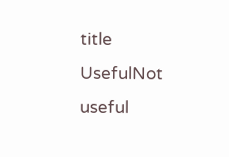title
UsefulNot useful